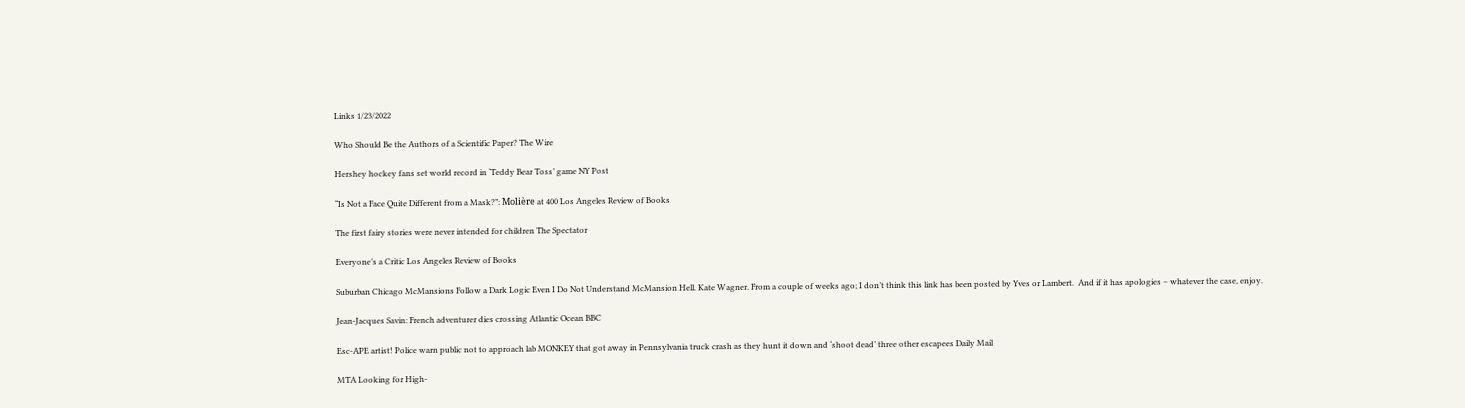Links 1/23/2022

Who Should Be the Authors of a Scientific Paper? The Wire

Hershey hockey fans set world record in ‘Teddy Bear Toss’ game NY Post

“Is Not a Face Quite Different from a Mask?”: Molière at 400 Los Angeles Review of Books

The first fairy stories were never intended for children The Spectator

Everyone’s a Critic Los Angeles Review of Books

Suburban Chicago McMansions Follow a Dark Logic Even I Do Not Understand McMansion Hell. Kate Wagner. From a couple of weeks ago; I don’t think this link has been posted by Yves or Lambert.  And if it has apologies – whatever the case, enjoy.

Jean-Jacques Savin: French adventurer dies crossing Atlantic Ocean BBC

Esc-APE artist! Police warn public not to approach lab MONKEY that got away in Pennsylvania truck crash as they hunt it down and ‘shoot dead’ three other escapees Daily Mail

MTA Looking for High-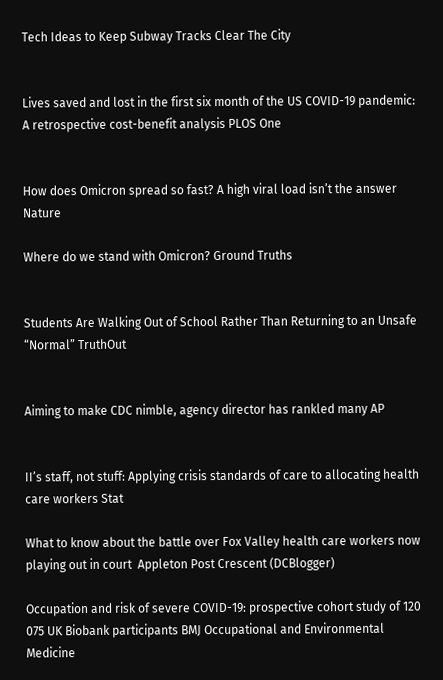Tech Ideas to Keep Subway Tracks Clear The City


Lives saved and lost in the first six month of the US COVID-19 pandemic: A retrospective cost-benefit analysis PLOS One


How does Omicron spread so fast? A high viral load isn’t the answer Nature

Where do we stand with Omicron? Ground Truths


Students Are Walking Out of School Rather Than Returning to an Unsafe “Normal” TruthOut


Aiming to make CDC nimble, agency director has rankled many AP


II’s staff, not stuff: Applying crisis standards of care to allocating health care workers Stat

What to know about the battle over Fox Valley health care workers now playing out in court  Appleton Post Crescent (DCBlogger)

Occupation and risk of severe COVID-19: prospective cohort study of 120 075 UK Biobank participants BMJ Occupational and Environmental Medicine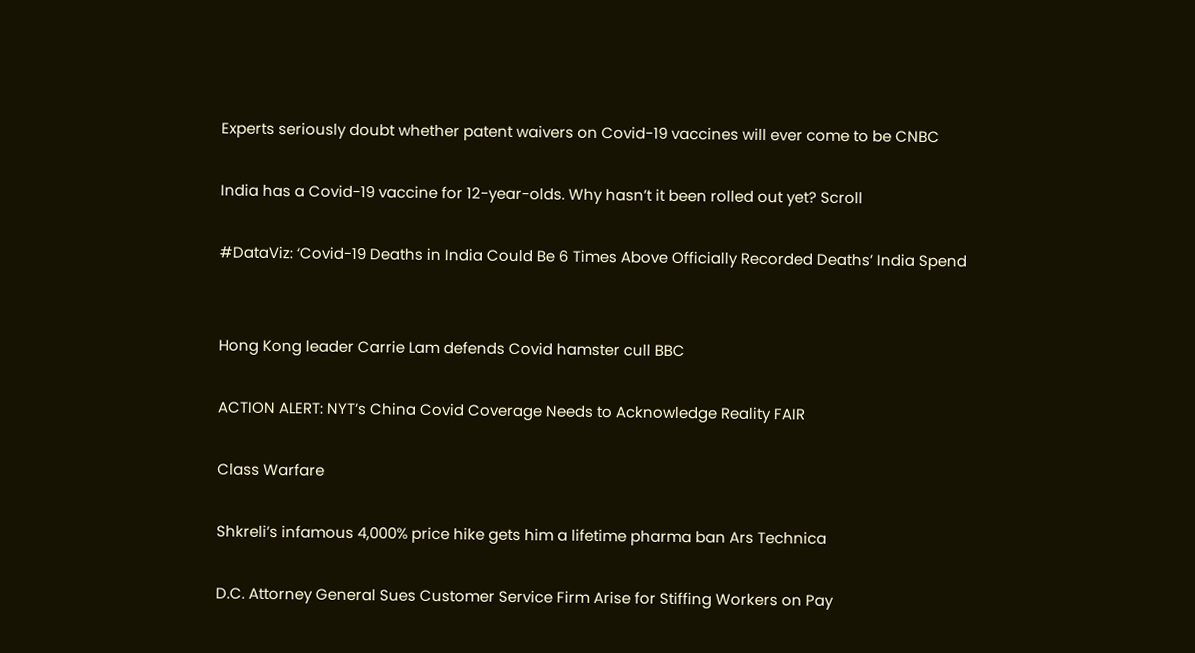Experts seriously doubt whether patent waivers on Covid-19 vaccines will ever come to be CNBC

India has a Covid-19 vaccine for 12-year-olds. Why hasn’t it been rolled out yet? Scroll

#DataViz: ‘Covid-19 Deaths in India Could Be 6 Times Above Officially Recorded Deaths’ India Spend


Hong Kong leader Carrie Lam defends Covid hamster cull BBC

ACTION ALERT: NYT’s China Covid Coverage Needs to Acknowledge Reality FAIR

Class Warfare

Shkreli’s infamous 4,000% price hike gets him a lifetime pharma ban Ars Technica

D.C. Attorney General Sues Customer Service Firm Arise for Stiffing Workers on Pay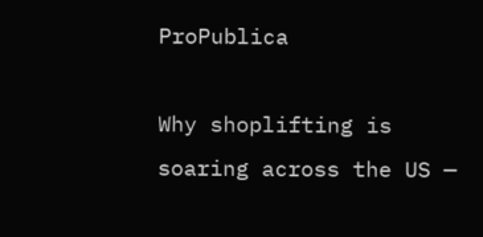ProPublica

Why shoplifting is soaring across the US —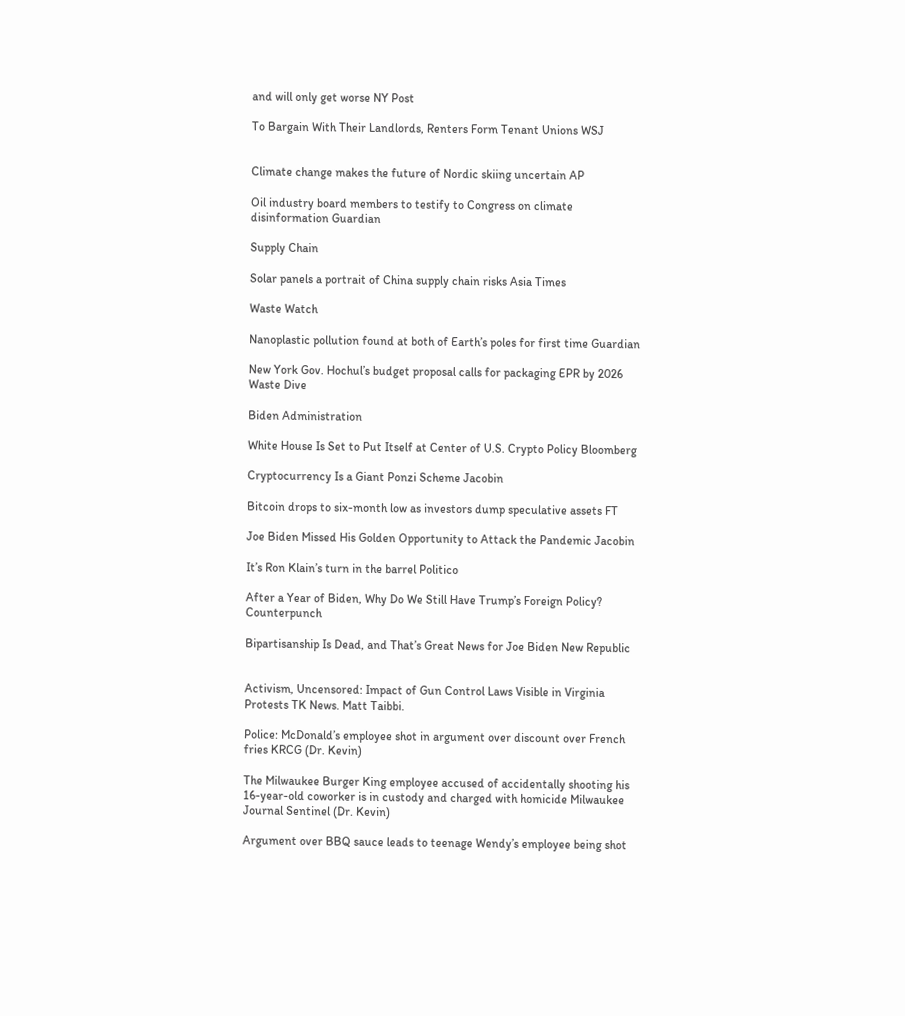and will only get worse NY Post

To Bargain With Their Landlords, Renters Form Tenant Unions WSJ


Climate change makes the future of Nordic skiing uncertain AP

Oil industry board members to testify to Congress on climate disinformation Guardian

Supply Chain

Solar panels a portrait of China supply chain risks Asia Times

Waste Watch

Nanoplastic pollution found at both of Earth’s poles for first time Guardian

New York Gov. Hochul’s budget proposal calls for packaging EPR by 2026 Waste Dive

Biden Administration

White House Is Set to Put Itself at Center of U.S. Crypto Policy Bloomberg

Cryptocurrency Is a Giant Ponzi Scheme Jacobin

Bitcoin drops to six-month low as investors dump speculative assets FT

Joe Biden Missed His Golden Opportunity to Attack the Pandemic Jacobin

It’s Ron Klain’s turn in the barrel Politico

After a Year of Biden, Why Do We Still Have Trump’s Foreign Policy? Counterpunch

Bipartisanship Is Dead, and That’s Great News for Joe Biden New Republic


Activism, Uncensored: Impact of Gun Control Laws Visible in Virginia Protests TK News. Matt Taibbi.

Police: McDonald’s employee shot in argument over discount over French fries KRCG (Dr. Kevin)

The Milwaukee Burger King employee accused of accidentally shooting his 16-year-old coworker is in custody and charged with homicide Milwaukee Journal Sentinel (Dr. Kevin)

Argument over BBQ sauce leads to teenage Wendy’s employee being shot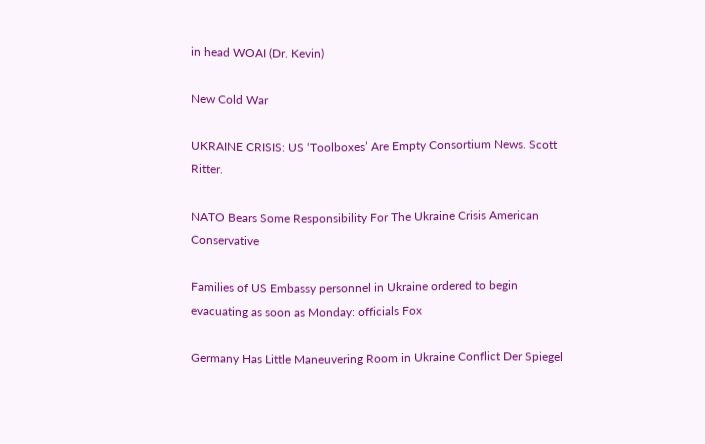in head WOAI (Dr. Kevin)

New Cold War

UKRAINE CRISIS: US ‘Toolboxes’ Are Empty Consortium News. Scott Ritter.

NATO Bears Some Responsibility For The Ukraine Crisis American Conservative

Families of US Embassy personnel in Ukraine ordered to begin evacuating as soon as Monday: officials Fox

Germany Has Little Maneuvering Room in Ukraine Conflict Der Spiegel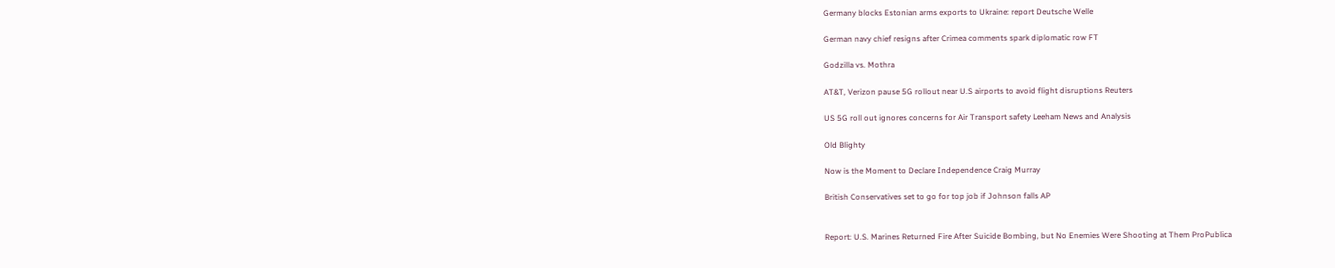Germany blocks Estonian arms exports to Ukraine: report Deutsche Welle

German navy chief resigns after Crimea comments spark diplomatic row FT

Godzilla vs. Mothra

AT&T, Verizon pause 5G rollout near U.S airports to avoid flight disruptions Reuters

US 5G roll out ignores concerns for Air Transport safety Leeham News and Analysis

Old Blighty

Now is the Moment to Declare Independence Craig Murray

British Conservatives set to go for top job if Johnson falls AP


Report: U.S. Marines Returned Fire After Suicide Bombing, but No Enemies Were Shooting at Them ProPublica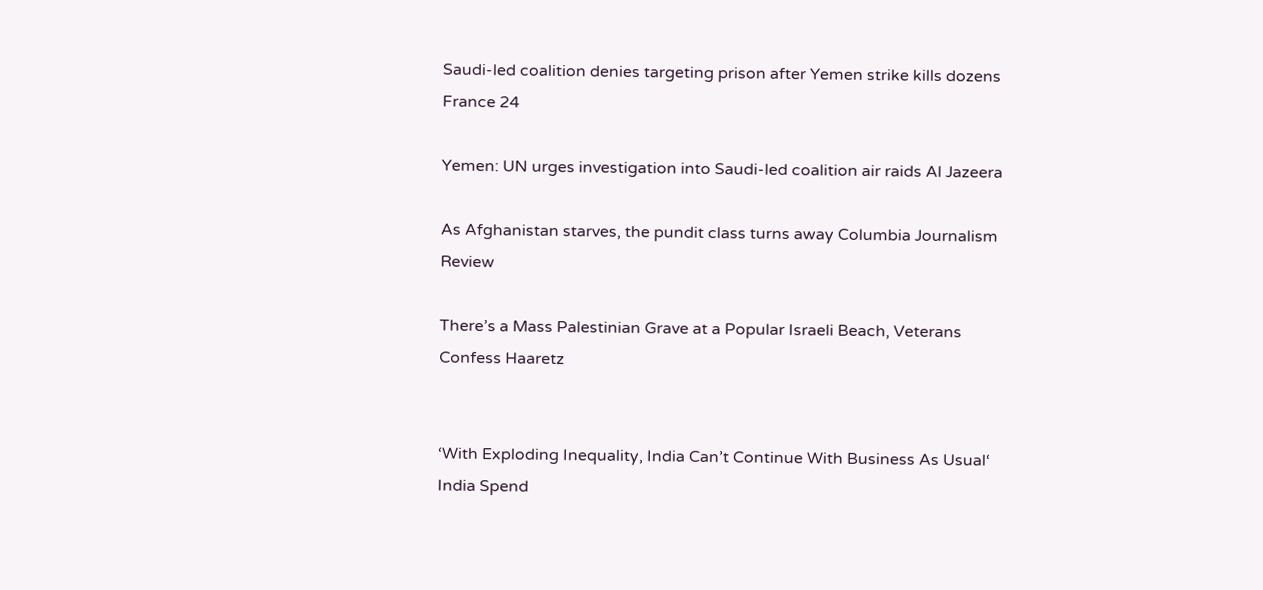Saudi-led coalition denies targeting prison after Yemen strike kills dozens France 24

Yemen: UN urges investigation into Saudi-led coalition air raids Al Jazeera

As Afghanistan starves, the pundit class turns away Columbia Journalism Review

There’s a Mass Palestinian Grave at a Popular Israeli Beach, Veterans Confess Haaretz


‘With Exploding Inequality, India Can’t Continue With Business As Usual‘ India Spend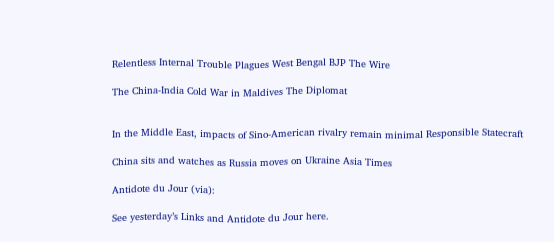Relentless Internal Trouble Plagues West Bengal BJP The Wire

The China-India Cold War in Maldives The Diplomat


In the Middle East, impacts of Sino-American rivalry remain minimal Responsible Statecraft

China sits and watches as Russia moves on Ukraine Asia Times

Antidote du Jour (via):

See yesterday’s Links and Antidote du Jour here.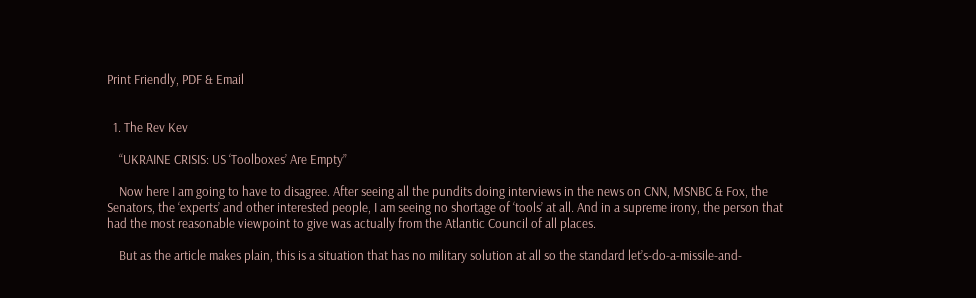Print Friendly, PDF & Email


  1. The Rev Kev

    “UKRAINE CRISIS: US ‘Toolboxes’ Are Empty”

    Now here I am going to have to disagree. After seeing all the pundits doing interviews in the news on CNN, MSNBC & Fox, the Senators, the ‘experts’ and other interested people, I am seeing no shortage of ‘tools’ at all. And in a supreme irony, the person that had the most reasonable viewpoint to give was actually from the Atlantic Council of all places.

    But as the article makes plain, this is a situation that has no military solution at all so the standard let’s-do-a-missile-and-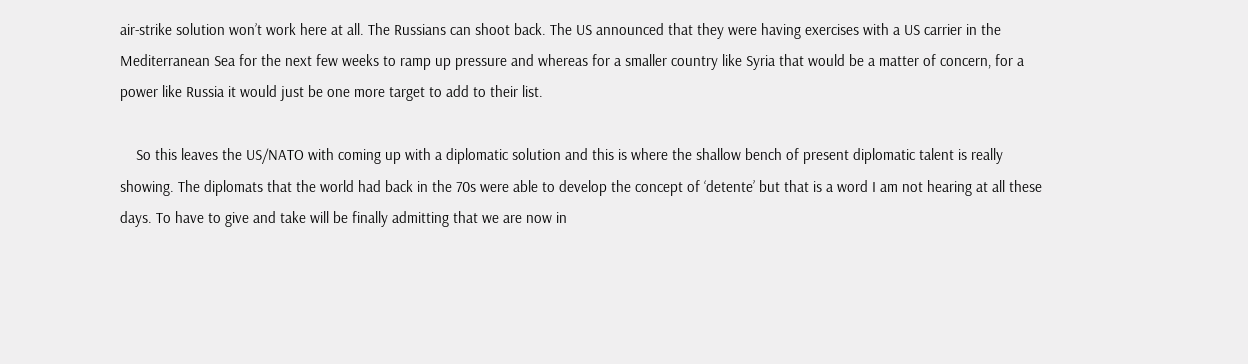air-strike solution won’t work here at all. The Russians can shoot back. The US announced that they were having exercises with a US carrier in the Mediterranean Sea for the next few weeks to ramp up pressure and whereas for a smaller country like Syria that would be a matter of concern, for a power like Russia it would just be one more target to add to their list.

    So this leaves the US/NATO with coming up with a diplomatic solution and this is where the shallow bench of present diplomatic talent is really showing. The diplomats that the world had back in the 70s were able to develop the concept of ‘detente’ but that is a word I am not hearing at all these days. To have to give and take will be finally admitting that we are now in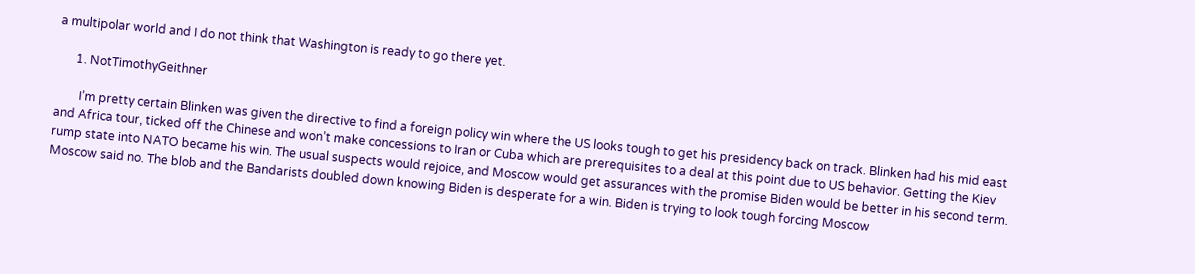a multipolar world and I do not think that Washington is ready to go there yet.

      1. NotTimothyGeithner

        I’m pretty certain Blinken was given the directive to find a foreign policy win where the US looks tough to get his presidency back on track. Blinken had his mid east and Africa tour, ticked off the Chinese and won’t make concessions to Iran or Cuba which are prerequisites to a deal at this point due to US behavior. Getting the Kiev rump state into NATO became his win. The usual suspects would rejoice, and Moscow would get assurances with the promise Biden would be better in his second term. Moscow said no. The blob and the Bandarists doubled down knowing Biden is desperate for a win. Biden is trying to look tough forcing Moscow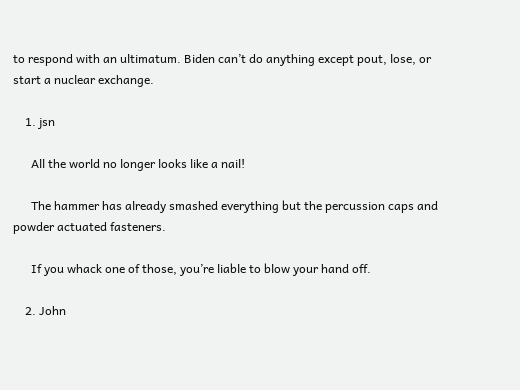to respond with an ultimatum. Biden can’t do anything except pout, lose, or start a nuclear exchange.

    1. jsn

      All the world no longer looks like a nail!

      The hammer has already smashed everything but the percussion caps and powder actuated fasteners.

      If you whack one of those, you’re liable to blow your hand off.

    2. John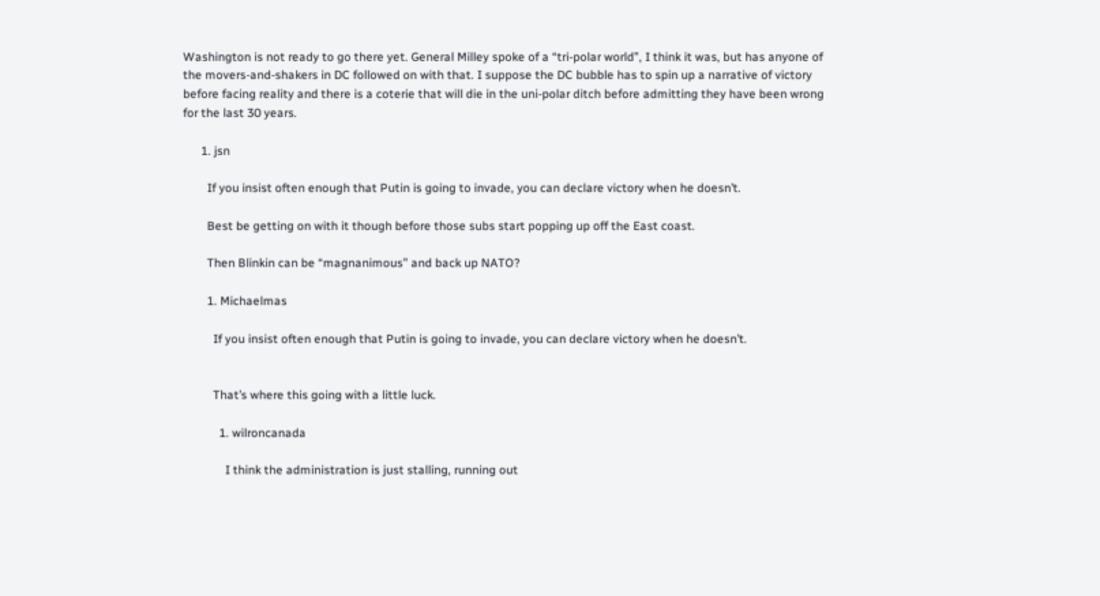Washington is not ready to go there yet. General Milley spoke of a “tri-polar world”, I think it was, but has anyone of the movers-and-shakers in DC followed on with that. I suppose the DC bubble has to spin up a narrative of victory before facing reality and there is a coterie that will die in the uni-polar ditch before admitting they have been wrong for the last 30 years.

      1. jsn

        If you insist often enough that Putin is going to invade, you can declare victory when he doesn’t.

        Best be getting on with it though before those subs start popping up off the East coast.

        Then Blinkin can be “magnanimous” and back up NATO?

        1. Michaelmas

          If you insist often enough that Putin is going to invade, you can declare victory when he doesn’t.


          That’s where this going with a little luck.

            1. wilroncanada

              I think the administration is just stalling, running out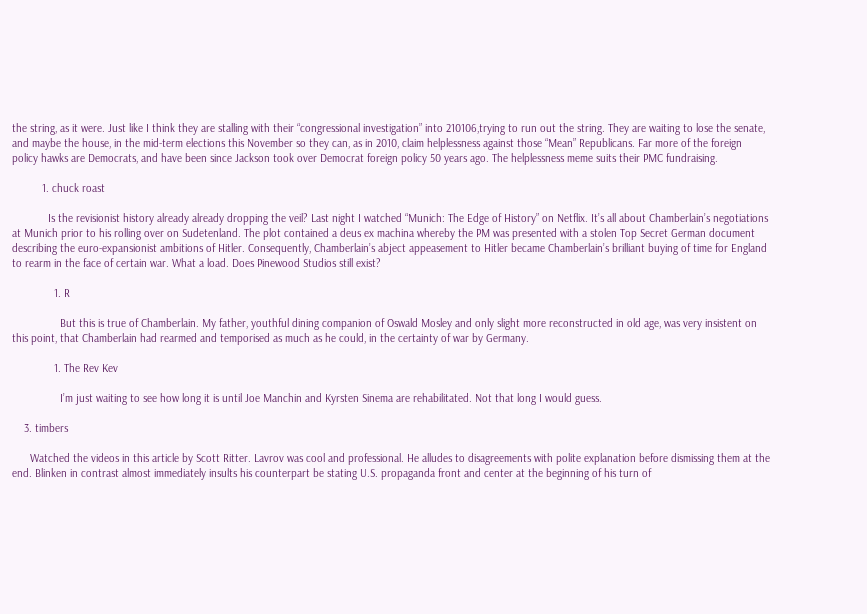the string, as it were. Just like I think they are stalling with their “congressional investigation” into 210106,trying to run out the string. They are waiting to lose the senate, and maybe the house, in the mid-term elections this November so they can, as in 2010, claim helplessness against those “Mean” Republicans. Far more of the foreign policy hawks are Democrats, and have been since Jackson took over Democrat foreign policy 50 years ago. The helplessness meme suits their PMC fundraising.

          1. chuck roast

            Is the revisionist history already already dropping the veil? Last night I watched “Munich: The Edge of History” on Netflix. It’s all about Chamberlain’s negotiations at Munich prior to his rolling over on Sudetenland. The plot contained a deus ex machina whereby the PM was presented with a stolen Top Secret German document describing the euro-expansionist ambitions of Hitler. Consequently, Chamberlain’s abject appeasement to Hitler became Chamberlain’s brilliant buying of time for England to rearm in the face of certain war. What a load. Does Pinewood Studios still exist?

              1. R

                But this is true of Chamberlain. My father, youthful dining companion of Oswald Mosley and only slight more reconstructed in old age, was very insistent on this point, that Chamberlain had rearmed and temporised as much as he could, in the certainty of war by Germany.

              1. The Rev Kev

                I’m just waiting to see how long it is until Joe Manchin and Kyrsten Sinema are rehabilitated. Not that long I would guess.

    3. timbers

      Watched the videos in this article by Scott Ritter. Lavrov was cool and professional. He alludes to disagreements with polite explanation before dismissing them at the end. Blinken in contrast almost immediately insults his counterpart be stating U.S. propaganda front and center at the beginning of his turn of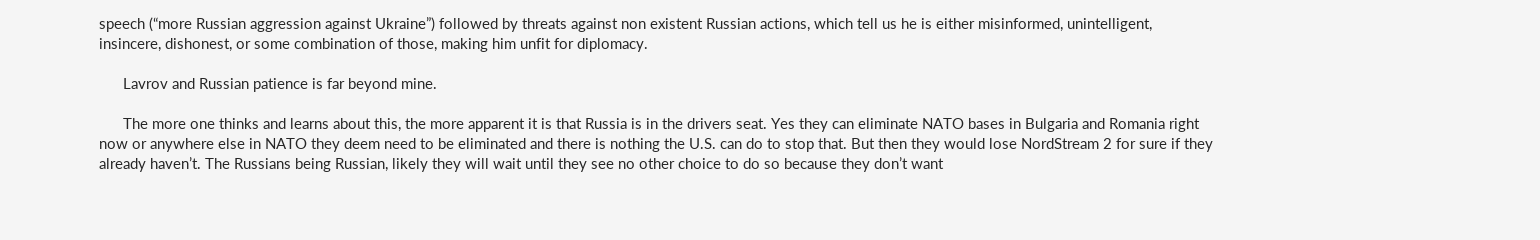speech (“more Russian aggression against Ukraine”) followed by threats against non existent Russian actions, which tell us he is either misinformed, unintelligent, insincere, dishonest, or some combination of those, making him unfit for diplomacy.

      Lavrov and Russian patience is far beyond mine.

      The more one thinks and learns about this, the more apparent it is that Russia is in the drivers seat. Yes they can eliminate NATO bases in Bulgaria and Romania right now or anywhere else in NATO they deem need to be eliminated and there is nothing the U.S. can do to stop that. But then they would lose NordStream 2 for sure if they already haven’t. The Russians being Russian, likely they will wait until they see no other choice to do so because they don’t want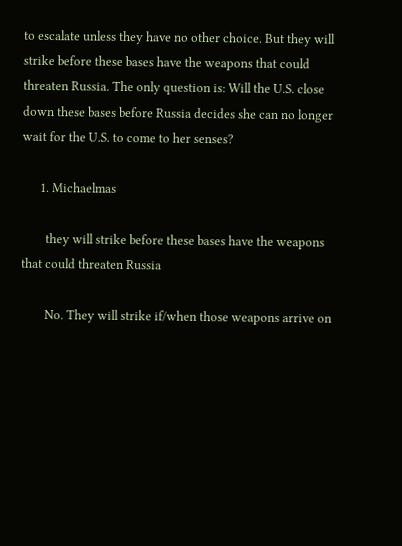to escalate unless they have no other choice. But they will strike before these bases have the weapons that could threaten Russia. The only question is: Will the U.S. close down these bases before Russia decides she can no longer wait for the U.S. to come to her senses?

      1. Michaelmas

        they will strike before these bases have the weapons that could threaten Russia

        No. They will strike if/when those weapons arrive on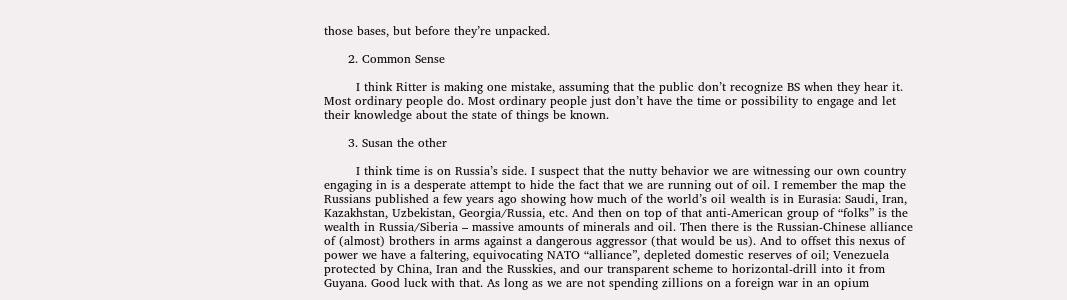those bases, but before they’re unpacked.

      2. Common Sense

        I think Ritter is making one mistake, assuming that the public don’t recognize BS when they hear it. Most ordinary people do. Most ordinary people just don’t have the time or possibility to engage and let their knowledge about the state of things be known.

      3. Susan the other

        I think time is on Russia’s side. I suspect that the nutty behavior we are witnessing our own country engaging in is a desperate attempt to hide the fact that we are running out of oil. I remember the map the Russians published a few years ago showing how much of the world’s oil wealth is in Eurasia: Saudi, Iran, Kazakhstan, Uzbekistan, Georgia/Russia, etc. And then on top of that anti-American group of “folks” is the wealth in Russia/Siberia – massive amounts of minerals and oil. Then there is the Russian-Chinese alliance of (almost) brothers in arms against a dangerous aggressor (that would be us). And to offset this nexus of power we have a faltering, equivocating NATO “alliance”, depleted domestic reserves of oil; Venezuela protected by China, Iran and the Russkies, and our transparent scheme to horizontal-drill into it from Guyana. Good luck with that. As long as we are not spending zillions on a foreign war in an opium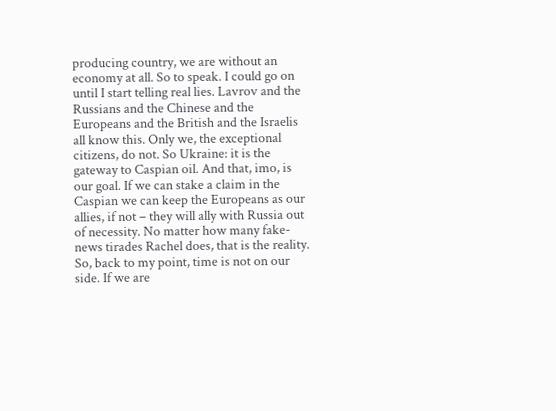producing country, we are without an economy at all. So to speak. I could go on until I start telling real lies. Lavrov and the Russians and the Chinese and the Europeans and the British and the Israelis all know this. Only we, the exceptional citizens, do not. So Ukraine: it is the gateway to Caspian oil. And that, imo, is our goal. If we can stake a claim in the Caspian we can keep the Europeans as our allies, if not – they will ally with Russia out of necessity. No matter how many fake-news tirades Rachel does, that is the reality. So, back to my point, time is not on our side. If we are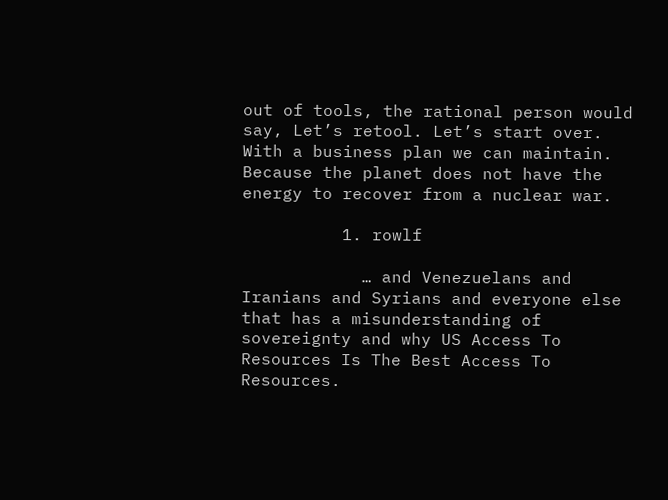out of tools, the rational person would say, Let’s retool. Let’s start over. With a business plan we can maintain. Because the planet does not have the energy to recover from a nuclear war.

          1. rowlf

            … and Venezuelans and Iranians and Syrians and everyone else that has a misunderstanding of sovereignty and why US Access To Resources Is The Best Access To Resources.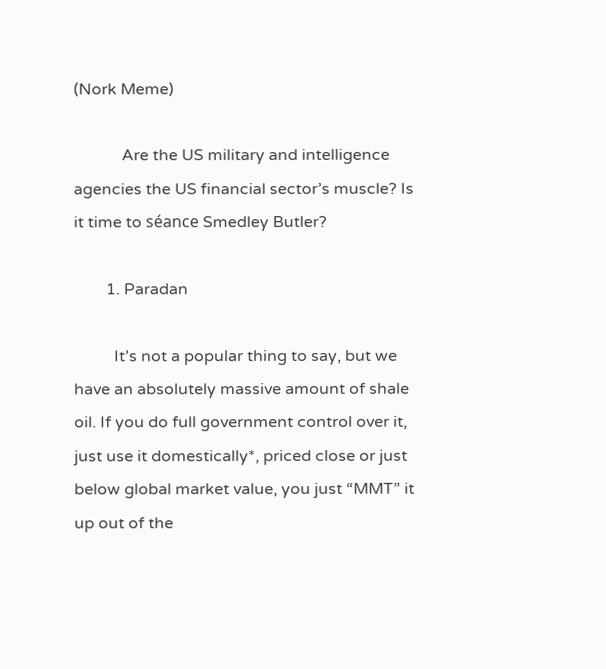(Nork Meme)

            Are the US military and intelligence agencies the US financial sector’s muscle? Is it time to séance Smedley Butler?

        1. Paradan

          It’s not a popular thing to say, but we have an absolutely massive amount of shale oil. If you do full government control over it, just use it domestically*, priced close or just below global market value, you just “MMT” it up out of the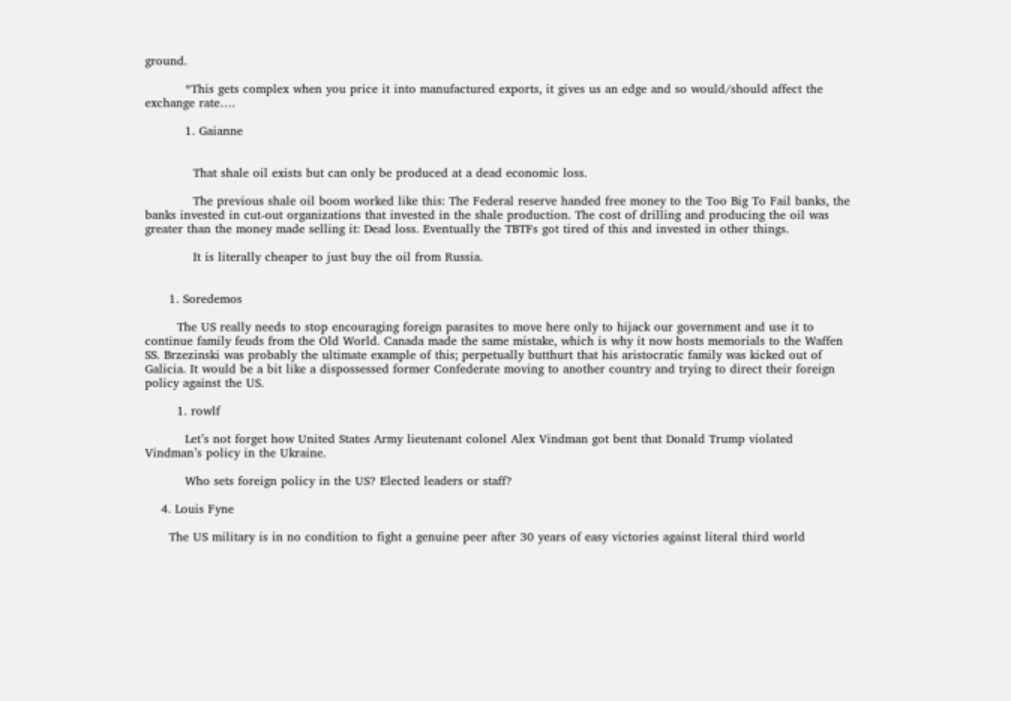ground.

          *This gets complex when you price it into manufactured exports, it gives us an edge and so would/should affect the exchange rate….

          1. Gaianne


            That shale oil exists but can only be produced at a dead economic loss.

            The previous shale oil boom worked like this: The Federal reserve handed free money to the Too Big To Fail banks, the banks invested in cut-out organizations that invested in the shale production. The cost of drilling and producing the oil was greater than the money made selling it: Dead loss. Eventually the TBTFs got tired of this and invested in other things.

            It is literally cheaper to just buy the oil from Russia.


      1. Soredemos

        The US really needs to stop encouraging foreign parasites to move here only to hijack our government and use it to continue family feuds from the Old World. Canada made the same mistake, which is why it now hosts memorials to the Waffen SS. Brzezinski was probably the ultimate example of this; perpetually butthurt that his aristocratic family was kicked out of Galicia. It would be a bit like a dispossessed former Confederate moving to another country and trying to direct their foreign policy against the US.

        1. rowlf

          Let’s not forget how United States Army lieutenant colonel Alex Vindman got bent that Donald Trump violated Vindman’s policy in the Ukraine.

          Who sets foreign policy in the US? Elected leaders or staff?

    4. Louis Fyne

      The US military is in no condition to fight a genuine peer after 30 years of easy victories against literal third world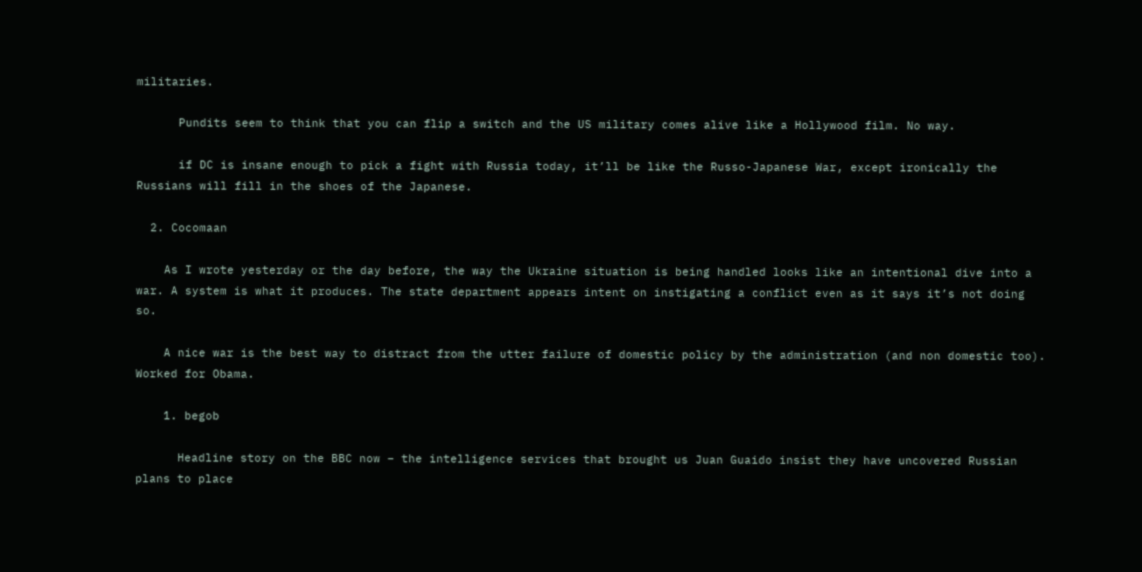militaries.

      Pundits seem to think that you can flip a switch and the US military comes alive like a Hollywood film. No way.

      if DC is insane enough to pick a fight with Russia today, it’ll be like the Russo-Japanese War, except ironically the Russians will fill in the shoes of the Japanese.

  2. Cocomaan

    As I wrote yesterday or the day before, the way the Ukraine situation is being handled looks like an intentional dive into a war. A system is what it produces. The state department appears intent on instigating a conflict even as it says it’s not doing so.

    A nice war is the best way to distract from the utter failure of domestic policy by the administration (and non domestic too). Worked for Obama.

    1. begob

      Headline story on the BBC now – the intelligence services that brought us Juan Guaido insist they have uncovered Russian plans to place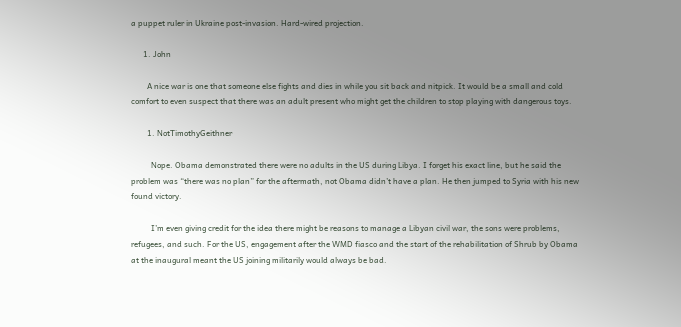a puppet ruler in Ukraine post-invasion. Hard-wired projection.

      1. John

        A nice war is one that someone else fights and dies in while you sit back and nitpick. It would be a small and cold comfort to even suspect that there was an adult present who might get the children to stop playing with dangerous toys.

        1. NotTimothyGeithner

          Nope. Obama demonstrated there were no adults in the US during Libya. I forget his exact line, but he said the problem was “there was no plan” for the aftermath, not Obama didn’t have a plan. He then jumped to Syria with his new found victory.

          I’m even giving credit for the idea there might be reasons to manage a Libyan civil war, the sons were problems, refugees, and such. For the US, engagement after the WMD fiasco and the start of the rehabilitation of Shrub by Obama at the inaugural meant the US joining militarily would always be bad.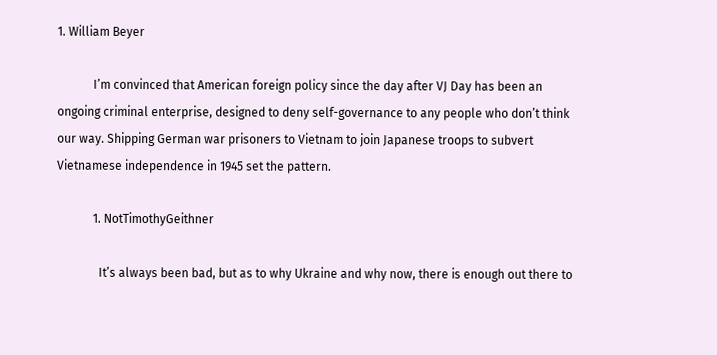1. William Beyer

            I’m convinced that American foreign policy since the day after VJ Day has been an ongoing criminal enterprise, designed to deny self-governance to any people who don’t think our way. Shipping German war prisoners to Vietnam to join Japanese troops to subvert Vietnamese independence in 1945 set the pattern.

            1. NotTimothyGeithner

              It’s always been bad, but as to why Ukraine and why now, there is enough out there to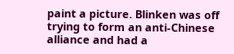paint a picture. Blinken was off trying to form an anti-Chinese alliance and had a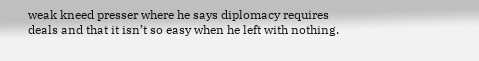weak kneed presser where he says diplomacy requires deals and that it isn’t so easy when he left with nothing.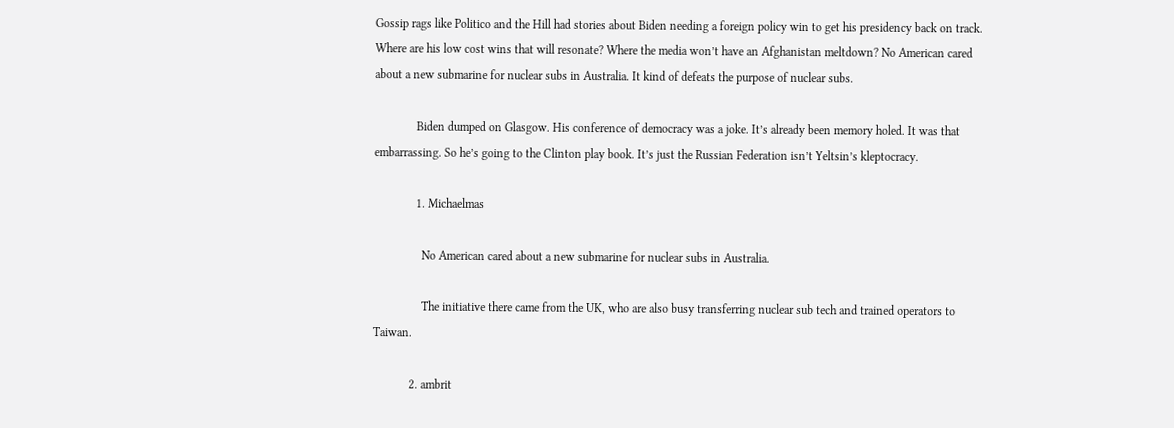Gossip rags like Politico and the Hill had stories about Biden needing a foreign policy win to get his presidency back on track. Where are his low cost wins that will resonate? Where the media won’t have an Afghanistan meltdown? No American cared about a new submarine for nuclear subs in Australia. It kind of defeats the purpose of nuclear subs.

              Biden dumped on Glasgow. His conference of democracy was a joke. It’s already been memory holed. It was that embarrassing. So he’s going to the Clinton play book. It’s just the Russian Federation isn’t Yeltsin’s kleptocracy.

              1. Michaelmas

                No American cared about a new submarine for nuclear subs in Australia.

                The initiative there came from the UK, who are also busy transferring nuclear sub tech and trained operators to Taiwan.

            2. ambrit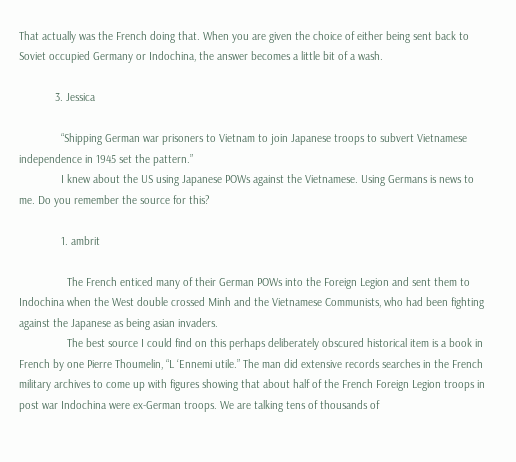That actually was the French doing that. When you are given the choice of either being sent back to Soviet occupied Germany or Indochina, the answer becomes a little bit of a wash.

            3. Jessica

              “Shipping German war prisoners to Vietnam to join Japanese troops to subvert Vietnamese independence in 1945 set the pattern.”
              I knew about the US using Japanese POWs against the Vietnamese. Using Germans is news to me. Do you remember the source for this?

              1. ambrit

                The French enticed many of their German POWs into the Foreign Legion and sent them to Indochina when the West double crossed Minh and the Vietnamese Communists, who had been fighting against the Japanese as being asian invaders.
                The best source I could find on this perhaps deliberately obscured historical item is a book in French by one Pierre Thoumelin, “L ‘Ennemi utile.” The man did extensive records searches in the French military archives to come up with figures showing that about half of the French Foreign Legion troops in post war Indochina were ex-German troops. We are talking tens of thousands of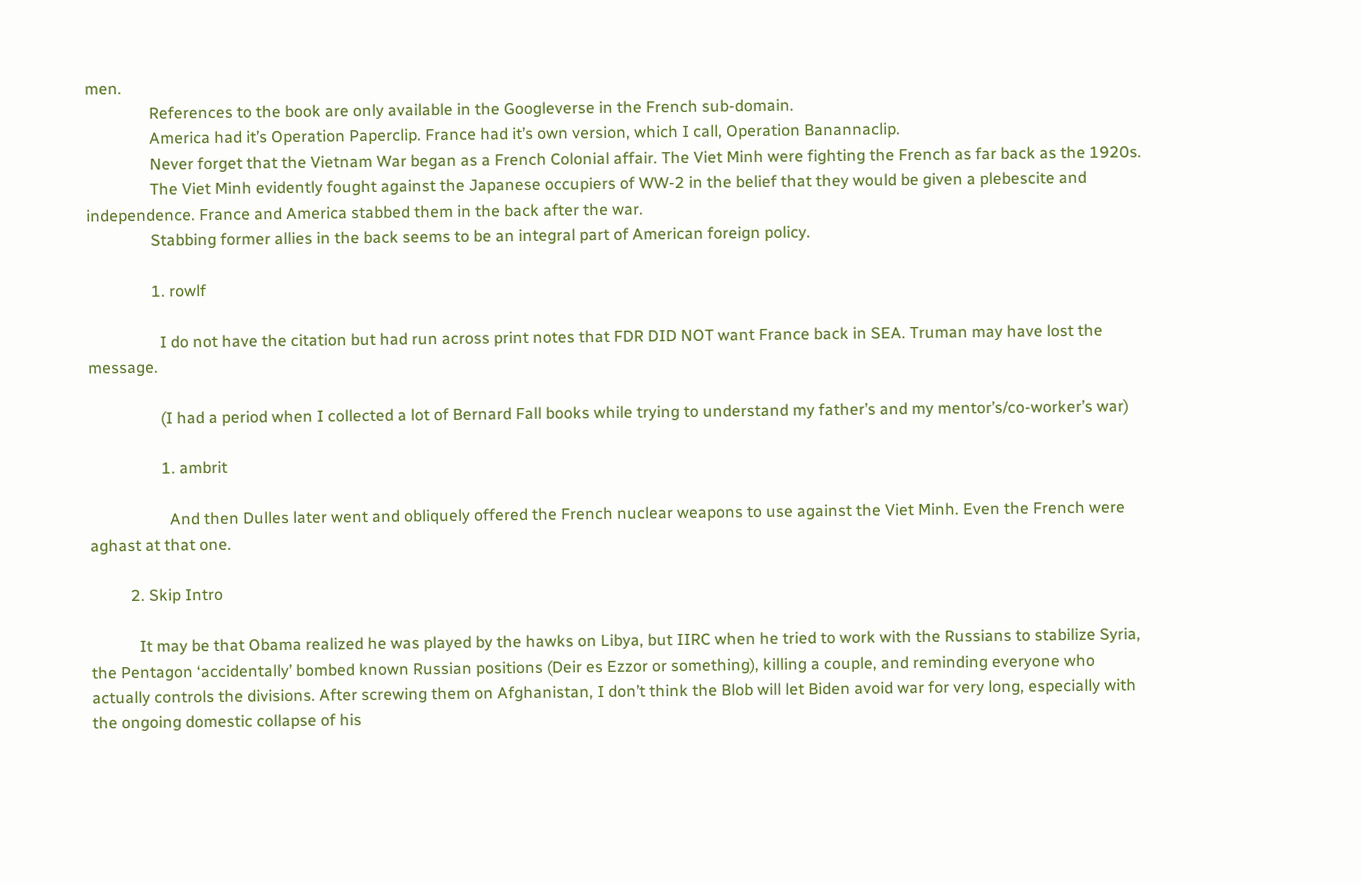men.
                References to the book are only available in the Googleverse in the French sub-domain.
                America had it’s Operation Paperclip. France had it’s own version, which I call, Operation Banannaclip.
                Never forget that the Vietnam War began as a French Colonial affair. The Viet Minh were fighting the French as far back as the 1920s.
                The Viet Minh evidently fought against the Japanese occupiers of WW-2 in the belief that they would be given a plebescite and independence. France and America stabbed them in the back after the war.
                Stabbing former allies in the back seems to be an integral part of American foreign policy.

                1. rowlf

                  I do not have the citation but had run across print notes that FDR DID NOT want France back in SEA. Truman may have lost the message.

                  (I had a period when I collected a lot of Bernard Fall books while trying to understand my father’s and my mentor’s/co-worker’s war)

                  1. ambrit

                    And then Dulles later went and obliquely offered the French nuclear weapons to use against the Viet Minh. Even the French were aghast at that one.

          2. Skip Intro

            It may be that Obama realized he was played by the hawks on Libya, but IIRC when he tried to work with the Russians to stabilize Syria, the Pentagon ‘accidentally’ bombed known Russian positions (Deir es Ezzor or something), killing a couple, and reminding everyone who actually controls the divisions. After screwing them on Afghanistan, I don’t think the Blob will let Biden avoid war for very long, especially with the ongoing domestic collapse of his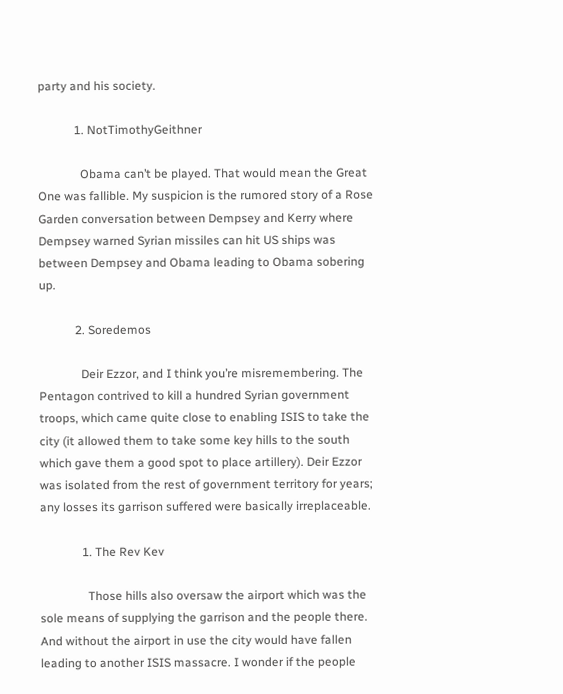party and his society.

            1. NotTimothyGeithner

              Obama can’t be played. That would mean the Great One was fallible. My suspicion is the rumored story of a Rose Garden conversation between Dempsey and Kerry where Dempsey warned Syrian missiles can hit US ships was between Dempsey and Obama leading to Obama sobering up.

            2. Soredemos

              Deir Ezzor, and I think you’re misremembering. The Pentagon contrived to kill a hundred Syrian government troops, which came quite close to enabling ISIS to take the city (it allowed them to take some key hills to the south which gave them a good spot to place artillery). Deir Ezzor was isolated from the rest of government territory for years; any losses its garrison suffered were basically irreplaceable.

              1. The Rev Kev

                Those hills also oversaw the airport which was the sole means of supplying the garrison and the people there. And without the airport in use the city would have fallen leading to another ISIS massacre. I wonder if the people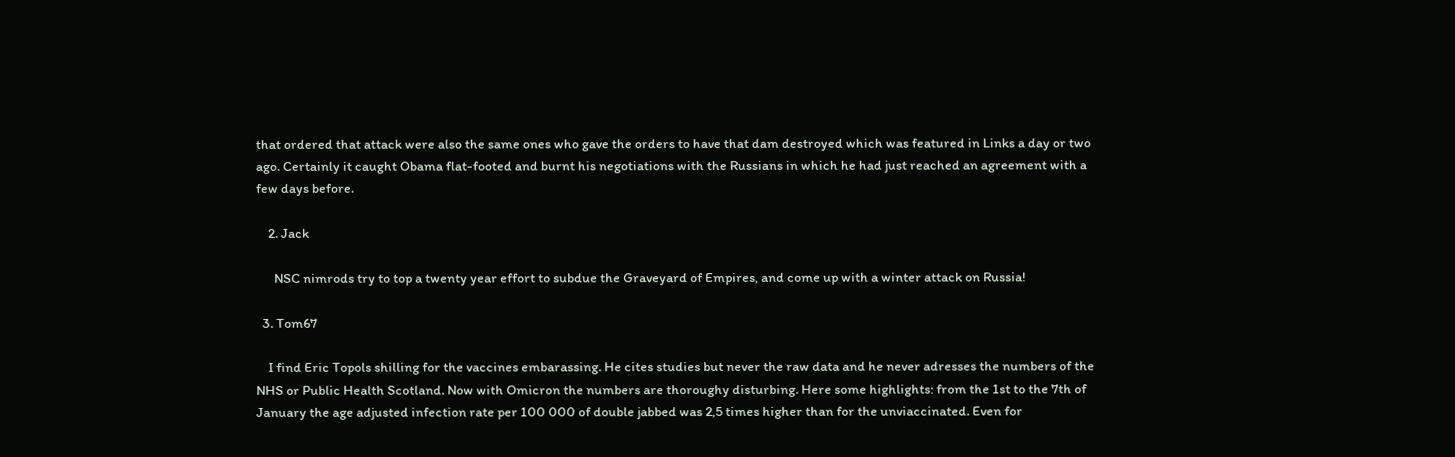that ordered that attack were also the same ones who gave the orders to have that dam destroyed which was featured in Links a day or two ago. Certainly it caught Obama flat-footed and burnt his negotiations with the Russians in which he had just reached an agreement with a few days before.

    2. Jack

      NSC nimrods try to top a twenty year effort to subdue the Graveyard of Empires, and come up with a winter attack on Russia!

  3. Tom67

    I find Eric Topols shilling for the vaccines embarassing. He cites studies but never the raw data and he never adresses the numbers of the NHS or Public Health Scotland. Now with Omicron the numbers are thoroughy disturbing. Here some highlights: from the 1st to the 7th of January the age adjusted infection rate per 100 000 of double jabbed was 2,5 times higher than for the unviaccinated. Even for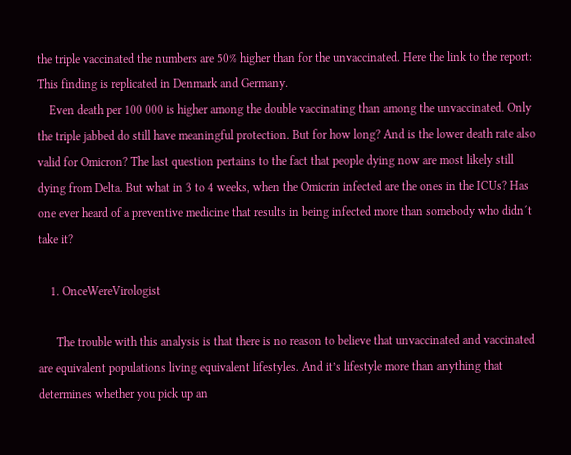the triple vaccinated the numbers are 50% higher than for the unvaccinated. Here the link to the report: This finding is replicated in Denmark and Germany.
    Even death per 100 000 is higher among the double vaccinating than among the unvaccinated. Only the triple jabbed do still have meaningful protection. But for how long? And is the lower death rate also valid for Omicron? The last question pertains to the fact that people dying now are most likely still dying from Delta. But what in 3 to 4 weeks, when the Omicrin infected are the ones in the ICUs? Has one ever heard of a preventive medicine that results in being infected more than somebody who didn´t take it?

    1. OnceWereVirologist

      The trouble with this analysis is that there is no reason to believe that unvaccinated and vaccinated are equivalent populations living equivalent lifestyles. And it’s lifestyle more than anything that determines whether you pick up an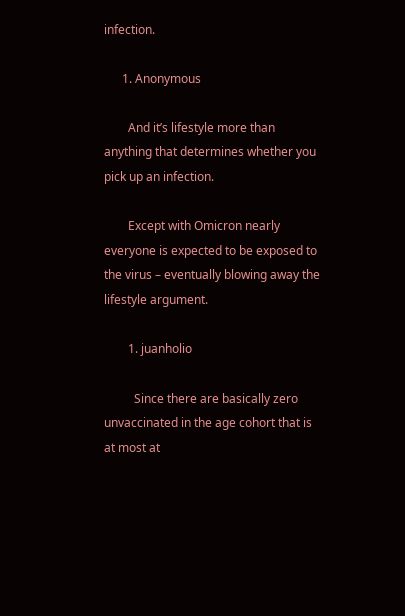infection.

      1. Anonymous

        And it’s lifestyle more than anything that determines whether you pick up an infection.

        Except with Omicron nearly everyone is expected to be exposed to the virus – eventually blowing away the lifestyle argument.

        1. juanholio

          Since there are basically zero unvaccinated in the age cohort that is at most at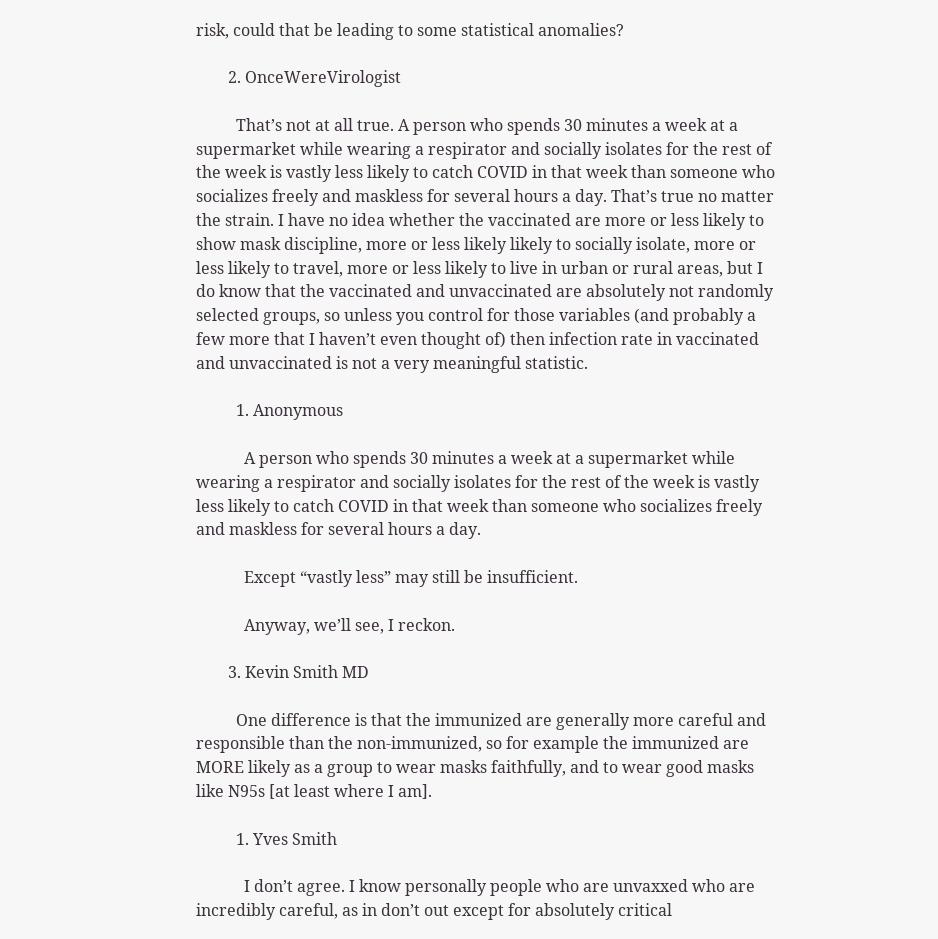risk, could that be leading to some statistical anomalies?

        2. OnceWereVirologist

          That’s not at all true. A person who spends 30 minutes a week at a supermarket while wearing a respirator and socially isolates for the rest of the week is vastly less likely to catch COVID in that week than someone who socializes freely and maskless for several hours a day. That’s true no matter the strain. I have no idea whether the vaccinated are more or less likely to show mask discipline, more or less likely likely to socially isolate, more or less likely to travel, more or less likely to live in urban or rural areas, but I do know that the vaccinated and unvaccinated are absolutely not randomly selected groups, so unless you control for those variables (and probably a few more that I haven’t even thought of) then infection rate in vaccinated and unvaccinated is not a very meaningful statistic.

          1. Anonymous

            A person who spends 30 minutes a week at a supermarket while wearing a respirator and socially isolates for the rest of the week is vastly less likely to catch COVID in that week than someone who socializes freely and maskless for several hours a day.

            Except “vastly less” may still be insufficient.

            Anyway, we’ll see, I reckon.

        3. Kevin Smith MD

          One difference is that the immunized are generally more careful and responsible than the non-immunized, so for example the immunized are MORE likely as a group to wear masks faithfully, and to wear good masks like N95s [at least where I am].

          1. Yves Smith

            I don’t agree. I know personally people who are unvaxxed who are incredibly careful, as in don’t out except for absolutely critical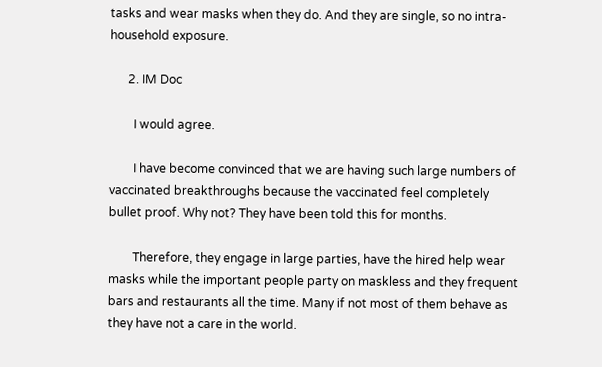tasks and wear masks when they do. And they are single, so no intra-household exposure.

      2. IM Doc

        I would agree.

        I have become convinced that we are having such large numbers of vaccinated breakthroughs because the vaccinated feel completely bullet proof. Why not? They have been told this for months.

        Therefore, they engage in large parties, have the hired help wear masks while the important people party on maskless and they frequent bars and restaurants all the time. Many if not most of them behave as they have not a care in the world.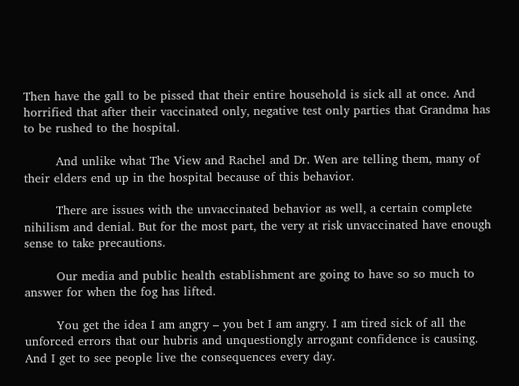Then have the gall to be pissed that their entire household is sick all at once. And horrified that after their vaccinated only, negative test only parties that Grandma has to be rushed to the hospital.

        And unlike what The View and Rachel and Dr. Wen are telling them, many of their elders end up in the hospital because of this behavior.

        There are issues with the unvaccinated behavior as well, a certain complete nihilism and denial. But for the most part, the very at risk unvaccinated have enough sense to take precautions.

        Our media and public health establishment are going to have so so much to answer for when the fog has lifted.

        You get the idea I am angry – you bet I am angry. I am tired sick of all the unforced errors that our hubris and unquestiongly arrogant confidence is causing. And I get to see people live the consequences every day.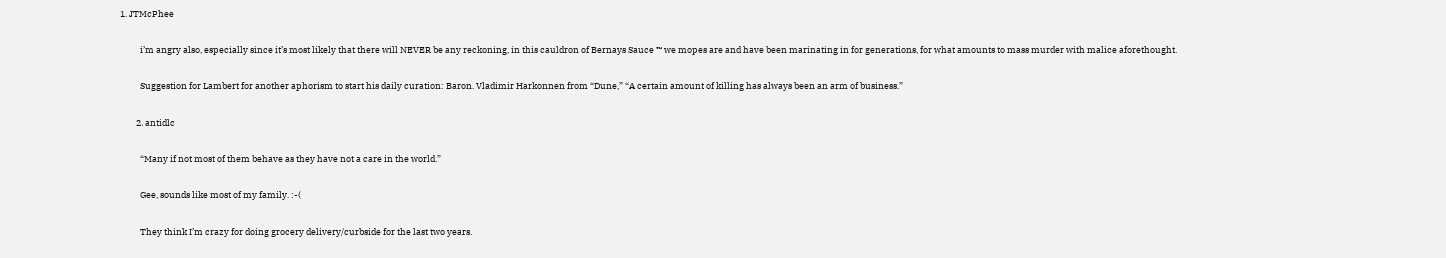1. JTMcPhee

          i’m angry also, especially since it’s most likely that there will NEVER be any reckoning, in this cauldron of Bernays Sauce ™ we mopes are and have been marinating in for generations, for what amounts to mass murder with malice aforethought.

          Suggestion for Lambert for another aphorism to start his daily curation: Baron. Vladimir Harkonnen from “Dune,” “A certain amount of killing has always been an arm of business.”

        2. antidlc

          “Many if not most of them behave as they have not a care in the world.”

          Gee, sounds like most of my family. :-(

          They think I’m crazy for doing grocery delivery/curbside for the last two years.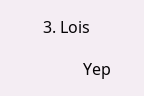3. Lois

          Yep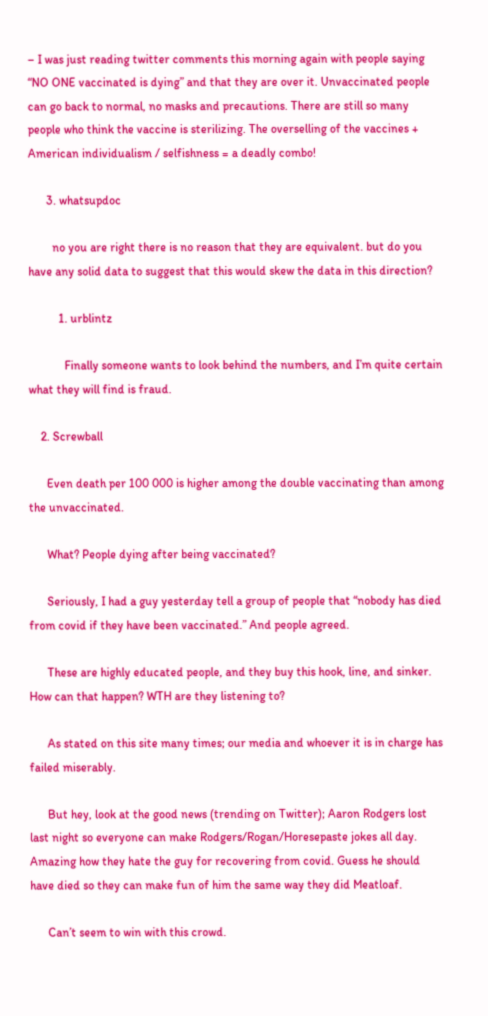– I was just reading twitter comments this morning again with people saying “NO ONE vaccinated is dying” and that they are over it. Unvaccinated people can go back to normal, no masks and precautions. There are still so many people who think the vaccine is sterilizing. The overselling of the vaccines + American individualism / selfishness = a deadly combo!

      3. whatsupdoc

        no you are right there is no reason that they are equivalent. but do you have any solid data to suggest that this would skew the data in this direction?

          1. urblintz

            Finally someone wants to look behind the numbers, and I’m quite certain what they will find is fraud.

    2. Screwball

      Even death per 100 000 is higher among the double vaccinating than among the unvaccinated.

      What? People dying after being vaccinated?

      Seriously, I had a guy yesterday tell a group of people that “nobody has died from covid if they have been vaccinated.” And people agreed.

      These are highly educated people, and they buy this hook, line, and sinker. How can that happen? WTH are they listening to?

      As stated on this site many times; our media and whoever it is in charge has failed miserably.

      But hey, look at the good news (trending on Twitter); Aaron Rodgers lost last night so everyone can make Rodgers/Rogan/Horesepaste jokes all day. Amazing how they hate the guy for recovering from covid. Guess he should have died so they can make fun of him the same way they did Meatloaf.

      Can’t seem to win with this crowd.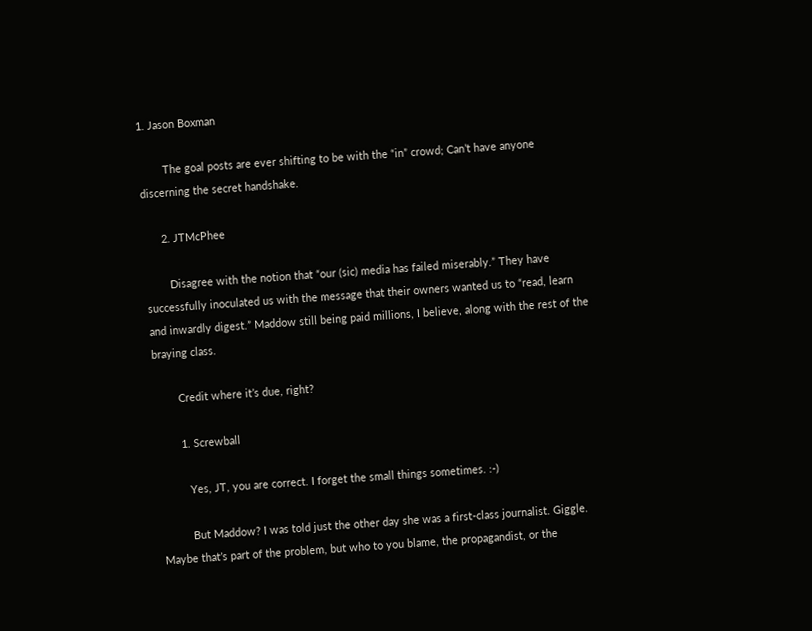1. Jason Boxman

        The goal posts are ever shifting to be with the “in” crowd; Can’t have anyone discerning the secret handshake.

      2. JTMcPhee

        Disagree with the notion that “our (sic) media has failed miserably.” They have successfully inoculated us with the message that their owners wanted us to “read, learn and inwardly digest.” Maddow still being paid millions, I believe, along with the rest of the braying class.

        Credit where it’s due, right?

        1. Screwball

          Yes, JT, you are correct. I forget the small things sometimes. :-)

          But Maddow? I was told just the other day she was a first-class journalist. Giggle. Maybe that’s part of the problem, but who to you blame, the propagandist, or the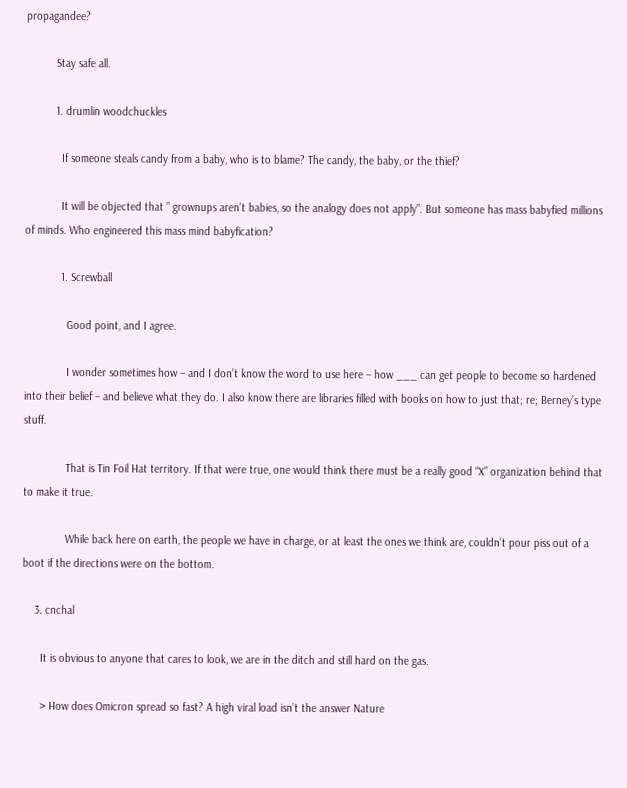propagandee?

          Stay safe all.

          1. drumlin woodchuckles

            If someone steals candy from a baby, who is to blame? The candy, the baby, or the thief?

            It will be objected that ” grownups aren’t babies, so the analogy does not apply”. But someone has mass babyfied millions of minds. Who engineered this mass mind babyfication?

            1. Screwball

              Good point, and I agree.

              I wonder sometimes how – and I don’t know the word to use here – how ___ can get people to become so hardened into their belief – and believe what they do. I also know there are libraries filled with books on how to just that; re; Berney’s type stuff.

              That is Tin Foil Hat territory. If that were true, one would think there must be a really good “X” organization behind that to make it true.

              While back here on earth, the people we have in charge, or at least the ones we think are, couldn’t pour piss out of a boot if the directions were on the bottom.

    3. cnchal

      It is obvious to anyone that cares to look, we are in the ditch and still hard on the gas.

      > How does Omicron spread so fast? A high viral load isn’t the answer Nature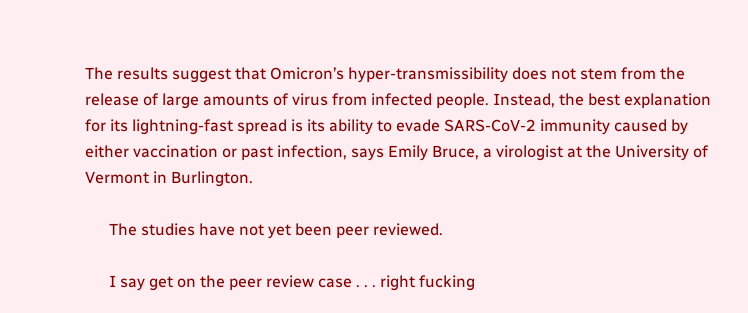The results suggest that Omicron’s hyper-transmissibility does not stem from the release of large amounts of virus from infected people. Instead, the best explanation for its lightning-fast spread is its ability to evade SARS-CoV-2 immunity caused by either vaccination or past infection, says Emily Bruce, a virologist at the University of Vermont in Burlington.

      The studies have not yet been peer reviewed.

      I say get on the peer review case . . . right fucking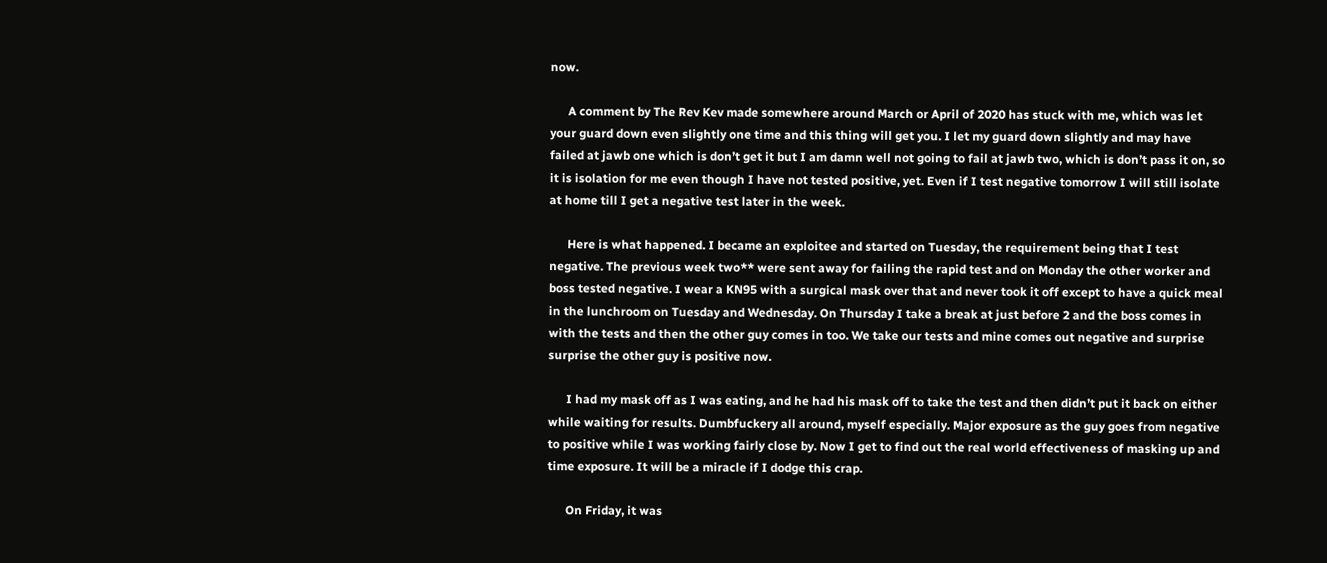now.

      A comment by The Rev Kev made somewhere around March or April of 2020 has stuck with me, which was let your guard down even slightly one time and this thing will get you. I let my guard down slightly and may have failed at jawb one which is don’t get it but I am damn well not going to fail at jawb two, which is don’t pass it on, so it is isolation for me even though I have not tested positive, yet. Even if I test negative tomorrow I will still isolate at home till I get a negative test later in the week.

      Here is what happened. I became an exploitee and started on Tuesday, the requirement being that I test negative. The previous week two** were sent away for failing the rapid test and on Monday the other worker and boss tested negative. I wear a KN95 with a surgical mask over that and never took it off except to have a quick meal in the lunchroom on Tuesday and Wednesday. On Thursday I take a break at just before 2 and the boss comes in with the tests and then the other guy comes in too. We take our tests and mine comes out negative and surprise surprise the other guy is positive now.

      I had my mask off as I was eating, and he had his mask off to take the test and then didn’t put it back on either while waiting for results. Dumbfuckery all around, myself especially. Major exposure as the guy goes from negative to positive while I was working fairly close by. Now I get to find out the real world effectiveness of masking up and time exposure. It will be a miracle if I dodge this crap.

      On Friday, it was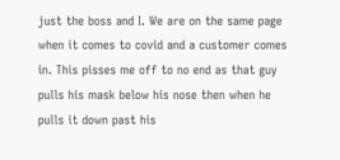just the boss and I. We are on the same page when it comes to covid and a customer comes in. This pisses me off to no end as that guy pulls his mask below his nose then when he pulls it down past his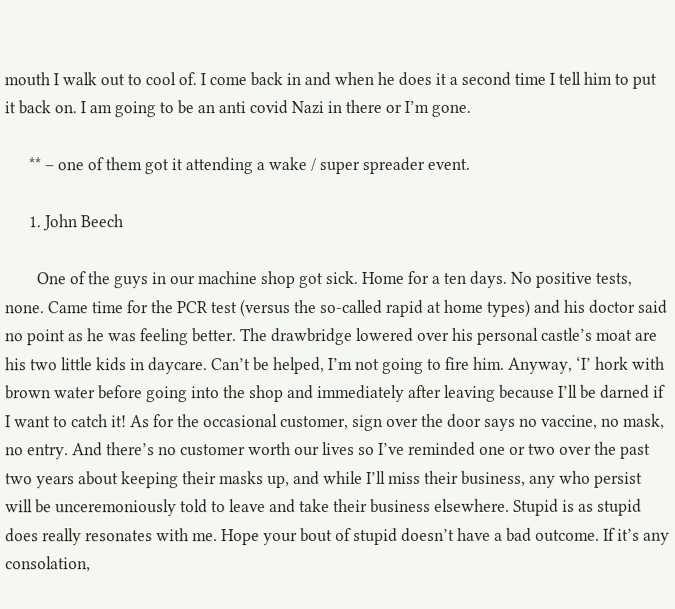mouth I walk out to cool of. I come back in and when he does it a second time I tell him to put it back on. I am going to be an anti covid Nazi in there or I’m gone.

      ** – one of them got it attending a wake / super spreader event.

      1. John Beech

        One of the guys in our machine shop got sick. Home for a ten days. No positive tests, none. Came time for the PCR test (versus the so-called rapid at home types) and his doctor said no point as he was feeling better. The drawbridge lowered over his personal castle’s moat are his two little kids in daycare. Can’t be helped, I’m not going to fire him. Anyway, ‘I’ hork with brown water before going into the shop and immediately after leaving because I’ll be darned if I want to catch it! As for the occasional customer, sign over the door says no vaccine, no mask, no entry. And there’s no customer worth our lives so I’ve reminded one or two over the past two years about keeping their masks up, and while I’ll miss their business, any who persist will be unceremoniously told to leave and take their business elsewhere. Stupid is as stupid does really resonates with me. Hope your bout of stupid doesn’t have a bad outcome. If it’s any consolation,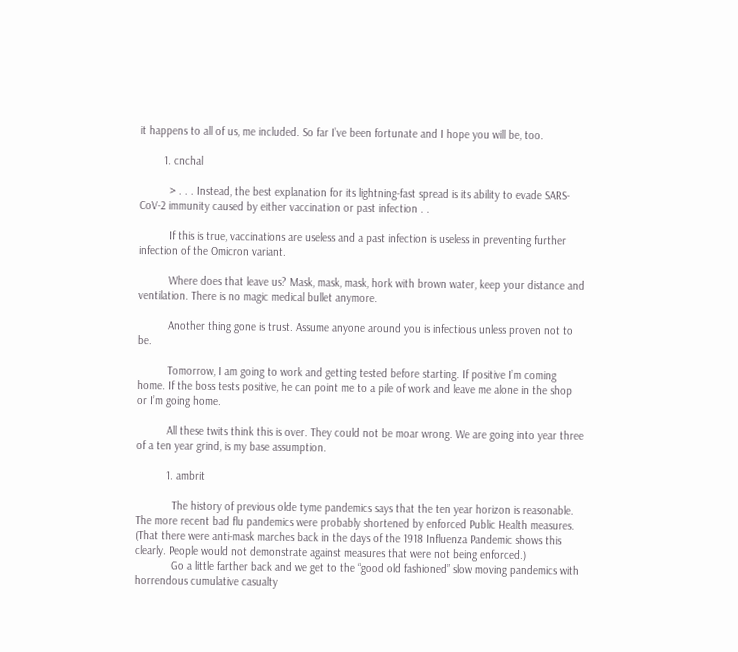it happens to all of us, me included. So far I’ve been fortunate and I hope you will be, too.

        1. cnchal

          > . . . Instead, the best explanation for its lightning-fast spread is its ability to evade SARS-CoV-2 immunity caused by either vaccination or past infection . .

          If this is true, vaccinations are useless and a past infection is useless in preventing further infection of the Omicron variant.

          Where does that leave us? Mask, mask, mask, hork with brown water, keep your distance and ventilation. There is no magic medical bullet anymore.

          Another thing gone is trust. Assume anyone around you is infectious unless proven not to be.

          Tomorrow, I am going to work and getting tested before starting. If positive I’m coming home. If the boss tests positive, he can point me to a pile of work and leave me alone in the shop or I’m going home.

          All these twits think this is over. They could not be moar wrong. We are going into year three of a ten year grind, is my base assumption.

          1. ambrit

            The history of previous olde tyme pandemics says that the ten year horizon is reasonable. The more recent bad flu pandemics were probably shortened by enforced Public Health measures. (That there were anti-mask marches back in the days of the 1918 Influenza Pandemic shows this clearly. People would not demonstrate against measures that were not being enforced.)
            Go a little farther back and we get to the “good old fashioned” slow moving pandemics with horrendous cumulative casualty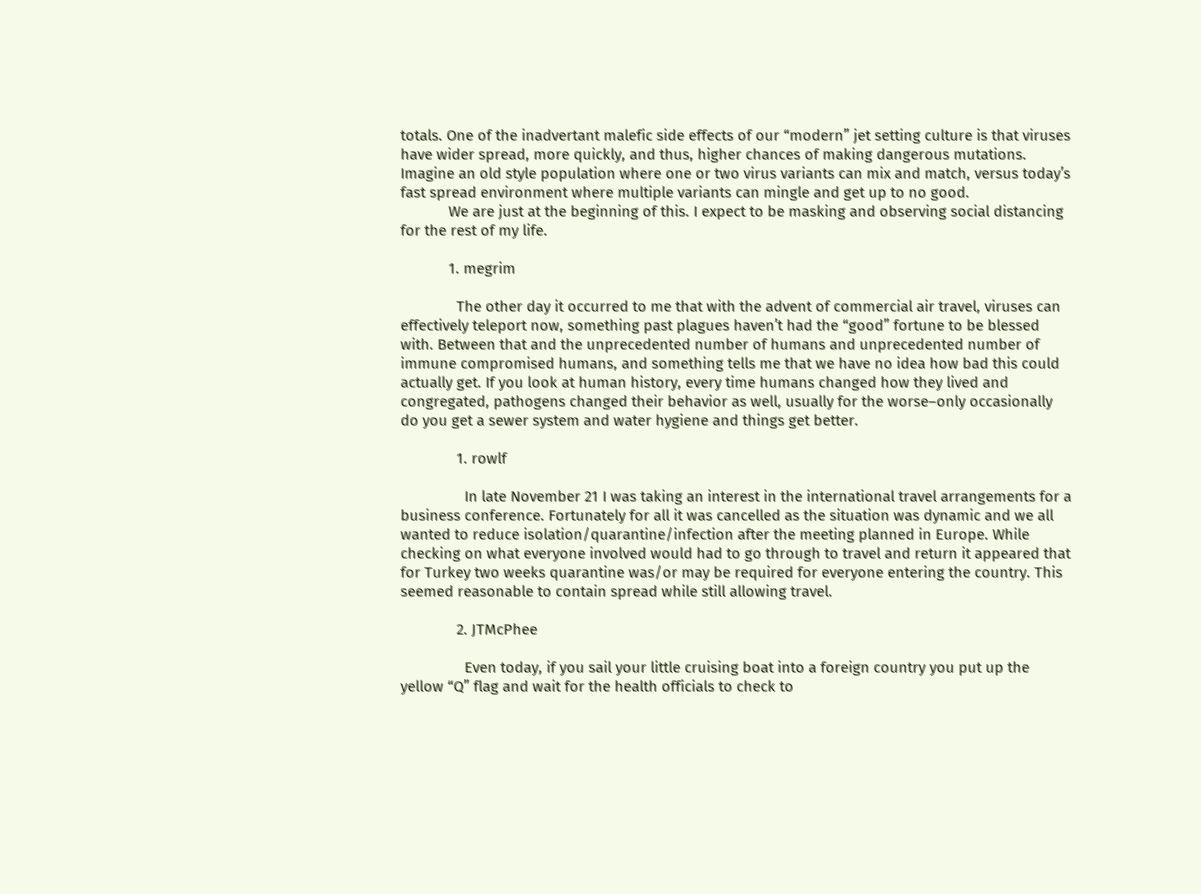totals. One of the inadvertant malefic side effects of our “modern” jet setting culture is that viruses have wider spread, more quickly, and thus, higher chances of making dangerous mutations. Imagine an old style population where one or two virus variants can mix and match, versus today’s fast spread environment where multiple variants can mingle and get up to no good.
            We are just at the beginning of this. I expect to be masking and observing social distancing for the rest of my life.

            1. megrim

              The other day it occurred to me that with the advent of commercial air travel, viruses can effectively teleport now, something past plagues haven’t had the “good” fortune to be blessed with. Between that and the unprecedented number of humans and unprecedented number of immune compromised humans, and something tells me that we have no idea how bad this could actually get. If you look at human history, every time humans changed how they lived and congregated, pathogens changed their behavior as well, usually for the worse–only occasionally do you get a sewer system and water hygiene and things get better.

              1. rowlf

                In late November 21 I was taking an interest in the international travel arrangements for a business conference. Fortunately for all it was cancelled as the situation was dynamic and we all wanted to reduce isolation/quarantine/infection after the meeting planned in Europe. While checking on what everyone involved would had to go through to travel and return it appeared that for Turkey two weeks quarantine was/or may be required for everyone entering the country. This seemed reasonable to contain spread while still allowing travel.

              2. JTMcPhee

                Even today, if you sail your little cruising boat into a foreign country you put up the yellow “Q” flag and wait for the health officials to check to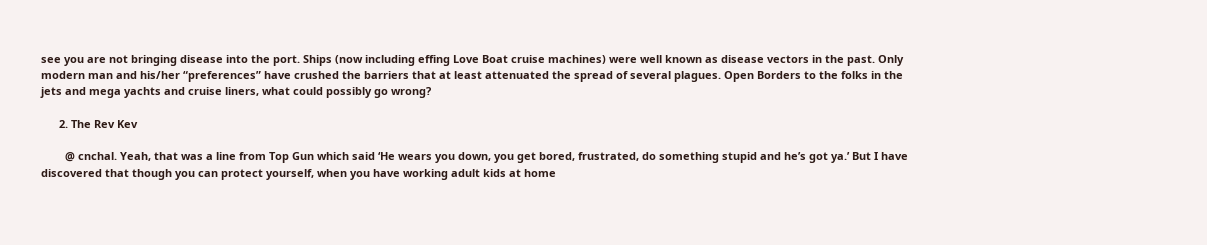see you are not bringing disease into the port. Ships (now including effing Love Boat cruise machines) were well known as disease vectors in the past. Only modern man and his/her “preferences” have crushed the barriers that at least attenuated the spread of several plagues. Open Borders to the folks in the jets and mega yachts and cruise liners, what could possibly go wrong?

      2. The Rev Kev

        @ cnchal. Yeah, that was a line from Top Gun which said ‘He wears you down, you get bored, frustrated, do something stupid and he’s got ya.’ But I have discovered that though you can protect yourself, when you have working adult kids at home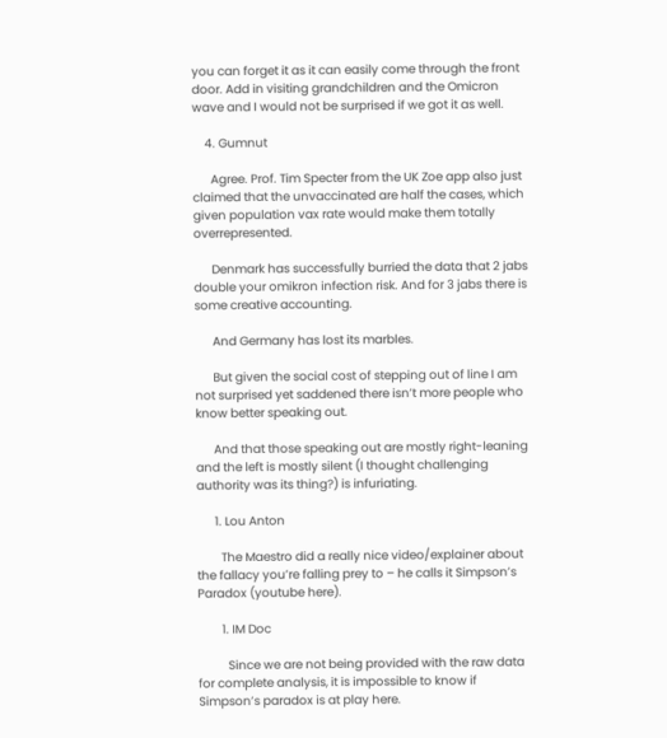you can forget it as it can easily come through the front door. Add in visiting grandchildren and the Omicron wave and I would not be surprised if we got it as well.

    4. Gumnut

      Agree. Prof. Tim Specter from the UK Zoe app also just claimed that the unvaccinated are half the cases, which given population vax rate would make them totally overrepresented.

      Denmark has successfully burried the data that 2 jabs double your omikron infection risk. And for 3 jabs there is some creative accounting.

      And Germany has lost its marbles.

      But given the social cost of stepping out of line I am not surprised yet saddened there isn’t more people who know better speaking out.

      And that those speaking out are mostly right-leaning and the left is mostly silent (I thought challenging authority was its thing?) is infuriating.

      1. Lou Anton

        The Maestro did a really nice video/explainer about the fallacy you’re falling prey to – he calls it Simpson’s Paradox (youtube here).

        1. IM Doc

          Since we are not being provided with the raw data for complete analysis, it is impossible to know if Simpson’s paradox is at play here.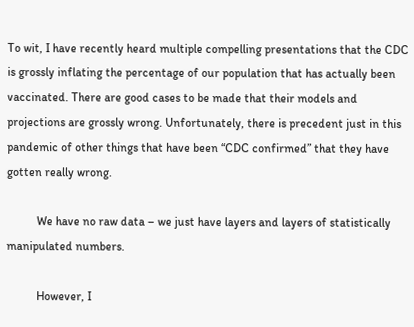To wit, I have recently heard multiple compelling presentations that the CDC is grossly inflating the percentage of our population that has actually been vaccinated. There are good cases to be made that their models and projections are grossly wrong. Unfortunately, there is precedent just in this pandemic of other things that have been “CDC confirmed” that they have gotten really wrong.

          We have no raw data – we just have layers and layers of statistically manipulated numbers.

          However, I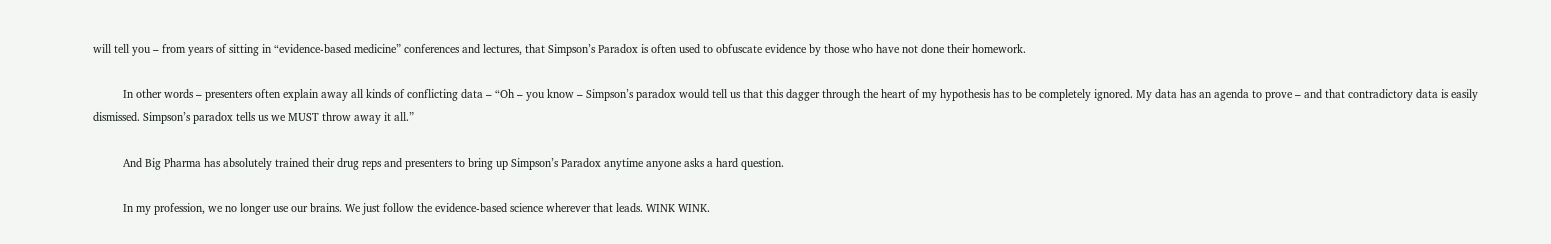will tell you – from years of sitting in “evidence-based medicine” conferences and lectures, that Simpson’s Paradox is often used to obfuscate evidence by those who have not done their homework.

          In other words – presenters often explain away all kinds of conflicting data – “Oh – you know – Simpson’s paradox would tell us that this dagger through the heart of my hypothesis has to be completely ignored. My data has an agenda to prove – and that contradictory data is easily dismissed. Simpson’s paradox tells us we MUST throw away it all.”

          And Big Pharma has absolutely trained their drug reps and presenters to bring up Simpson’s Paradox anytime anyone asks a hard question.

          In my profession, we no longer use our brains. We just follow the evidence-based science wherever that leads. WINK WINK.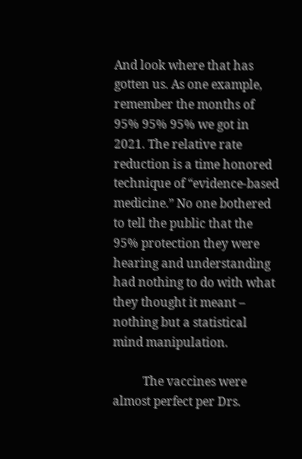And look where that has gotten us. As one example, remember the months of 95% 95% 95% we got in 2021. The relative rate reduction is a time honored technique of “evidence-based medicine.” No one bothered to tell the public that the 95% protection they were hearing and understanding had nothing to do with what they thought it meant – nothing but a statistical mind manipulation.

          The vaccines were almost perfect per Drs.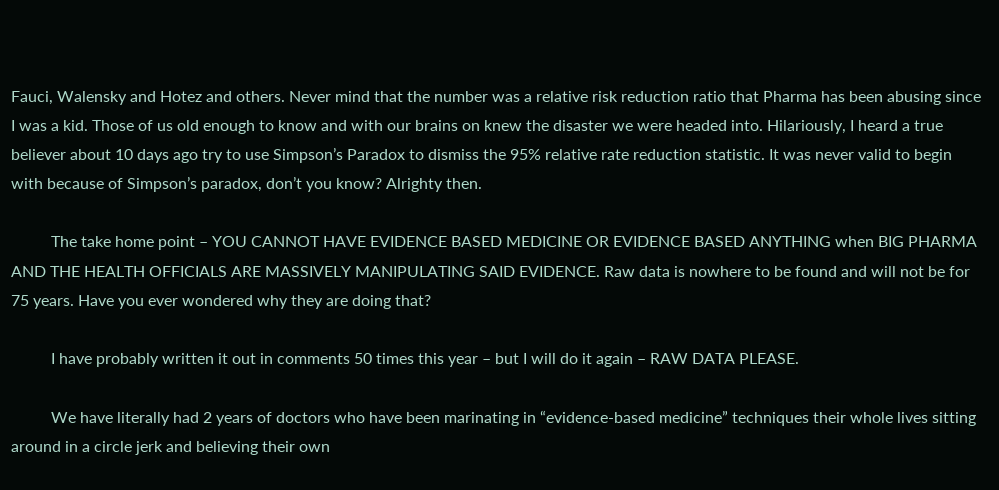Fauci, Walensky and Hotez and others. Never mind that the number was a relative risk reduction ratio that Pharma has been abusing since I was a kid. Those of us old enough to know and with our brains on knew the disaster we were headed into. Hilariously, I heard a true believer about 10 days ago try to use Simpson’s Paradox to dismiss the 95% relative rate reduction statistic. It was never valid to begin with because of Simpson’s paradox, don’t you know? Alrighty then.

          The take home point – YOU CANNOT HAVE EVIDENCE BASED MEDICINE OR EVIDENCE BASED ANYTHING when BIG PHARMA AND THE HEALTH OFFICIALS ARE MASSIVELY MANIPULATING SAID EVIDENCE. Raw data is nowhere to be found and will not be for 75 years. Have you ever wondered why they are doing that?

          I have probably written it out in comments 50 times this year – but I will do it again – RAW DATA PLEASE.

          We have literally had 2 years of doctors who have been marinating in “evidence-based medicine” techniques their whole lives sitting around in a circle jerk and believing their own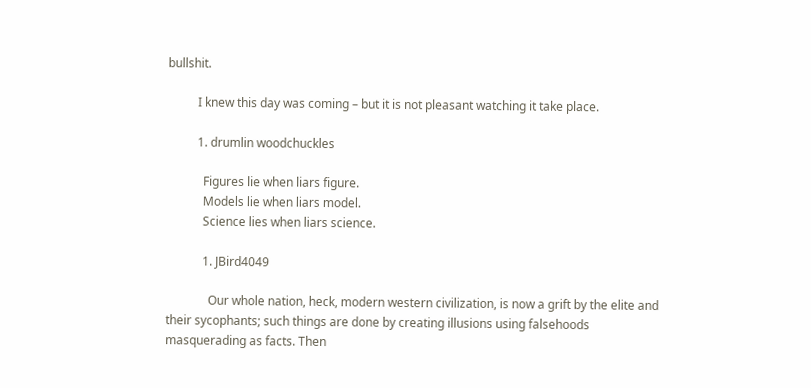bullshit.

          I knew this day was coming – but it is not pleasant watching it take place.

          1. drumlin woodchuckles

            Figures lie when liars figure.
            Models lie when liars model.
            Science lies when liars science.

            1. JBird4049

              Our whole nation, heck, modern western civilization, is now a grift by the elite and their sycophants; such things are done by creating illusions using falsehoods masquerading as facts. Then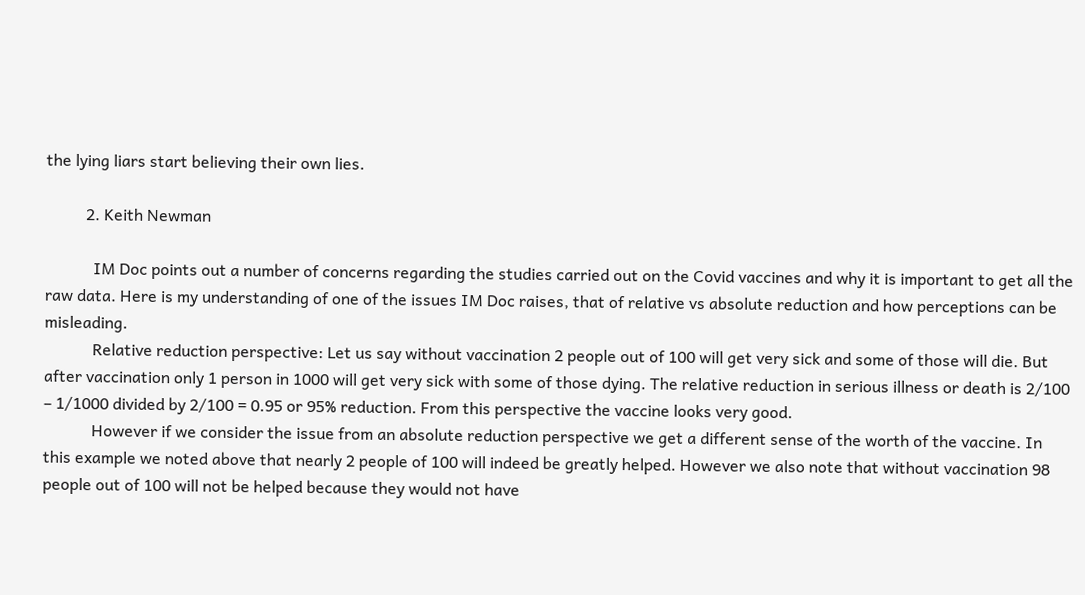the lying liars start believing their own lies.

          2. Keith Newman

            IM Doc points out a number of concerns regarding the studies carried out on the Covid vaccines and why it is important to get all the raw data. Here is my understanding of one of the issues IM Doc raises, that of relative vs absolute reduction and how perceptions can be misleading.
            Relative reduction perspective: Let us say without vaccination 2 people out of 100 will get very sick and some of those will die. But after vaccination only 1 person in 1000 will get very sick with some of those dying. The relative reduction in serious illness or death is 2/100 – 1/1000 divided by 2/100 = 0.95 or 95% reduction. From this perspective the vaccine looks very good.
            However if we consider the issue from an absolute reduction perspective we get a different sense of the worth of the vaccine. In this example we noted above that nearly 2 people of 100 will indeed be greatly helped. However we also note that without vaccination 98 people out of 100 will not be helped because they would not have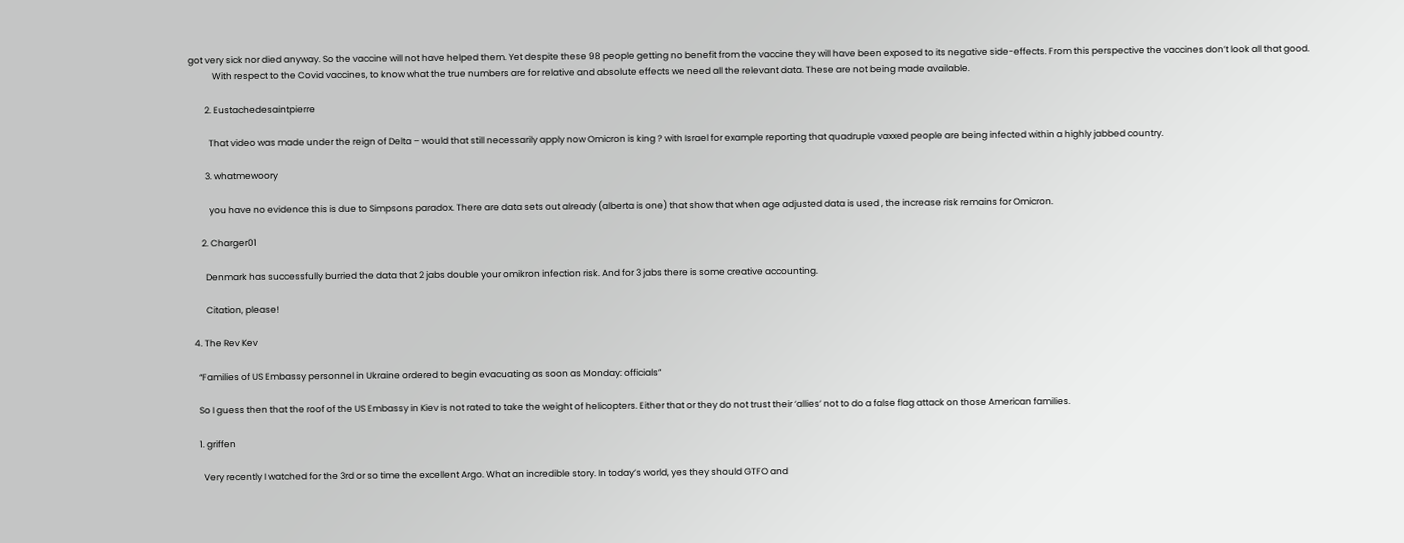got very sick nor died anyway. So the vaccine will not have helped them. Yet despite these 98 people getting no benefit from the vaccine they will have been exposed to its negative side-effects. From this perspective the vaccines don’t look all that good.
            With respect to the Covid vaccines, to know what the true numbers are for relative and absolute effects we need all the relevant data. These are not being made available.

        2. Eustachedesaintpierre

          That video was made under the reign of Delta – would that still necessarily apply now Omicron is king ? with Israel for example reporting that quadruple vaxxed people are being infected within a highly jabbed country.

        3. whatmewoory

          you have no evidence this is due to Simpsons paradox. There are data sets out already (alberta is one) that show that when age adjusted data is used , the increase risk remains for Omicron.

      2. Charger01

        Denmark has successfully burried the data that 2 jabs double your omikron infection risk. And for 3 jabs there is some creative accounting.

        Citation, please!

  4. The Rev Kev

    “Families of US Embassy personnel in Ukraine ordered to begin evacuating as soon as Monday: officials”

    So I guess then that the roof of the US Embassy in Kiev is not rated to take the weight of helicopters. Either that or they do not trust their ‘allies’ not to do a false flag attack on those American families.

    1. griffen

      Very recently I watched for the 3rd or so time the excellent Argo. What an incredible story. In today’s world, yes they should GTFO and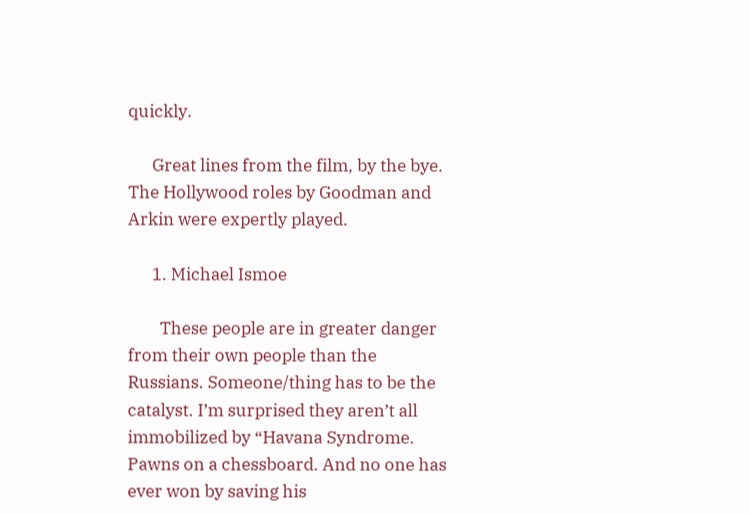quickly.

      Great lines from the film, by the bye. The Hollywood roles by Goodman and Arkin were expertly played.

      1. Michael Ismoe

        These people are in greater danger from their own people than the Russians. Someone/thing has to be the catalyst. I’m surprised they aren’t all immobilized by “Havana Syndrome. Pawns on a chessboard. And no one has ever won by saving his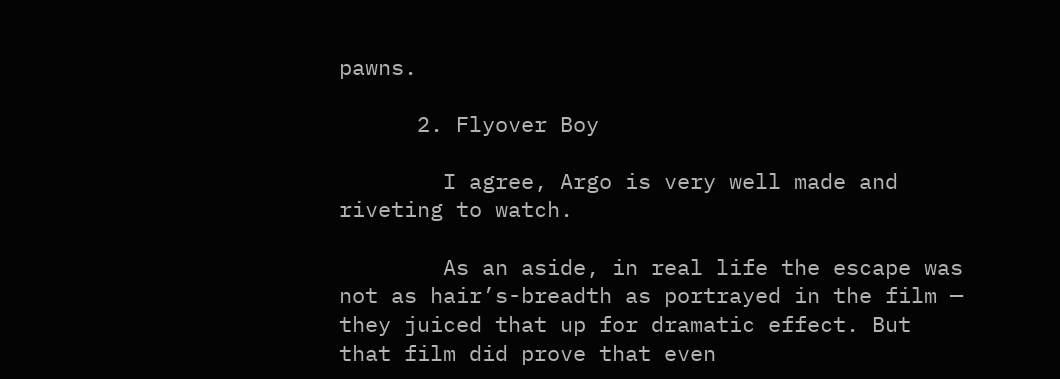pawns.

      2. Flyover Boy

        I agree, Argo is very well made and riveting to watch.

        As an aside, in real life the escape was not as hair’s-breadth as portrayed in the film — they juiced that up for dramatic effect. But that film did prove that even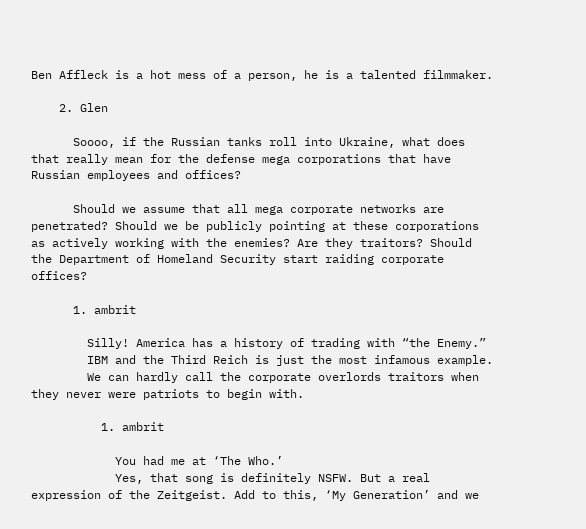Ben Affleck is a hot mess of a person, he is a talented filmmaker.

    2. Glen

      Soooo, if the Russian tanks roll into Ukraine, what does that really mean for the defense mega corporations that have Russian employees and offices?

      Should we assume that all mega corporate networks are penetrated? Should we be publicly pointing at these corporations as actively working with the enemies? Are they traitors? Should the Department of Homeland Security start raiding corporate offices?

      1. ambrit

        Silly! America has a history of trading with “the Enemy.”
        IBM and the Third Reich is just the most infamous example.
        We can hardly call the corporate overlords traitors when they never were patriots to begin with.

          1. ambrit

            You had me at ‘The Who.’
            Yes, that song is definitely NSFW. But a real expression of the Zeitgeist. Add to this, ‘My Generation’ and we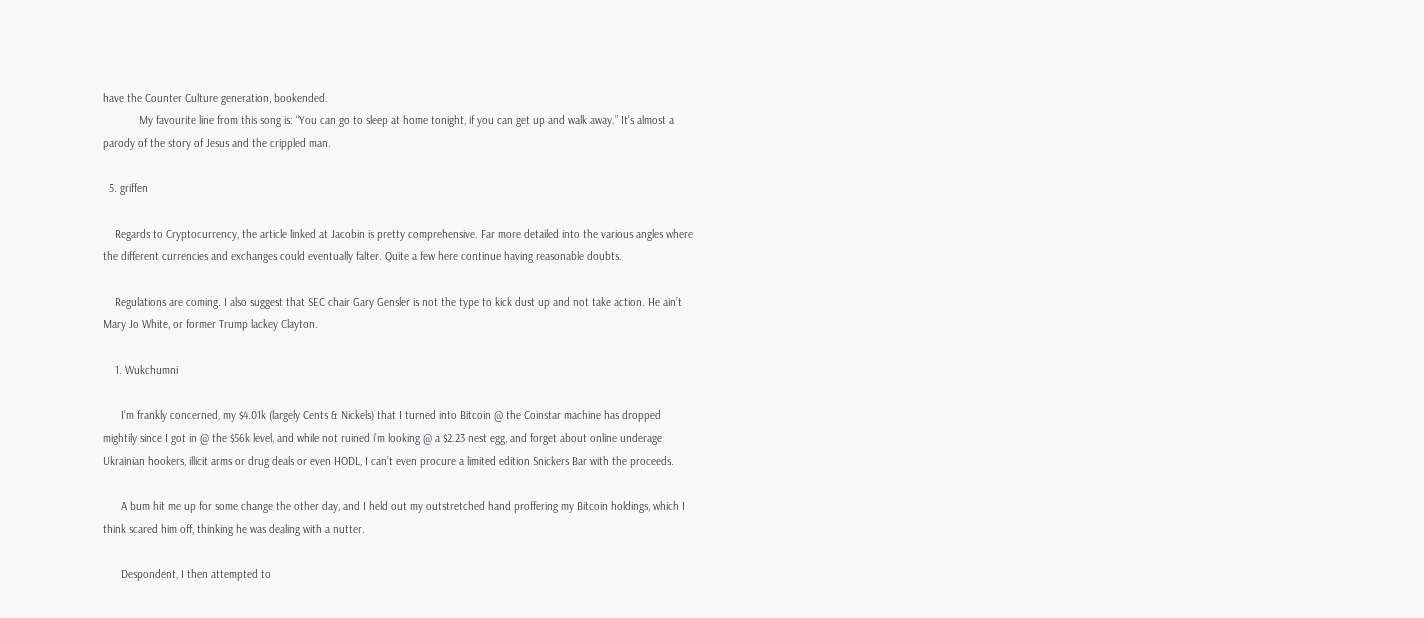have the Counter Culture generation, bookended.
            My favourite line from this song is: “You can go to sleep at home tonight, if you can get up and walk away.” It’s almost a parody of the story of Jesus and the crippled man.

  5. griffen

    Regards to Cryptocurrency, the article linked at Jacobin is pretty comprehensive. Far more detailed into the various angles where the different currencies and exchanges could eventually falter. Quite a few here continue having reasonable doubts.

    Regulations are coming. I also suggest that SEC chair Gary Gensler is not the type to kick dust up and not take action. He ain’t Mary Jo White, or former Trump lackey Clayton.

    1. Wukchumni

      I’m frankly concerned, my $4.01k (largely Cents & Nickels) that I turned into Bitcoin @ the Coinstar machine has dropped mightily since I got in @ the $56k level, and while not ruined i’m looking @ a $2.23 nest egg, and forget about online underage Ukrainian hookers, illicit arms or drug deals or even HODL, I can’t even procure a limited edition Snickers Bar with the proceeds.

      A bum hit me up for some change the other day, and I held out my outstretched hand proffering my Bitcoin holdings, which I think scared him off, thinking he was dealing with a nutter.

      Despondent, I then attempted to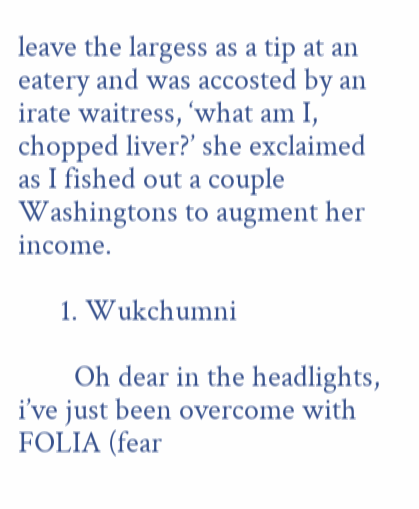leave the largess as a tip at an eatery and was accosted by an irate waitress, ‘what am I, chopped liver?’ she exclaimed as I fished out a couple Washingtons to augment her income.

      1. Wukchumni

        Oh dear in the headlights, i’ve just been overcome with FOLIA (fear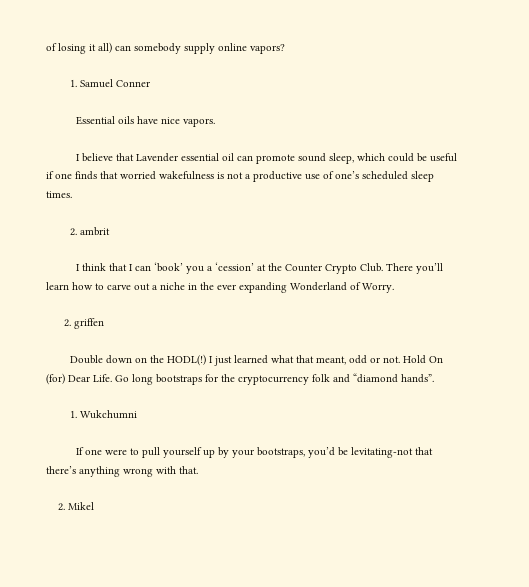of losing it all) can somebody supply online vapors?

        1. Samuel Conner

          Essential oils have nice vapors.

          I believe that Lavender essential oil can promote sound sleep, which could be useful if one finds that worried wakefulness is not a productive use of one’s scheduled sleep times.

        2. ambrit

          I think that I can ‘book’ you a ‘cession’ at the Counter Crypto Club. There you’ll learn how to carve out a niche in the ever expanding Wonderland of Worry.

      2. griffen

        Double down on the HODL(!) I just learned what that meant, odd or not. Hold On (for) Dear Life. Go long bootstraps for the cryptocurrency folk and “diamond hands”.

        1. Wukchumni

          If one were to pull yourself up by your bootstraps, you’d be levitating-not that there’s anything wrong with that.

    2. Mikel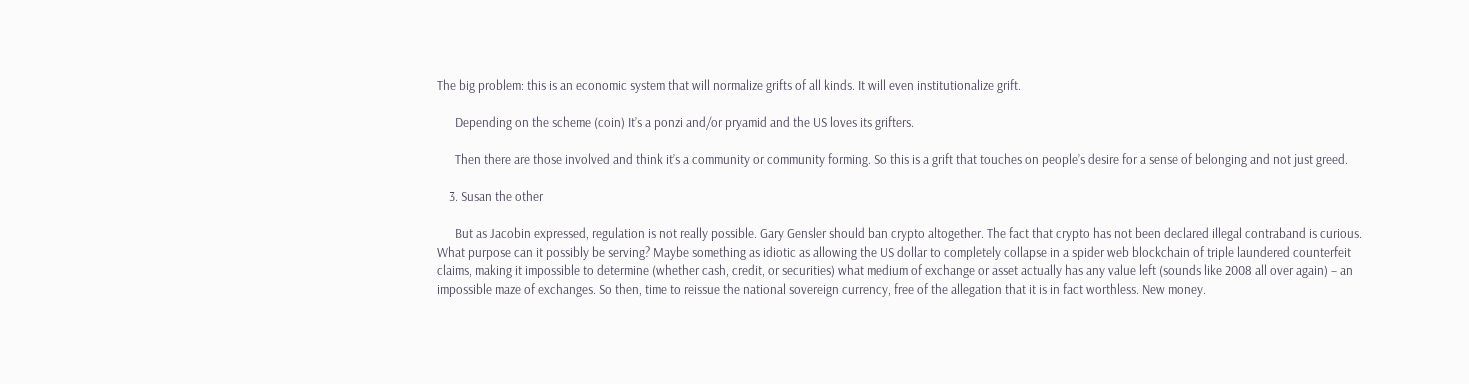The big problem: this is an economic system that will normalize grifts of all kinds. It will even institutionalize grift.

      Depending on the scheme (coin) It’s a ponzi and/or pryamid and the US loves its grifters.

      Then there are those involved and think it’s a community or community forming. So this is a grift that touches on people’s desire for a sense of belonging and not just greed.

    3. Susan the other

      But as Jacobin expressed, regulation is not really possible. Gary Gensler should ban crypto altogether. The fact that crypto has not been declared illegal contraband is curious. What purpose can it possibly be serving? Maybe something as idiotic as allowing the US dollar to completely collapse in a spider web blockchain of triple laundered counterfeit claims, making it impossible to determine (whether cash, credit, or securities) what medium of exchange or asset actually has any value left (sounds like 2008 all over again) – an impossible maze of exchanges. So then, time to reissue the national sovereign currency, free of the allegation that it is in fact worthless. New money.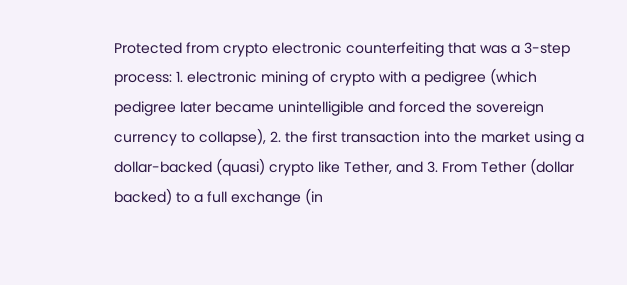Protected from crypto electronic counterfeiting that was a 3-step process: 1. electronic mining of crypto with a pedigree (which pedigree later became unintelligible and forced the sovereign currency to collapse), 2. the first transaction into the market using a dollar-backed (quasi) crypto like Tether, and 3. From Tether (dollar backed) to a full exchange (in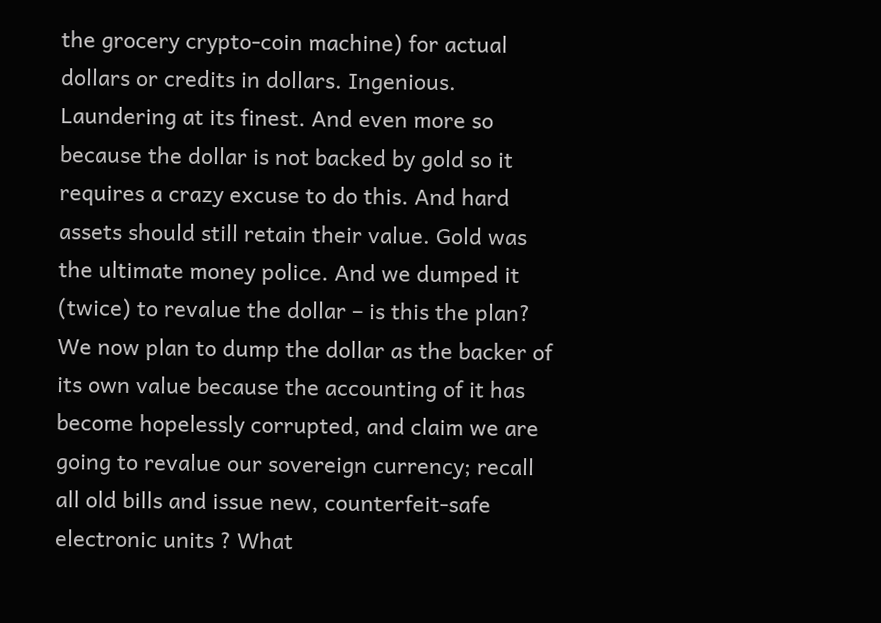the grocery crypto-coin machine) for actual dollars or credits in dollars. Ingenious. Laundering at its finest. And even more so because the dollar is not backed by gold so it requires a crazy excuse to do this. And hard assets should still retain their value. Gold was the ultimate money police. And we dumped it (twice) to revalue the dollar – is this the plan? We now plan to dump the dollar as the backer of its own value because the accounting of it has become hopelessly corrupted, and claim we are going to revalue our sovereign currency; recall all old bills and issue new, counterfeit-safe electronic units ? What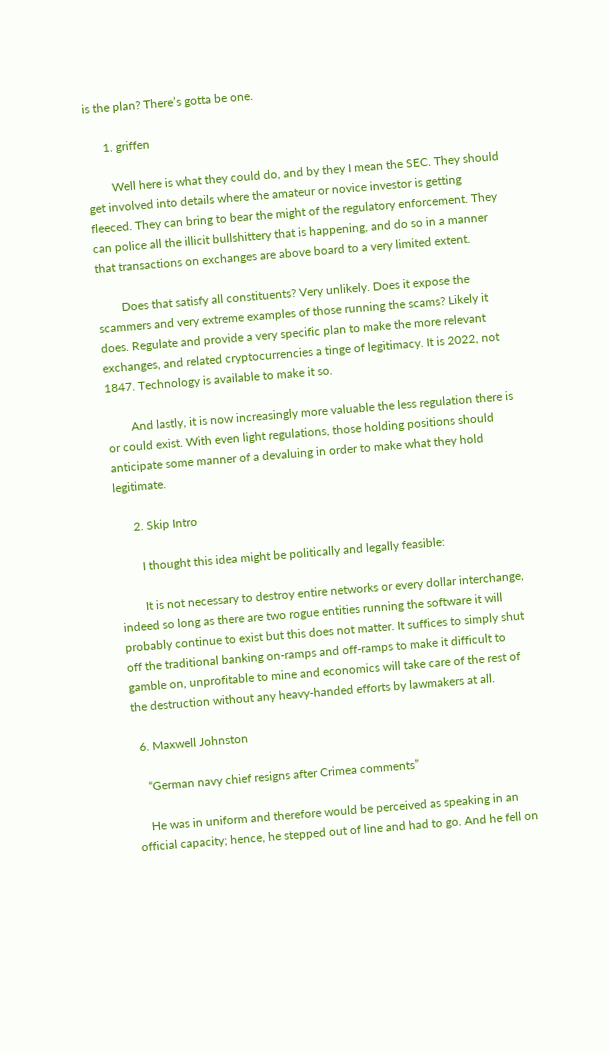is the plan? There’s gotta be one.

      1. griffen

        Well here is what they could do, and by they I mean the SEC. They should get involved into details where the amateur or novice investor is getting fleeced. They can bring to bear the might of the regulatory enforcement. They can police all the illicit bullshittery that is happening, and do so in a manner that transactions on exchanges are above board to a very limited extent.

        Does that satisfy all constituents? Very unlikely. Does it expose the scammers and very extreme examples of those running the scams? Likely it does. Regulate and provide a very specific plan to make the more relevant exchanges, and related cryptocurrencies a tinge of legitimacy. It is 2022, not 1847. Technology is available to make it so.

        And lastly, it is now increasingly more valuable the less regulation there is or could exist. With even light regulations, those holding positions should anticipate some manner of a devaluing in order to make what they hold legitimate.

      2. Skip Intro

        I thought this idea might be politically and legally feasible:

        It is not necessary to destroy entire networks or every dollar interchange, indeed so long as there are two rogue entities running the software it will probably continue to exist but this does not matter. It suffices to simply shut off the traditional banking on-ramps and off-ramps to make it difficult to gamble on, unprofitable to mine and economics will take care of the rest of the destruction without any heavy-handed efforts by lawmakers at all.

  6. Maxwell Johnston

    “German navy chief resigns after Crimea comments”

    He was in uniform and therefore would be perceived as speaking in an official capacity; hence, he stepped out of line and had to go. And he fell on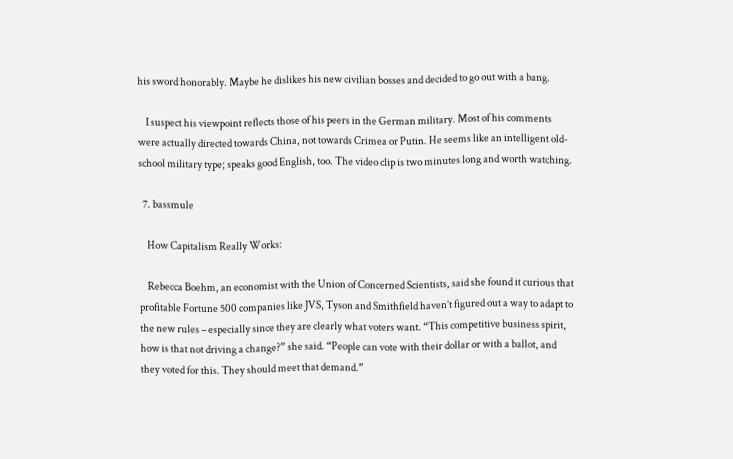his sword honorably. Maybe he dislikes his new civilian bosses and decided to go out with a bang.

    I suspect his viewpoint reflects those of his peers in the German military. Most of his comments were actually directed towards China, not towards Crimea or Putin. He seems like an intelligent old-school military type; speaks good English, too. The video clip is two minutes long and worth watching.

  7. bassmule

    How Capitalism Really Works:

    Rebecca Boehm, an economist with the Union of Concerned Scientists, said she found it curious that profitable Fortune 500 companies like JVS, Tyson and Smithfield haven’t figured out a way to adapt to the new rules – especially since they are clearly what voters want. “This competitive business spirit, how is that not driving a change?” she said. “People can vote with their dollar or with a ballot, and they voted for this. They should meet that demand.”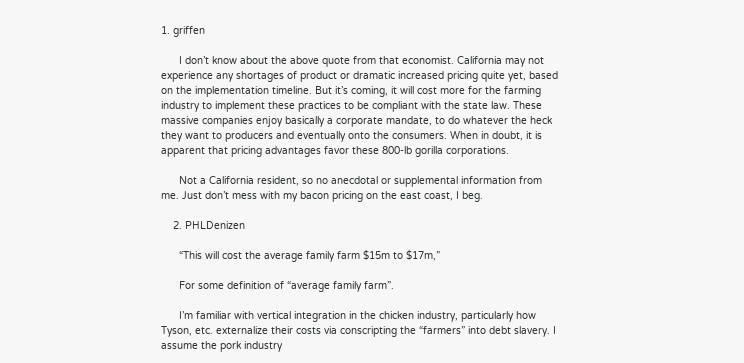1. griffen

      I don’t know about the above quote from that economist. California may not experience any shortages of product or dramatic increased pricing quite yet, based on the implementation timeline. But it’s coming, it will cost more for the farming industry to implement these practices to be compliant with the state law. These massive companies enjoy basically a corporate mandate, to do whatever the heck they want to producers and eventually onto the consumers. When in doubt, it is apparent that pricing advantages favor these 800-lb gorilla corporations.

      Not a California resident, so no anecdotal or supplemental information from me. Just don’t mess with my bacon pricing on the east coast, I beg.

    2. PHLDenizen

      “This will cost the average family farm $15m to $17m,”

      For some definition of “average family farm”.

      I’m familiar with vertical integration in the chicken industry, particularly how Tyson, etc. externalize their costs via conscripting the “farmers” into debt slavery. I assume the pork industry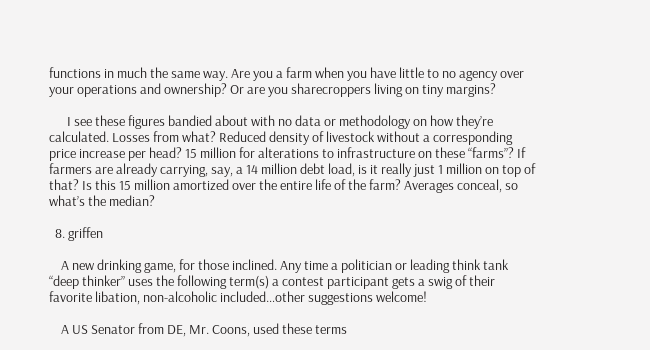functions in much the same way. Are you a farm when you have little to no agency over your operations and ownership? Or are you sharecroppers living on tiny margins?

      I see these figures bandied about with no data or methodology on how they’re calculated. Losses from what? Reduced density of livestock without a corresponding price increase per head? 15 million for alterations to infrastructure on these “farms”? If farmers are already carrying, say, a 14 million debt load, is it really just 1 million on top of that? Is this 15 million amortized over the entire life of the farm? Averages conceal, so what’s the median?

  8. griffen

    A new drinking game, for those inclined. Any time a politician or leading think tank “deep thinker” uses the following term(s) a contest participant gets a swig of their favorite libation, non-alcoholic included…other suggestions welcome!

    A US Senator from DE, Mr. Coons, used these terms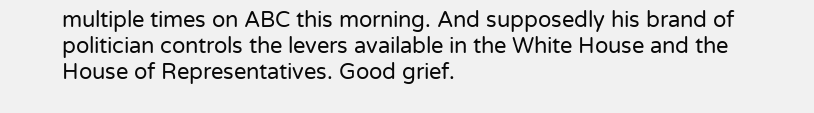multiple times on ABC this morning. And supposedly his brand of politician controls the levers available in the White House and the House of Representatives. Good grief.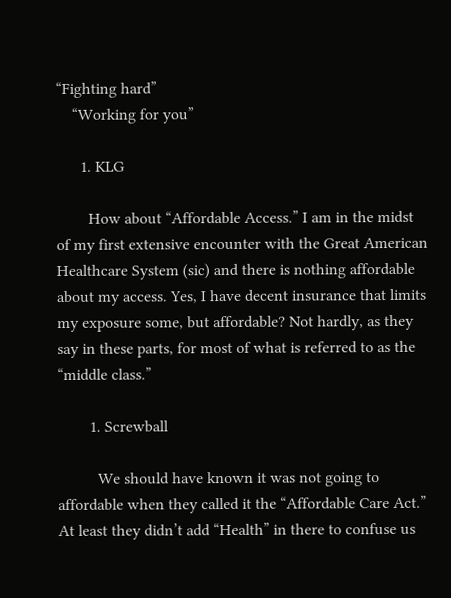“Fighting hard”
    “Working for you”

      1. KLG

        How about “Affordable Access.” I am in the midst of my first extensive encounter with the Great American Healthcare System (sic) and there is nothing affordable about my access. Yes, I have decent insurance that limits my exposure some, but affordable? Not hardly, as they say in these parts, for most of what is referred to as the “middle class.”

        1. Screwball

          We should have known it was not going to affordable when they called it the “Affordable Care Act.” At least they didn’t add “Health” in there to confuse us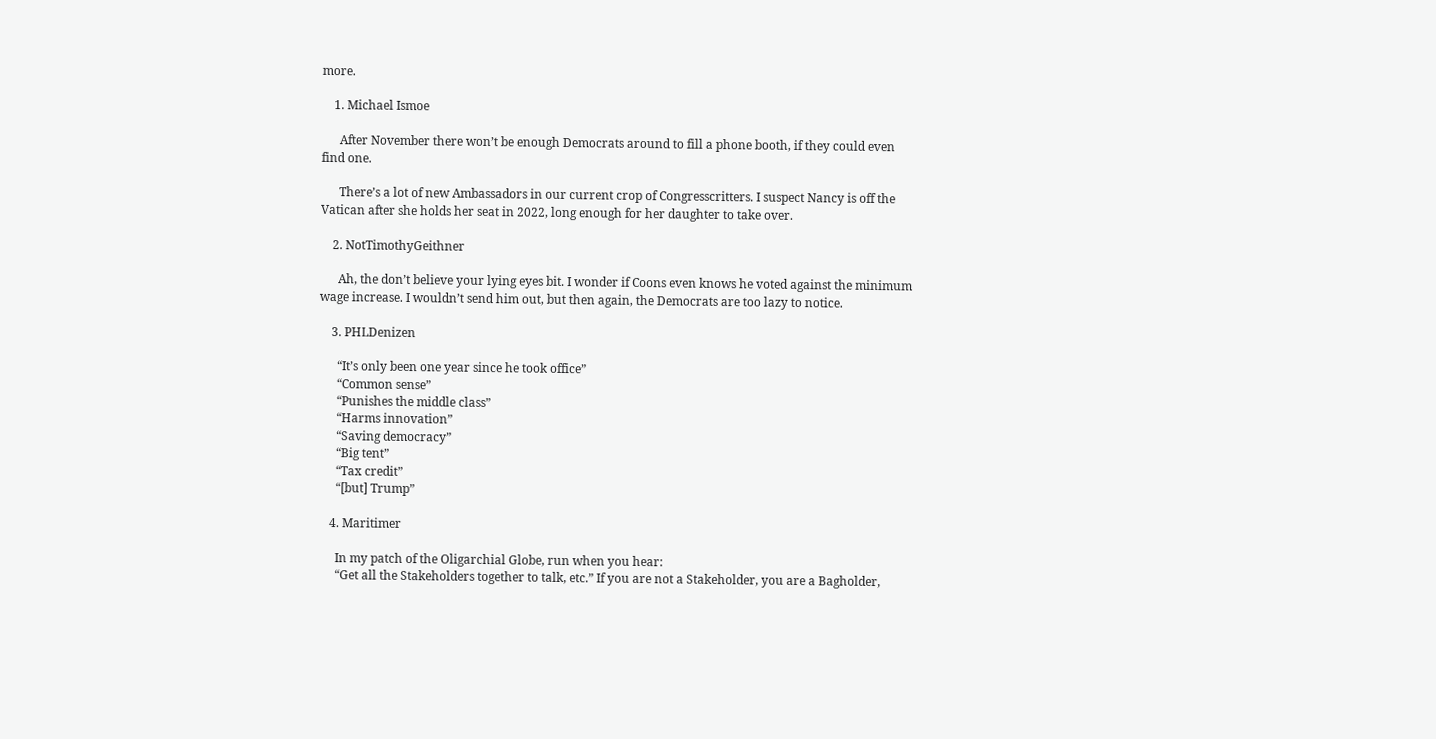more.

    1. Michael Ismoe

      After November there won’t be enough Democrats around to fill a phone booth, if they could even find one.

      There’s a lot of new Ambassadors in our current crop of Congresscritters. I suspect Nancy is off the Vatican after she holds her seat in 2022, long enough for her daughter to take over.

    2. NotTimothyGeithner

      Ah, the don’t believe your lying eyes bit. I wonder if Coons even knows he voted against the minimum wage increase. I wouldn’t send him out, but then again, the Democrats are too lazy to notice.

    3. PHLDenizen

      “It’s only been one year since he took office”
      “Common sense”
      “Punishes the middle class”
      “Harms innovation”
      “Saving democracy”
      “Big tent”
      “Tax credit”
      “[but] Trump”

    4. Maritimer

      In my patch of the Oligarchial Globe, run when you hear:
      “Get all the Stakeholders together to talk, etc.” If you are not a Stakeholder, you are a Bagholder,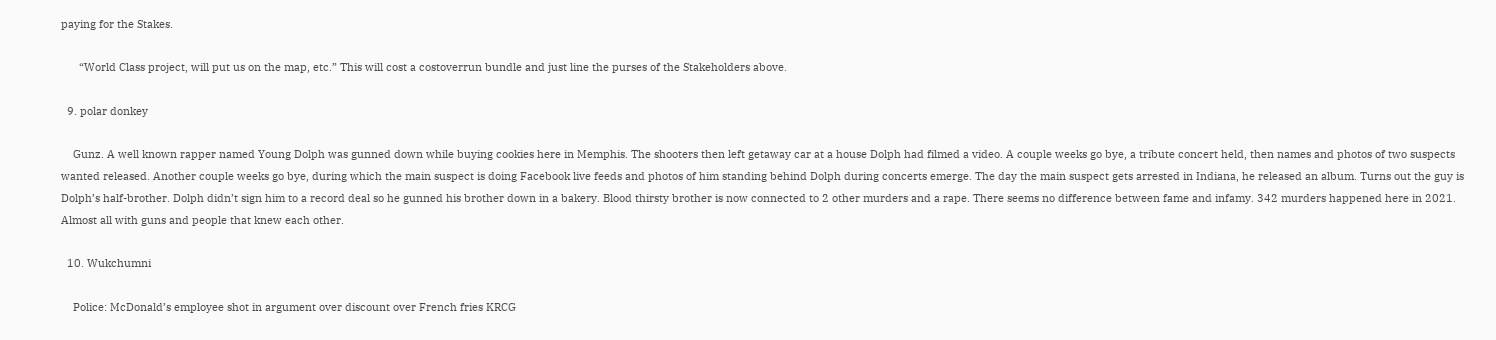paying for the Stakes.

      “World Class project, will put us on the map, etc.” This will cost a costoverrun bundle and just line the purses of the Stakeholders above.

  9. polar donkey

    Gunz. A well known rapper named Young Dolph was gunned down while buying cookies here in Memphis. The shooters then left getaway car at a house Dolph had filmed a video. A couple weeks go bye, a tribute concert held, then names and photos of two suspects wanted released. Another couple weeks go bye, during which the main suspect is doing Facebook live feeds and photos of him standing behind Dolph during concerts emerge. The day the main suspect gets arrested in Indiana, he released an album. Turns out the guy is Dolph’s half-brother. Dolph didn’t sign him to a record deal so he gunned his brother down in a bakery. Blood thirsty brother is now connected to 2 other murders and a rape. There seems no difference between fame and infamy. 342 murders happened here in 2021. Almost all with guns and people that knew each other.

  10. Wukchumni

    Police: McDonald’s employee shot in argument over discount over French fries KRCG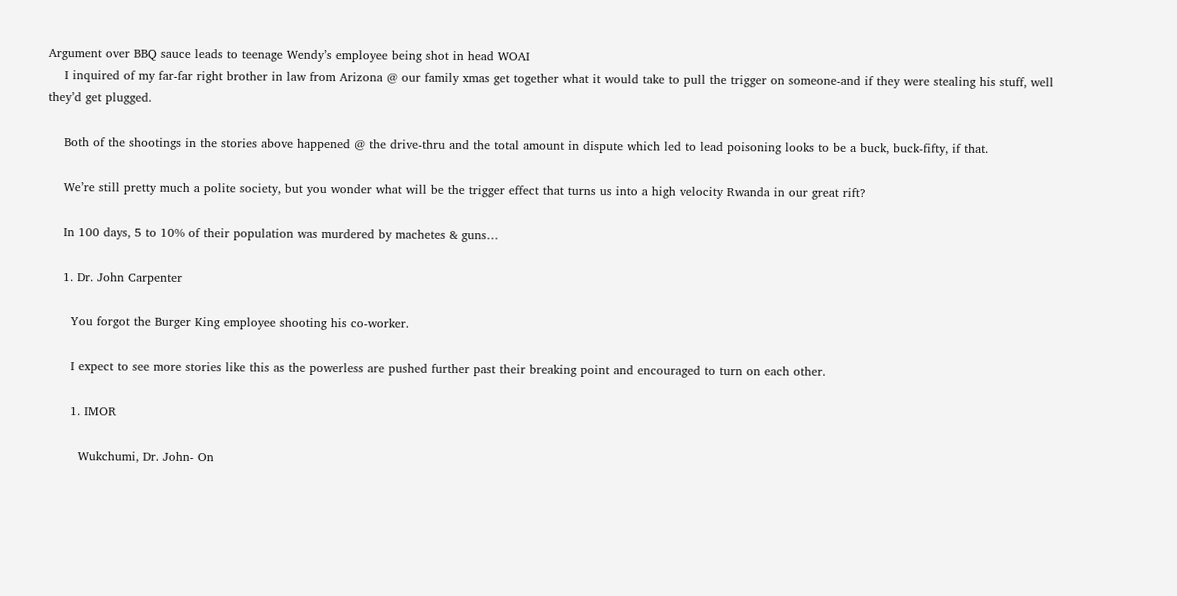Argument over BBQ sauce leads to teenage Wendy’s employee being shot in head WOAI
    I inquired of my far-far right brother in law from Arizona @ our family xmas get together what it would take to pull the trigger on someone-and if they were stealing his stuff, well they’d get plugged.

    Both of the shootings in the stories above happened @ the drive-thru and the total amount in dispute which led to lead poisoning looks to be a buck, buck-fifty, if that.

    We’re still pretty much a polite society, but you wonder what will be the trigger effect that turns us into a high velocity Rwanda in our great rift?

    In 100 days, 5 to 10% of their population was murdered by machetes & guns…

    1. Dr. John Carpenter

      You forgot the Burger King employee shooting his co-worker.

      I expect to see more stories like this as the powerless are pushed further past their breaking point and encouraged to turn on each other.

      1. IMOR

        Wukchumi, Dr. John- On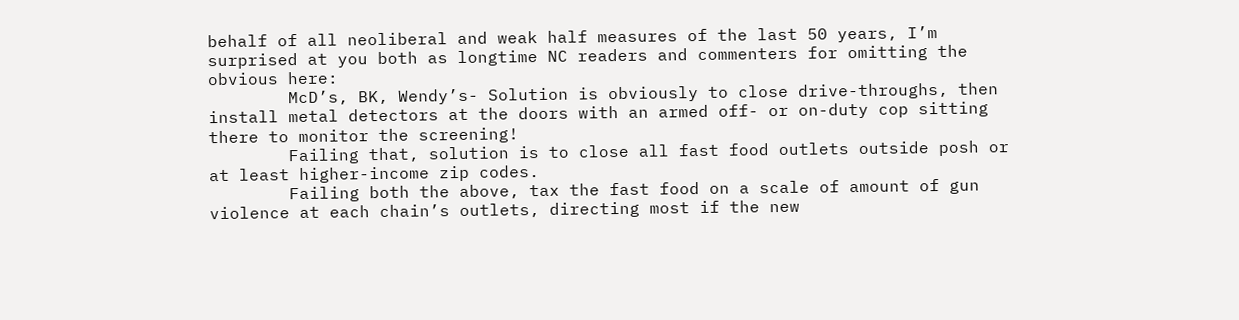behalf of all neoliberal and weak half measures of the last 50 years, I’m surprised at you both as longtime NC readers and commenters for omitting the obvious here:
        McD’s, BK, Wendy’s- Solution is obviously to close drive-throughs, then install metal detectors at the doors with an armed off- or on-duty cop sitting there to monitor the screening!
        Failing that, solution is to close all fast food outlets outside posh or at least higher-income zip codes.
        Failing both the above, tax the fast food on a scale of amount of gun violence at each chain’s outlets, directing most if the new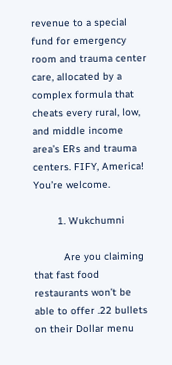revenue to a special fund for emergency room and trauma center care, allocated by a complex formula that cheats every rural, low, and middle income area’s ERs and trauma centers. FIFY, America! You’re welcome.

        1. Wukchumni

          Are you claiming that fast food restaurants won’t be able to offer .22 bullets on their Dollar menu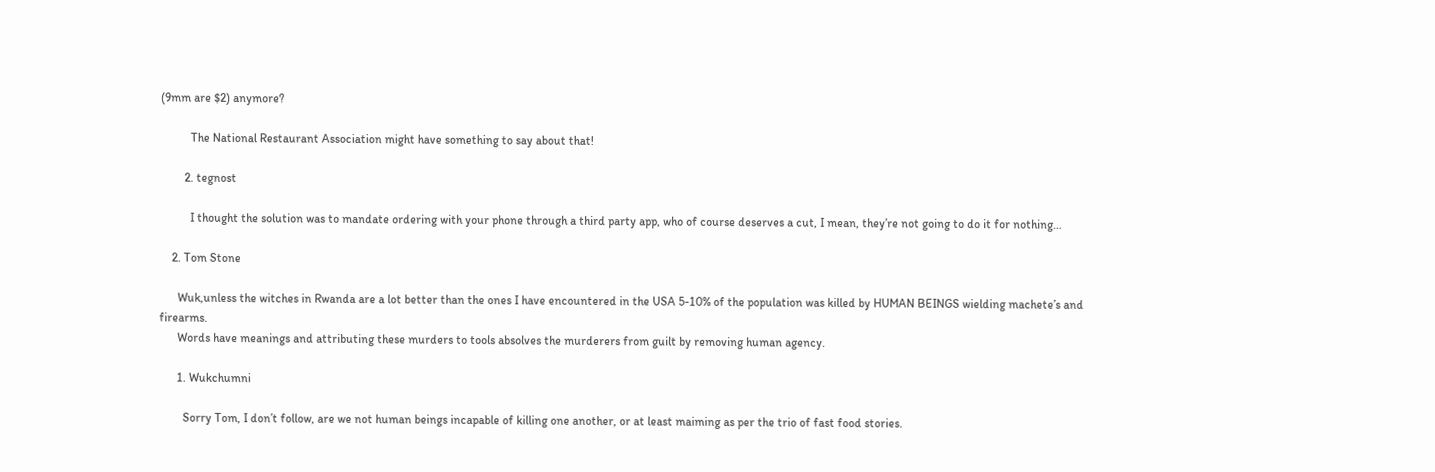(9mm are $2) anymore?

          The National Restaurant Association might have something to say about that!

        2. tegnost

          I thought the solution was to mandate ordering with your phone through a third party app, who of course deserves a cut, I mean, they’re not going to do it for nothing…

    2. Tom Stone

      Wuk,unless the witches in Rwanda are a lot better than the ones I have encountered in the USA 5-10% of the population was killed by HUMAN BEINGS wielding machete’s and firearms.
      Words have meanings and attributing these murders to tools absolves the murderers from guilt by removing human agency.

      1. Wukchumni

        Sorry Tom, I don’t follow, are we not human beings incapable of killing one another, or at least maiming as per the trio of fast food stories.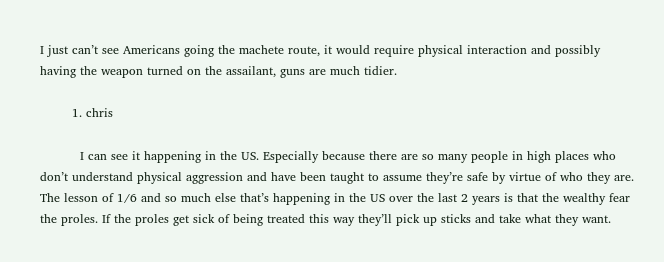I just can’t see Americans going the machete route, it would require physical interaction and possibly having the weapon turned on the assailant, guns are much tidier.

        1. chris

          I can see it happening in the US. Especially because there are so many people in high places who don’t understand physical aggression and have been taught to assume they’re safe by virtue of who they are. The lesson of 1/6 and so much else that’s happening in the US over the last 2 years is that the wealthy fear the proles. If the proles get sick of being treated this way they’ll pick up sticks and take what they want.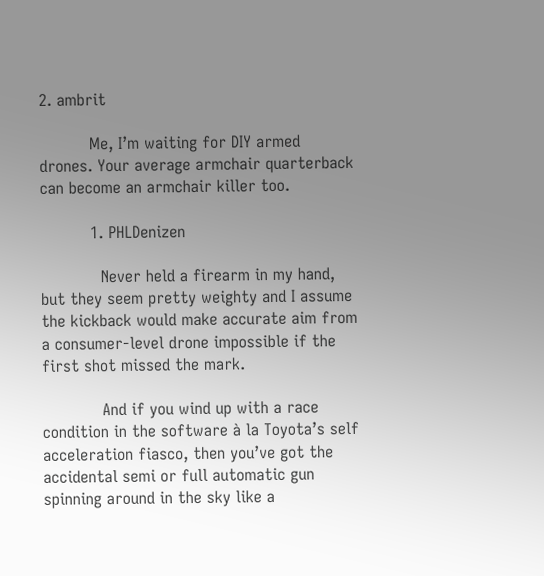2. ambrit

          Me, I’m waiting for DIY armed drones. Your average armchair quarterback can become an armchair killer too.

          1. PHLDenizen

            Never held a firearm in my hand, but they seem pretty weighty and I assume the kickback would make accurate aim from a consumer-level drone impossible if the first shot missed the mark.

            And if you wind up with a race condition in the software à la Toyota’s self acceleration fiasco, then you’ve got the accidental semi or full automatic gun spinning around in the sky like a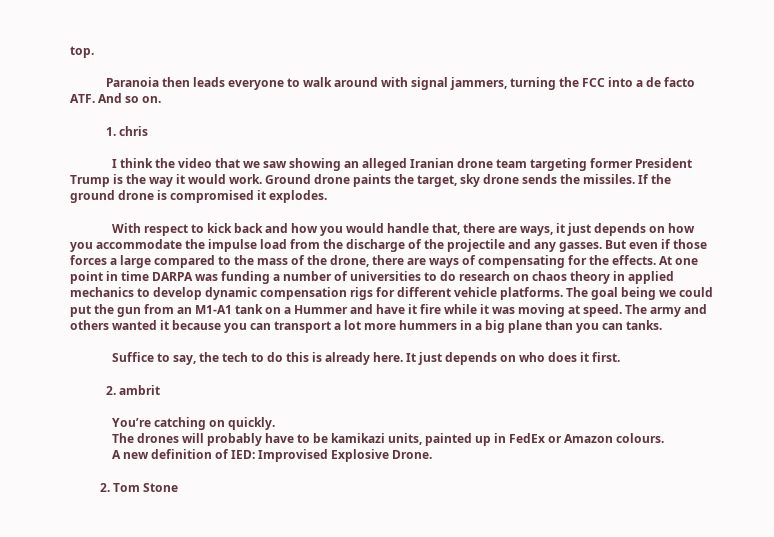top.

            Paranoia then leads everyone to walk around with signal jammers, turning the FCC into a de facto ATF. And so on.

            1. chris

              I think the video that we saw showing an alleged Iranian drone team targeting former President Trump is the way it would work. Ground drone paints the target, sky drone sends the missiles. If the ground drone is compromised it explodes.

              With respect to kick back and how you would handle that, there are ways, it just depends on how you accommodate the impulse load from the discharge of the projectile and any gasses. But even if those forces a large compared to the mass of the drone, there are ways of compensating for the effects. At one point in time DARPA was funding a number of universities to do research on chaos theory in applied mechanics to develop dynamic compensation rigs for different vehicle platforms. The goal being we could put the gun from an M1-A1 tank on a Hummer and have it fire while it was moving at speed. The army and others wanted it because you can transport a lot more hummers in a big plane than you can tanks.

              Suffice to say, the tech to do this is already here. It just depends on who does it first.

            2. ambrit

              You’re catching on quickly.
              The drones will probably have to be kamikazi units, painted up in FedEx or Amazon colours.
              A new definition of IED: Improvised Explosive Drone.

          2. Tom Stone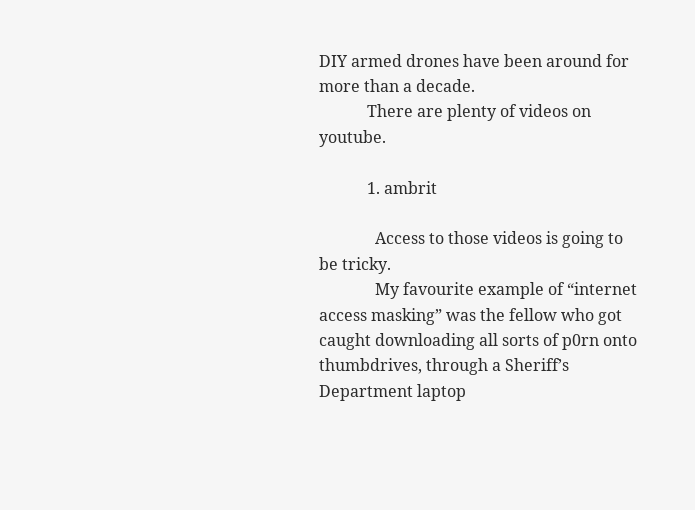DIY armed drones have been around for more than a decade.
            There are plenty of videos on youtube.

            1. ambrit

              Access to those videos is going to be tricky.
              My favourite example of “internet access masking” was the fellow who got caught downloading all sorts of p0rn onto thumbdrives, through a Sheriff’s Department laptop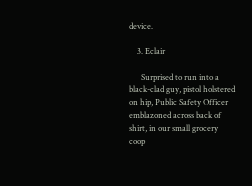device.

    3. Eclair

      Surprised to run into a black-clad guy, pistol holstered on hip, Public Safety Officer emblazoned across back of shirt, in our small grocery coop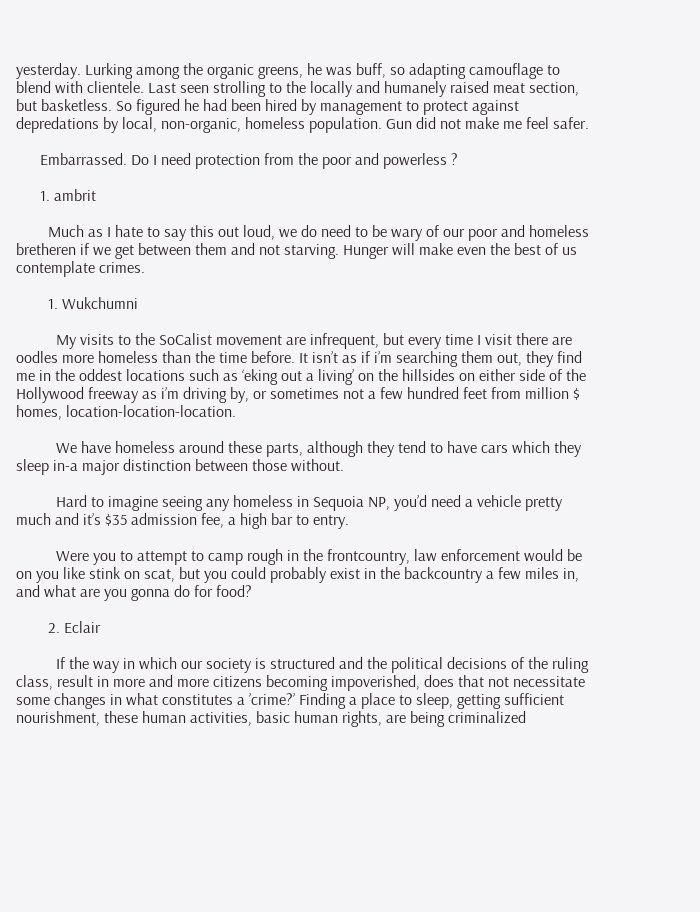yesterday. Lurking among the organic greens, he was buff, so adapting camouflage to blend with clientele. Last seen strolling to the locally and humanely raised meat section, but basketless. So figured he had been hired by management to protect against depredations by local, non-organic, homeless population. Gun did not make me feel safer.

      Embarrassed. Do I need protection from the poor and powerless ?

      1. ambrit

        Much as I hate to say this out loud, we do need to be wary of our poor and homeless bretheren if we get between them and not starving. Hunger will make even the best of us contemplate crimes.

        1. Wukchumni

          My visits to the SoCalist movement are infrequent, but every time I visit there are oodles more homeless than the time before. It isn’t as if i’m searching them out, they find me in the oddest locations such as ‘eking out a living’ on the hillsides on either side of the Hollywood freeway as i’m driving by, or sometimes not a few hundred feet from million $ homes, location-location-location.

          We have homeless around these parts, although they tend to have cars which they sleep in-a major distinction between those without.

          Hard to imagine seeing any homeless in Sequoia NP, you’d need a vehicle pretty much and it’s $35 admission fee, a high bar to entry.

          Were you to attempt to camp rough in the frontcountry, law enforcement would be on you like stink on scat, but you could probably exist in the backcountry a few miles in, and what are you gonna do for food?

        2. Eclair

          If the way in which our society is structured and the political decisions of the ruling class, result in more and more citizens becoming impoverished, does that not necessitate some changes in what constitutes a ’crime?’ Finding a place to sleep, getting sufficient nourishment, these human activities, basic human rights, are being criminalized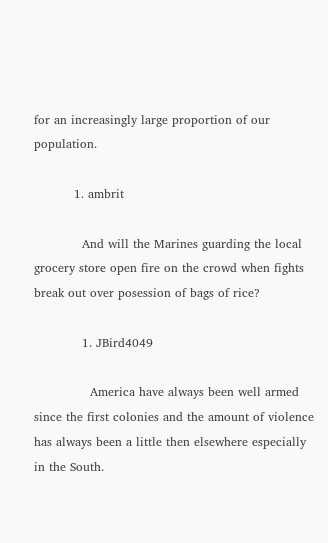for an increasingly large proportion of our population.

          1. ambrit

            And will the Marines guarding the local grocery store open fire on the crowd when fights break out over posession of bags of rice?

            1. JBird4049

              America have always been well armed since the first colonies and the amount of violence has always been a little then elsewhere especially in the South.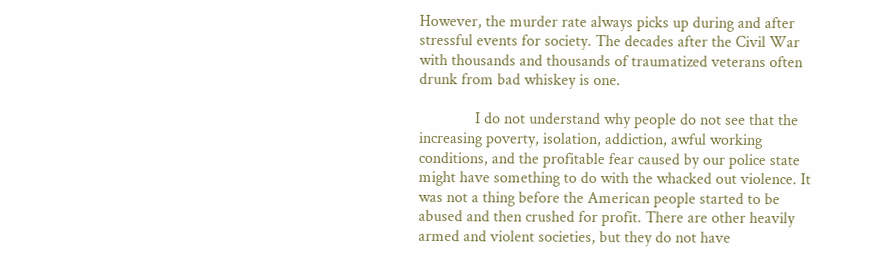However, the murder rate always picks up during and after stressful events for society. The decades after the Civil War with thousands and thousands of traumatized veterans often drunk from bad whiskey is one.

              I do not understand why people do not see that the increasing poverty, isolation, addiction, awful working conditions, and the profitable fear caused by our police state might have something to do with the whacked out violence. It was not a thing before the American people started to be abused and then crushed for profit. There are other heavily armed and violent societies, but they do not have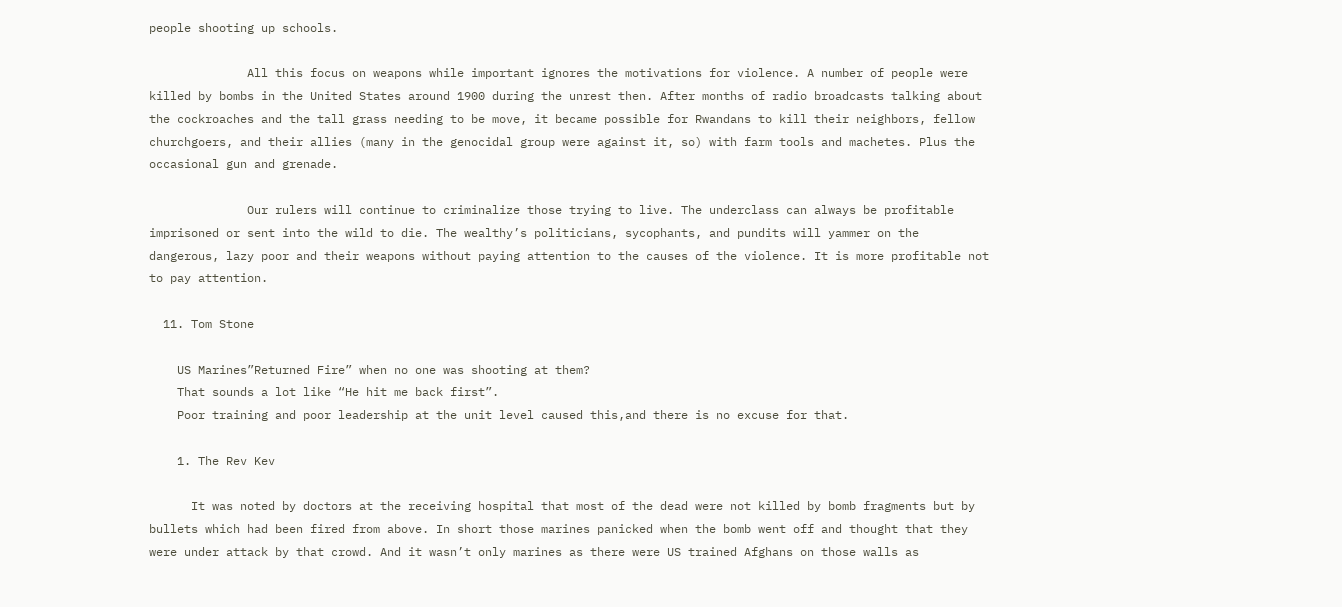people shooting up schools.

              All this focus on weapons while important ignores the motivations for violence. A number of people were killed by bombs in the United States around 1900 during the unrest then. After months of radio broadcasts talking about the cockroaches and the tall grass needing to be move, it became possible for Rwandans to kill their neighbors, fellow churchgoers, and their allies (many in the genocidal group were against it, so) with farm tools and machetes. Plus the occasional gun and grenade.

              Our rulers will continue to criminalize those trying to live. The underclass can always be profitable imprisoned or sent into the wild to die. The wealthy’s politicians, sycophants, and pundits will yammer on the dangerous, lazy poor and their weapons without paying attention to the causes of the violence. It is more profitable not to pay attention.

  11. Tom Stone

    US Marines”Returned Fire” when no one was shooting at them?
    That sounds a lot like “He hit me back first”.
    Poor training and poor leadership at the unit level caused this,and there is no excuse for that.

    1. The Rev Kev

      It was noted by doctors at the receiving hospital that most of the dead were not killed by bomb fragments but by bullets which had been fired from above. In short those marines panicked when the bomb went off and thought that they were under attack by that crowd. And it wasn’t only marines as there were US trained Afghans on those walls as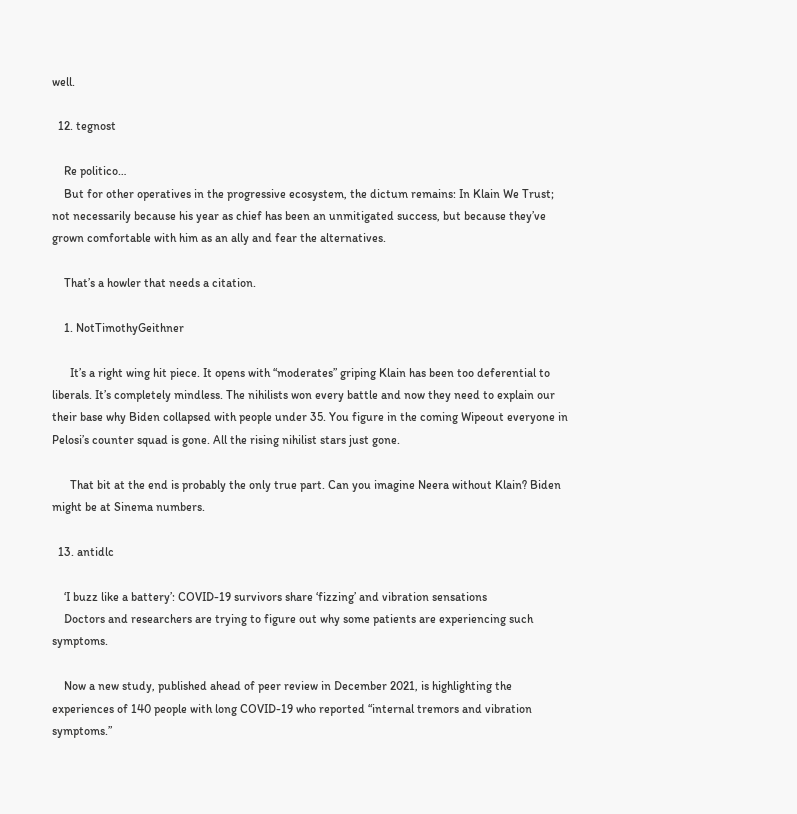well.

  12. tegnost

    Re politico…
    But for other operatives in the progressive ecosystem, the dictum remains: In Klain We Trust; not necessarily because his year as chief has been an unmitigated success, but because they’ve grown comfortable with him as an ally and fear the alternatives.

    That’s a howler that needs a citation.

    1. NotTimothyGeithner

      It’s a right wing hit piece. It opens with “moderates” griping Klain has been too deferential to liberals. It’s completely mindless. The nihilists won every battle and now they need to explain our their base why Biden collapsed with people under 35. You figure in the coming Wipeout everyone in Pelosi’s counter squad is gone. All the rising nihilist stars just gone.

      That bit at the end is probably the only true part. Can you imagine Neera without Klain? Biden might be at Sinema numbers.

  13. antidlc

    ‘I buzz like a battery’: COVID-19 survivors share ‘fizzing’ and vibration sensations
    Doctors and researchers are trying to figure out why some patients are experiencing such symptoms.

    Now a new study, published ahead of peer review in December 2021, is highlighting the experiences of 140 people with long COVID-19 who reported “internal tremors and vibration symptoms.”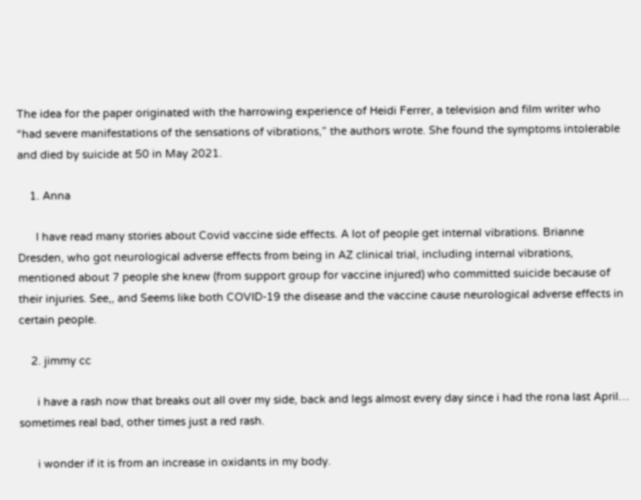The idea for the paper originated with the harrowing experience of Heidi Ferrer, a television and film writer who “had severe manifestations of the sensations of vibrations,” the authors wrote. She found the symptoms intolerable and died by suicide at 50 in May 2021.

    1. Anna

      I have read many stories about Covid vaccine side effects. A lot of people get internal vibrations. Brianne Dresden, who got neurological adverse effects from being in AZ clinical trial, including internal vibrations, mentioned about 7 people she knew (from support group for vaccine injured) who committed suicide because of their injuries. See,, and Seems like both COVID-19 the disease and the vaccine cause neurological adverse effects in certain people.

    2. jimmy cc

      i have a rash now that breaks out all over my side, back and legs almost every day since i had the rona last April… sometimes real bad, other times just a red rash.

      i wonder if it is from an increase in oxidants in my body.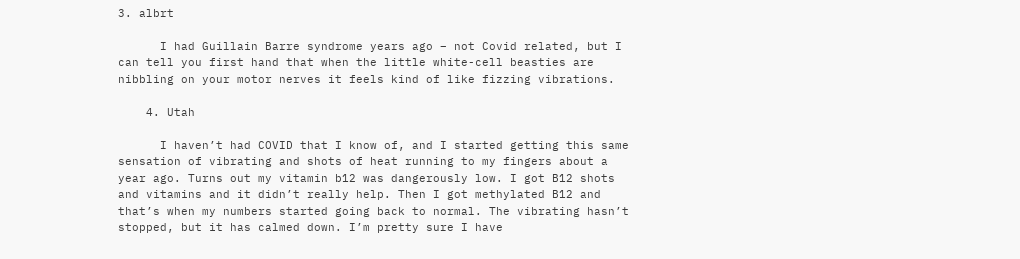3. albrt

      I had Guillain Barre syndrome years ago – not Covid related, but I can tell you first hand that when the little white-cell beasties are nibbling on your motor nerves it feels kind of like fizzing vibrations.

    4. Utah

      I haven’t had COVID that I know of, and I started getting this same sensation of vibrating and shots of heat running to my fingers about a year ago. Turns out my vitamin b12 was dangerously low. I got B12 shots and vitamins and it didn’t really help. Then I got methylated B12 and that’s when my numbers started going back to normal. The vibrating hasn’t stopped, but it has calmed down. I’m pretty sure I have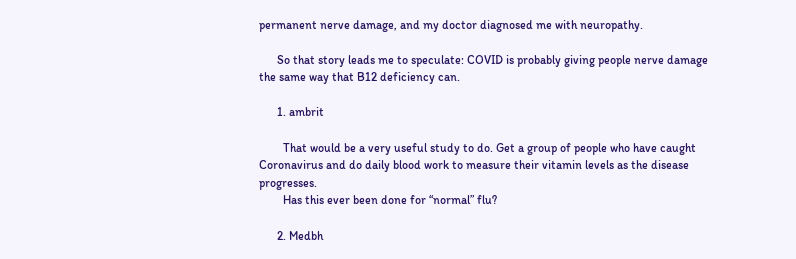permanent nerve damage, and my doctor diagnosed me with neuropathy.

      So that story leads me to speculate: COVID is probably giving people nerve damage the same way that B12 deficiency can.

      1. ambrit

        That would be a very useful study to do. Get a group of people who have caught Coronavirus and do daily blood work to measure their vitamin levels as the disease progresses.
        Has this ever been done for “normal” flu?

      2. Medbh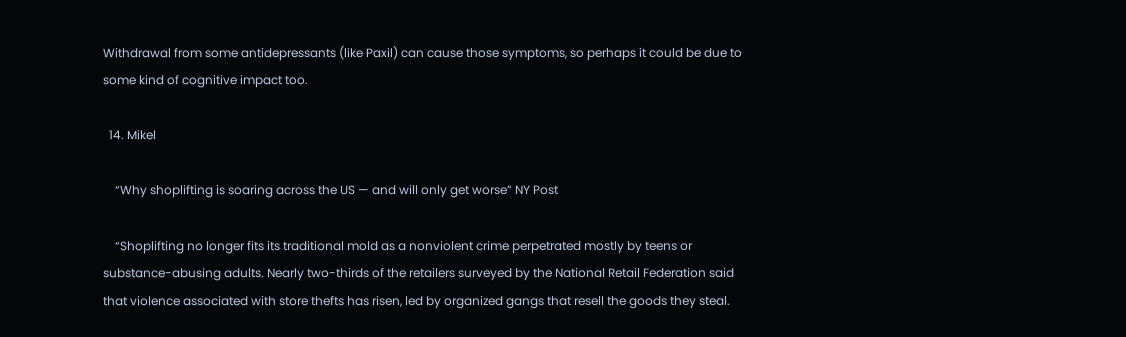Withdrawal from some antidepressants (like Paxil) can cause those symptoms, so perhaps it could be due to some kind of cognitive impact too.

  14. Mikel

    “Why shoplifting is soaring across the US — and will only get worse” NY Post

    “Shoplifting no longer fits its traditional mold as a nonviolent crime perpetrated mostly by teens or substance-abusing adults. Nearly two-thirds of the retailers surveyed by the National Retail Federation said that violence associated with store thefts has risen, led by organized gangs that resell the goods they steal.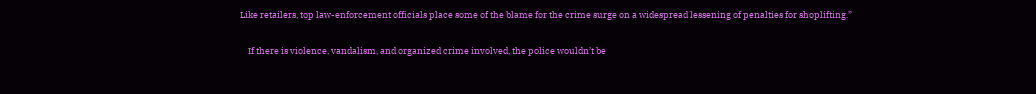Like retailers, top law-enforcement officials place some of the blame for the crime surge on a widespread lessening of penalties for shoplifting.”

    If there is violence, vandalism, and organized crime involved, the police wouldn’t be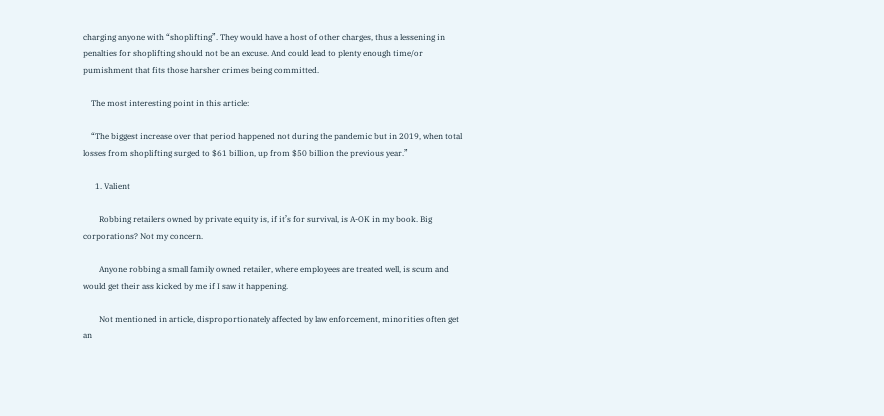charging anyone with “shoplifting”. They would have a host of other charges, thus a lessening in penalties for shoplifting should not be an excuse. And could lead to plenty enough time/or pumishment that fits those harsher crimes being committed.

    The most interesting point in this article:

    “The biggest increase over that period happened not during the pandemic but in 2019, when total losses from shoplifting surged to $61 billion, up from $50 billion the previous year.”

      1. Valient

        Robbing retailers owned by private equity is, if it’s for survival, is A-OK in my book. Big corporations? Not my concern.

        Anyone robbing a small family owned retailer, where employees are treated well, is scum and would get their ass kicked by me if I saw it happening.

        Not mentioned in article, disproportionately affected by law enforcement, minorities often get an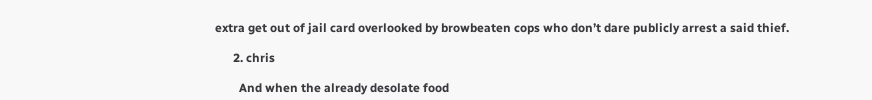extra get out of jail card overlooked by browbeaten cops who don’t dare publicly arrest a said thief.

      2. chris

        And when the already desolate food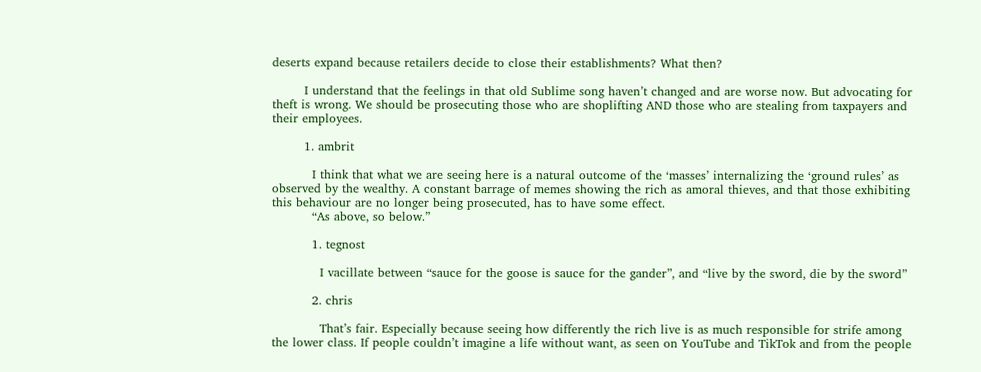deserts expand because retailers decide to close their establishments? What then?

        I understand that the feelings in that old Sublime song haven’t changed and are worse now. But advocating for theft is wrong. We should be prosecuting those who are shoplifting AND those who are stealing from taxpayers and their employees.

        1. ambrit

          I think that what we are seeing here is a natural outcome of the ‘masses’ internalizing the ‘ground rules’ as observed by the wealthy. A constant barrage of memes showing the rich as amoral thieves, and that those exhibiting this behaviour are no longer being prosecuted, has to have some effect.
          “As above, so below.”

          1. tegnost

            I vacillate between “sauce for the goose is sauce for the gander”, and “live by the sword, die by the sword”

          2. chris

            That’s fair. Especially because seeing how differently the rich live is as much responsible for strife among the lower class. If people couldn’t imagine a life without want, as seen on YouTube and TikTok and from the people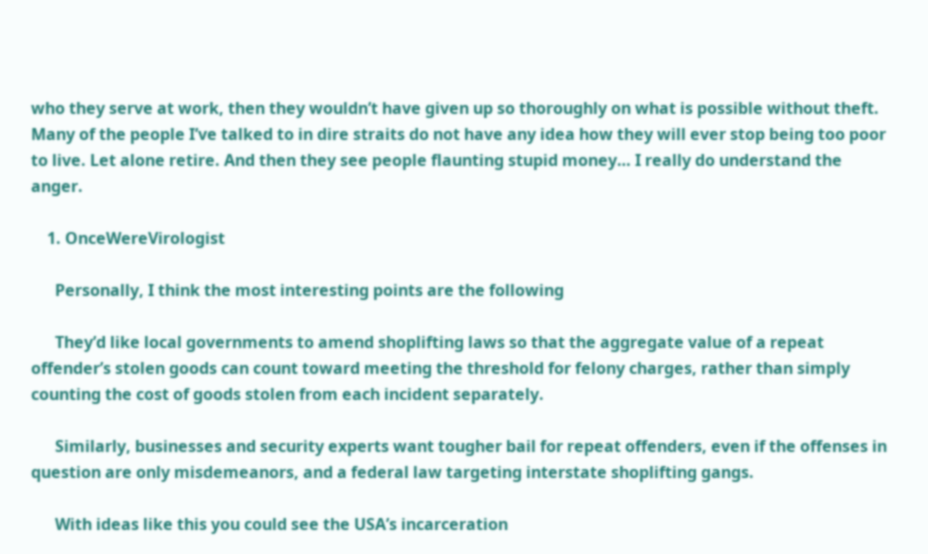who they serve at work, then they wouldn’t have given up so thoroughly on what is possible without theft. Many of the people I’ve talked to in dire straits do not have any idea how they will ever stop being too poor to live. Let alone retire. And then they see people flaunting stupid money… I really do understand the anger.

    1. OnceWereVirologist

      Personally, I think the most interesting points are the following

      They’d like local governments to amend shoplifting laws so that the aggregate value of a repeat offender’s stolen goods can count toward meeting the threshold for felony charges, rather than simply counting the cost of goods stolen from each incident separately.

      Similarly, businesses and security experts want tougher bail for repeat offenders, even if the offenses in question are only misdemeanors, and a federal law targeting interstate shoplifting gangs.

      With ideas like this you could see the USA’s incarceration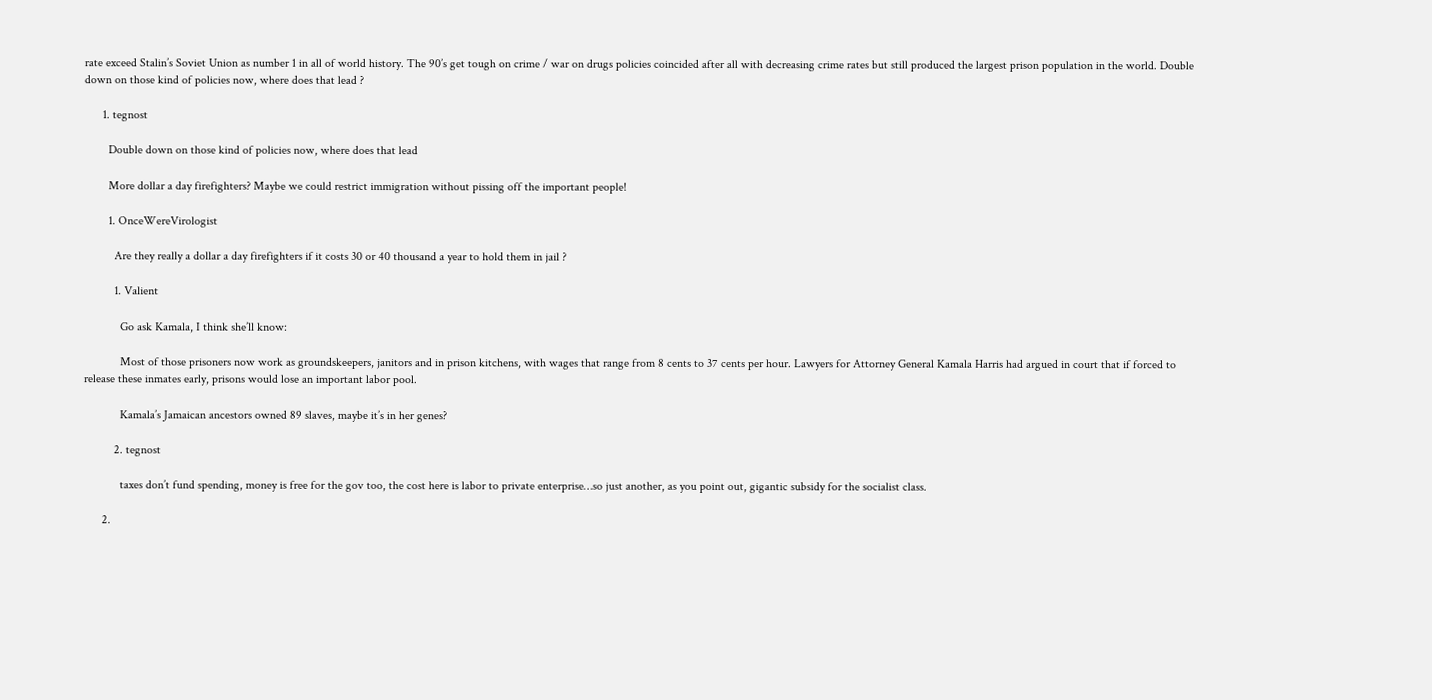rate exceed Stalin’s Soviet Union as number 1 in all of world history. The 90’s get tough on crime / war on drugs policies coincided after all with decreasing crime rates but still produced the largest prison population in the world. Double down on those kind of policies now, where does that lead ?

      1. tegnost

        Double down on those kind of policies now, where does that lead

        More dollar a day firefighters? Maybe we could restrict immigration without pissing off the important people!

        1. OnceWereVirologist

          Are they really a dollar a day firefighters if it costs 30 or 40 thousand a year to hold them in jail ?

          1. Valient

            Go ask Kamala, I think she’ll know:

            Most of those prisoners now work as groundskeepers, janitors and in prison kitchens, with wages that range from 8 cents to 37 cents per hour. Lawyers for Attorney General Kamala Harris had argued in court that if forced to release these inmates early, prisons would lose an important labor pool.

            Kamala’s Jamaican ancestors owned 89 slaves, maybe it’s in her genes?

          2. tegnost

            taxes don’t fund spending, money is free for the gov too, the cost here is labor to private enterprise…so just another, as you point out, gigantic subsidy for the socialist class.

      2.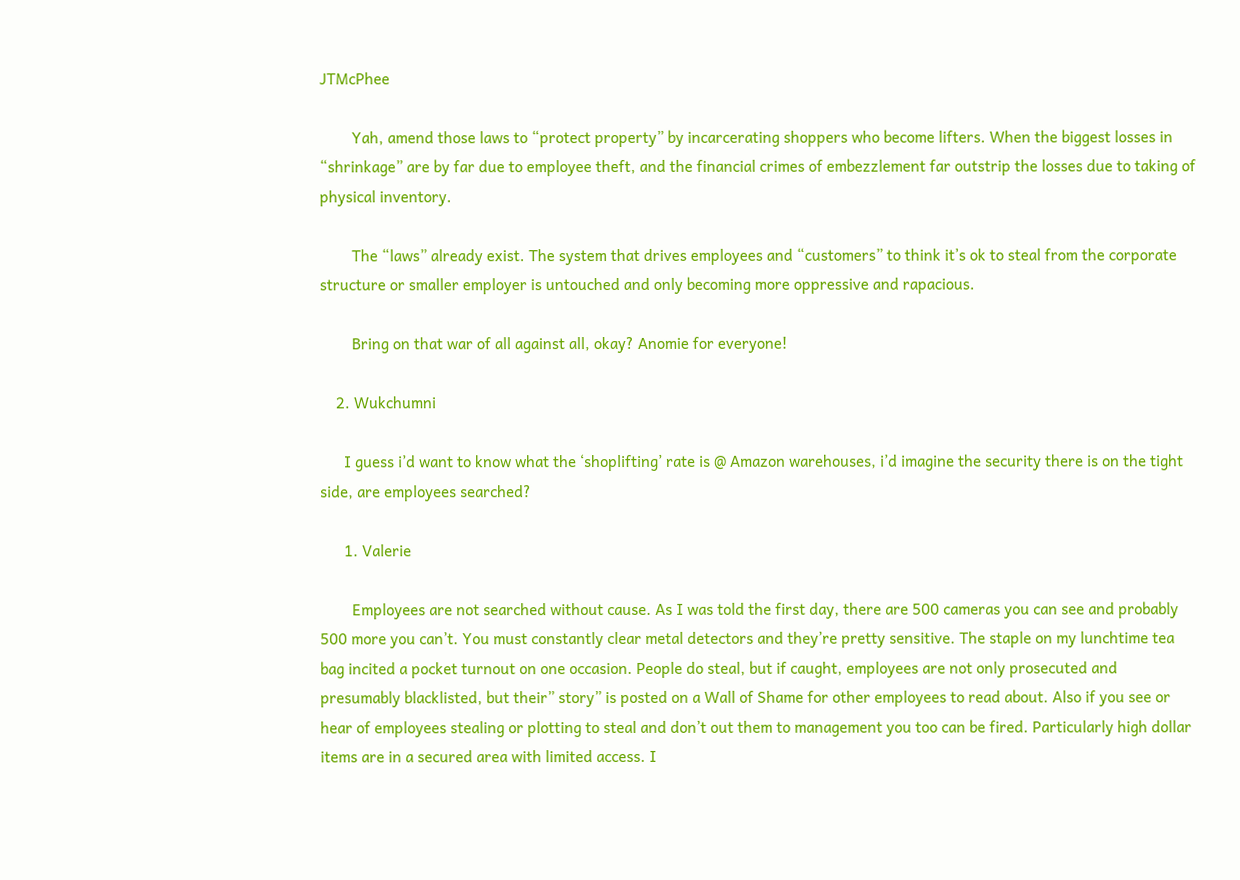JTMcPhee

        Yah, amend those laws to “protect property” by incarcerating shoppers who become lifters. When the biggest losses in “shrinkage” are by far due to employee theft, and the financial crimes of embezzlement far outstrip the losses due to taking of physical inventory.

        The “laws” already exist. The system that drives employees and “customers” to think it’s ok to steal from the corporate structure or smaller employer is untouched and only becoming more oppressive and rapacious.

        Bring on that war of all against all, okay? Anomie for everyone!

    2. Wukchumni

      I guess i’d want to know what the ‘shoplifting’ rate is @ Amazon warehouses, i’d imagine the security there is on the tight side, are employees searched?

      1. Valerie

        Employees are not searched without cause. As I was told the first day, there are 500 cameras you can see and probably 500 more you can’t. You must constantly clear metal detectors and they’re pretty sensitive. The staple on my lunchtime tea bag incited a pocket turnout on one occasion. People do steal, but if caught, employees are not only prosecuted and presumably blacklisted, but their” story” is posted on a Wall of Shame for other employees to read about. Also if you see or hear of employees stealing or plotting to steal and don’t out them to management you too can be fired. Particularly high dollar items are in a secured area with limited access. I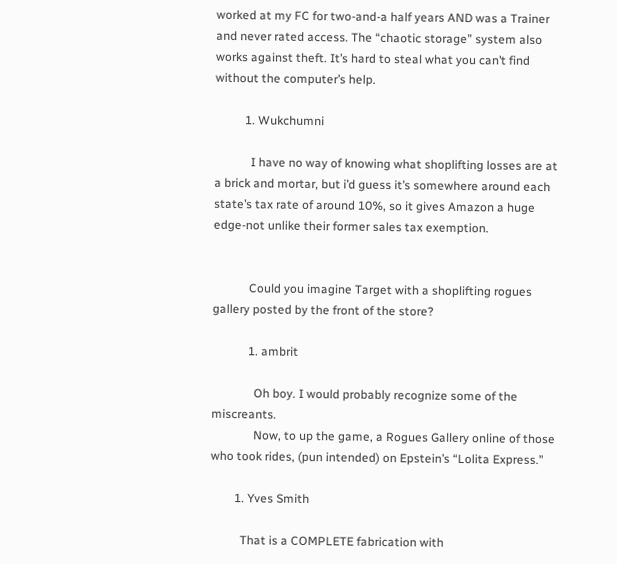worked at my FC for two-and-a half years AND was a Trainer and never rated access. The “chaotic storage” system also works against theft. It’s hard to steal what you can’t find without the computer’s help.

          1. Wukchumni

            I have no way of knowing what shoplifting losses are at a brick and mortar, but i’d guess it’s somewhere around each state’s tax rate of around 10%, so it gives Amazon a huge edge-not unlike their former sales tax exemption.


            Could you imagine Target with a shoplifting rogues gallery posted by the front of the store?

            1. ambrit

              Oh boy. I would probably recognize some of the miscreants.
              Now, to up the game, a Rogues Gallery online of those who took rides, (pun intended) on Epstein’s “Lolita Express.”

        1. Yves Smith

          That is a COMPLETE fabrication with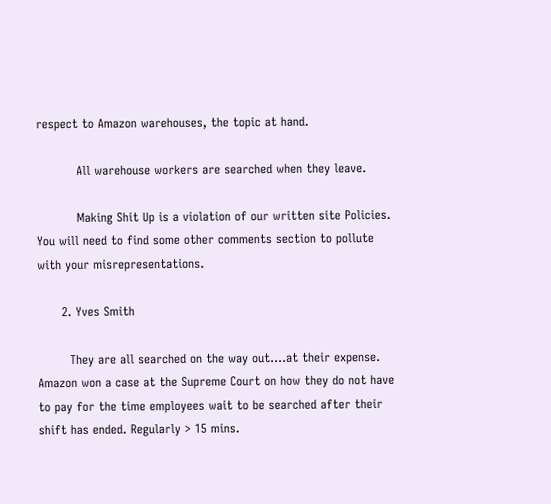respect to Amazon warehouses, the topic at hand.

          All warehouse workers are searched when they leave.

          Making Shit Up is a violation of our written site Policies. You will need to find some other comments section to pollute with your misrepresentations.

      2. Yves Smith

        They are all searched on the way out….at their expense. Amazon won a case at the Supreme Court on how they do not have to pay for the time employees wait to be searched after their shift has ended. Regularly > 15 mins.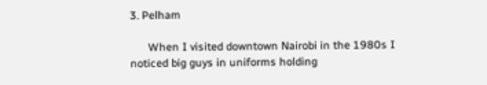3. Pelham

      When I visited downtown Nairobi in the 1980s I noticed big guys in uniforms holding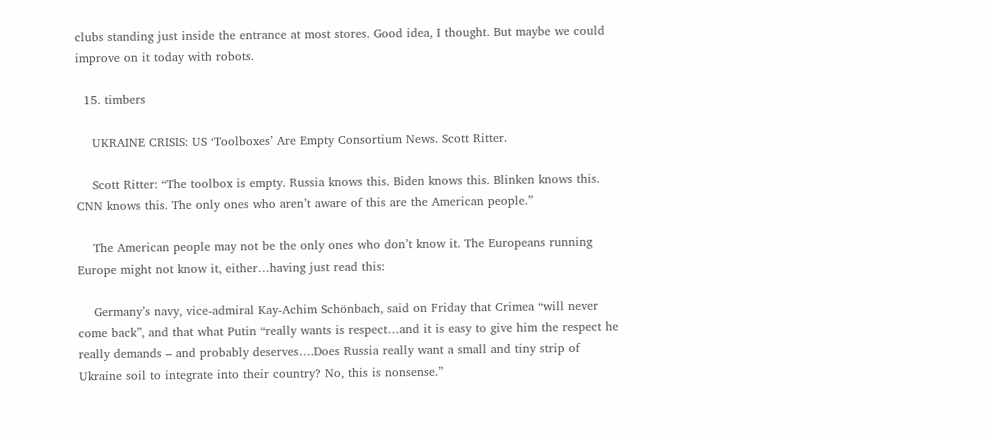clubs standing just inside the entrance at most stores. Good idea, I thought. But maybe we could improve on it today with robots.

  15. timbers

    UKRAINE CRISIS: US ‘Toolboxes’ Are Empty Consortium News. Scott Ritter.

    Scott Ritter: “The toolbox is empty. Russia knows this. Biden knows this. Blinken knows this. CNN knows this. The only ones who aren’t aware of this are the American people.”

    The American people may not be the only ones who don’t know it. The Europeans running Europe might not know it, either…having just read this:

    Germany’s navy, vice-admiral Kay-Achim Schönbach, said on Friday that Crimea “will never come back”, and that what Putin “really wants is respect…and it is easy to give him the respect he really demands – and probably deserves….Does Russia really want a small and tiny strip of Ukraine soil to integrate into their country? No, this is nonsense.”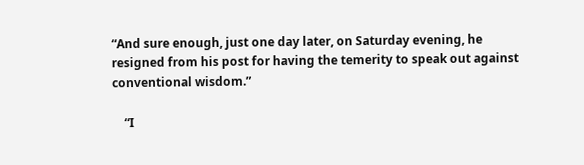“And sure enough, just one day later, on Saturday evening, he resigned from his post for having the temerity to speak out against conventional wisdom.”

    “I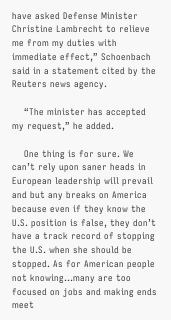have asked Defense Minister Christine Lambrecht to relieve me from my duties with immediate effect,” Schoenbach said in a statement cited by the Reuters news agency.

    “The minister has accepted my request,” he added.

    One thing is for sure. We can’t rely upon saner heads in European leadership will prevail and but any breaks on America because even if they know the U.S. position is false, they don’t have a track record of stopping the U.S. when she should be stopped. As for American people not knowing…many are too focused on jobs and making ends meet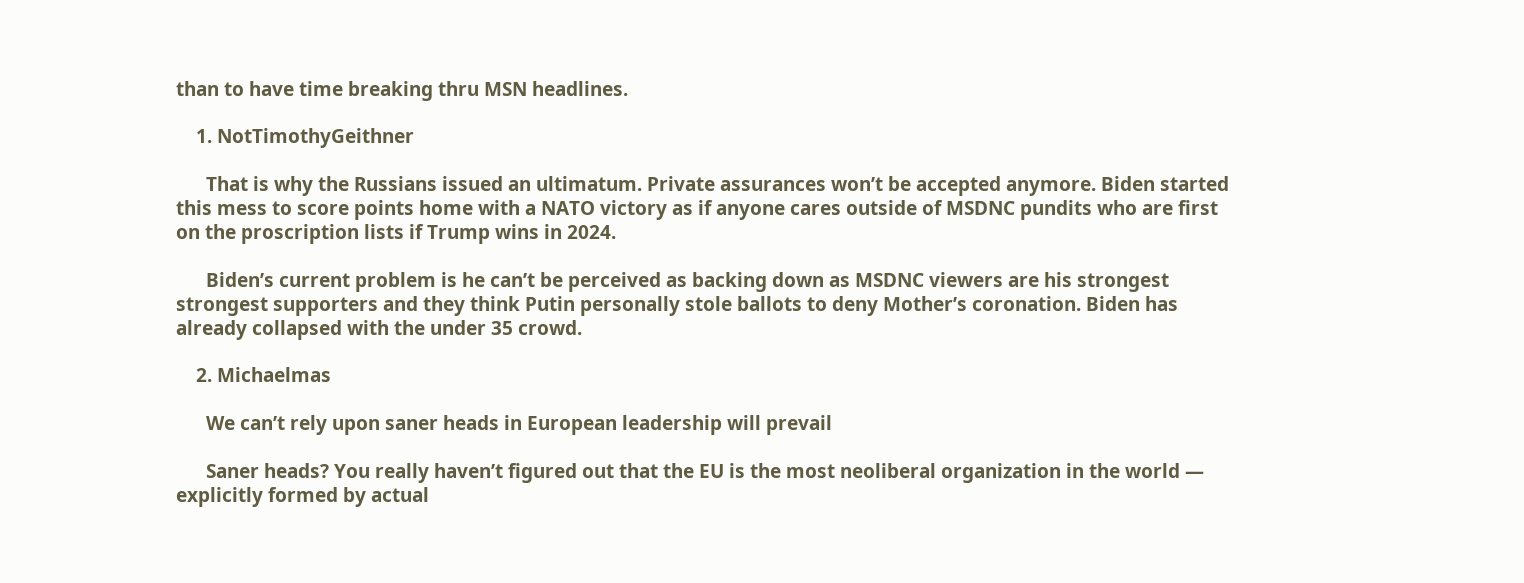than to have time breaking thru MSN headlines.

    1. NotTimothyGeithner

      That is why the Russians issued an ultimatum. Private assurances won’t be accepted anymore. Biden started this mess to score points home with a NATO victory as if anyone cares outside of MSDNC pundits who are first on the proscription lists if Trump wins in 2024.

      Biden’s current problem is he can’t be perceived as backing down as MSDNC viewers are his strongest strongest supporters and they think Putin personally stole ballots to deny Mother’s coronation. Biden has already collapsed with the under 35 crowd.

    2. Michaelmas

      We can’t rely upon saner heads in European leadership will prevail

      Saner heads? You really haven’t figured out that the EU is the most neoliberal organization in the world — explicitly formed by actual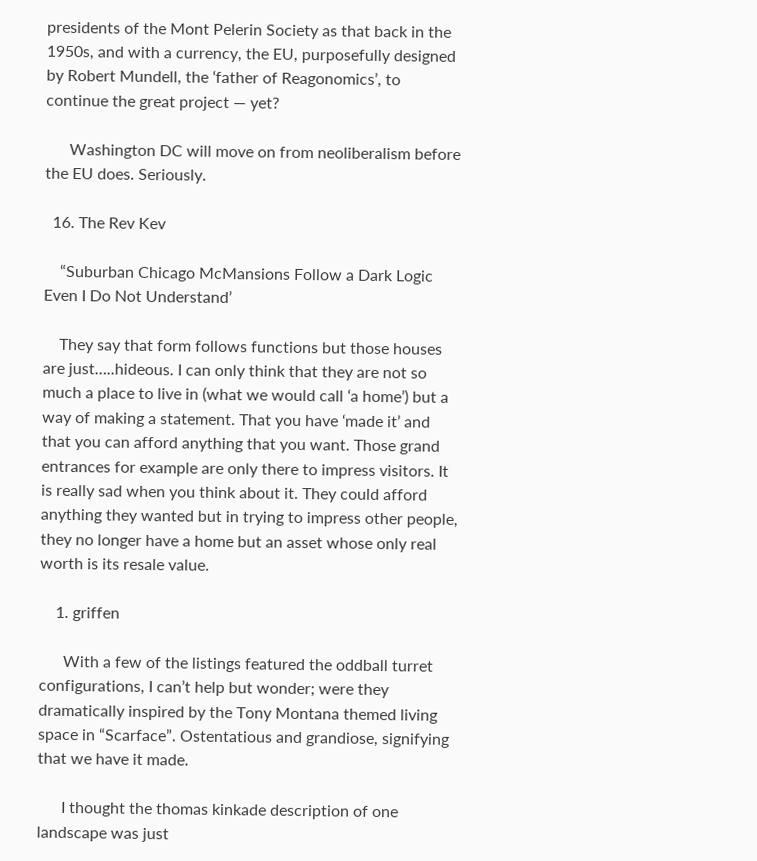presidents of the Mont Pelerin Society as that back in the 1950s, and with a currency, the EU, purposefully designed by Robert Mundell, the ‘father of Reagonomics’, to continue the great project — yet?

      Washington DC will move on from neoliberalism before the EU does. Seriously.

  16. The Rev Kev

    “Suburban Chicago McMansions Follow a Dark Logic Even I Do Not Understand’

    They say that form follows functions but those houses are just…..hideous. I can only think that they are not so much a place to live in (what we would call ‘a home’) but a way of making a statement. That you have ‘made it’ and that you can afford anything that you want. Those grand entrances for example are only there to impress visitors. It is really sad when you think about it. They could afford anything they wanted but in trying to impress other people, they no longer have a home but an asset whose only real worth is its resale value.

    1. griffen

      With a few of the listings featured the oddball turret configurations, I can’t help but wonder; were they dramatically inspired by the Tony Montana themed living space in “Scarface”. Ostentatious and grandiose, signifying that we have it made.

      I thought the thomas kinkade description of one landscape was just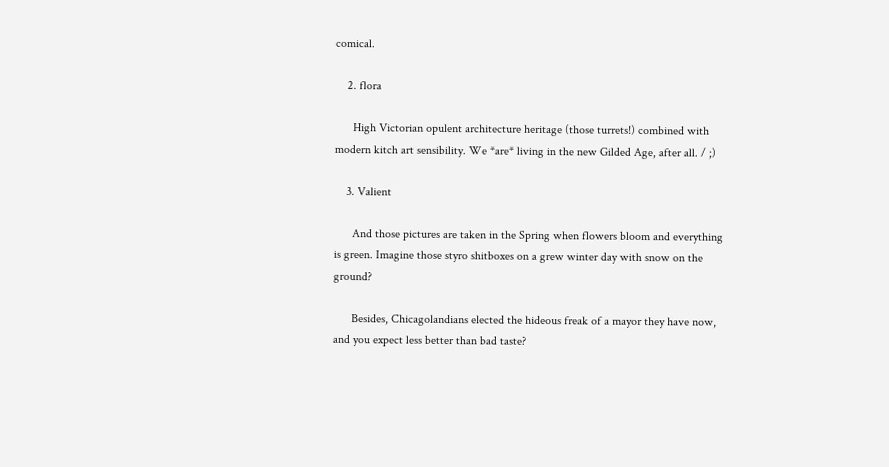comical.

    2. flora

      High Victorian opulent architecture heritage (those turrets!) combined with modern kitch art sensibility. We *are* living in the new Gilded Age, after all. / ;)

    3. Valient

      And those pictures are taken in the Spring when flowers bloom and everything is green. Imagine those styro shitboxes on a grew winter day with snow on the ground?

      Besides, Chicagolandians elected the hideous freak of a mayor they have now, and you expect less better than bad taste?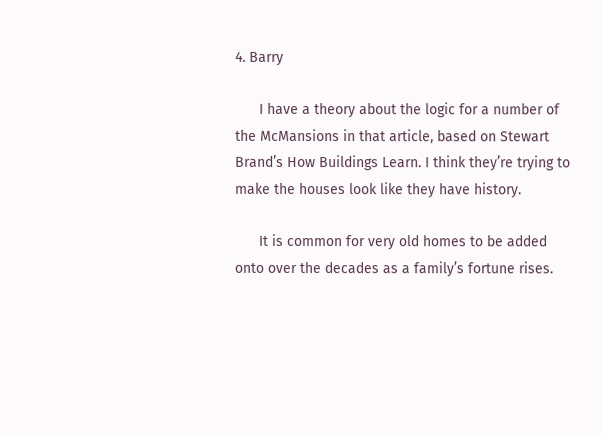4. Barry

      I have a theory about the logic for a number of the McMansions in that article, based on Stewart Brand’s How Buildings Learn. I think they’re trying to make the houses look like they have history.

      It is common for very old homes to be added onto over the decades as a family’s fortune rises.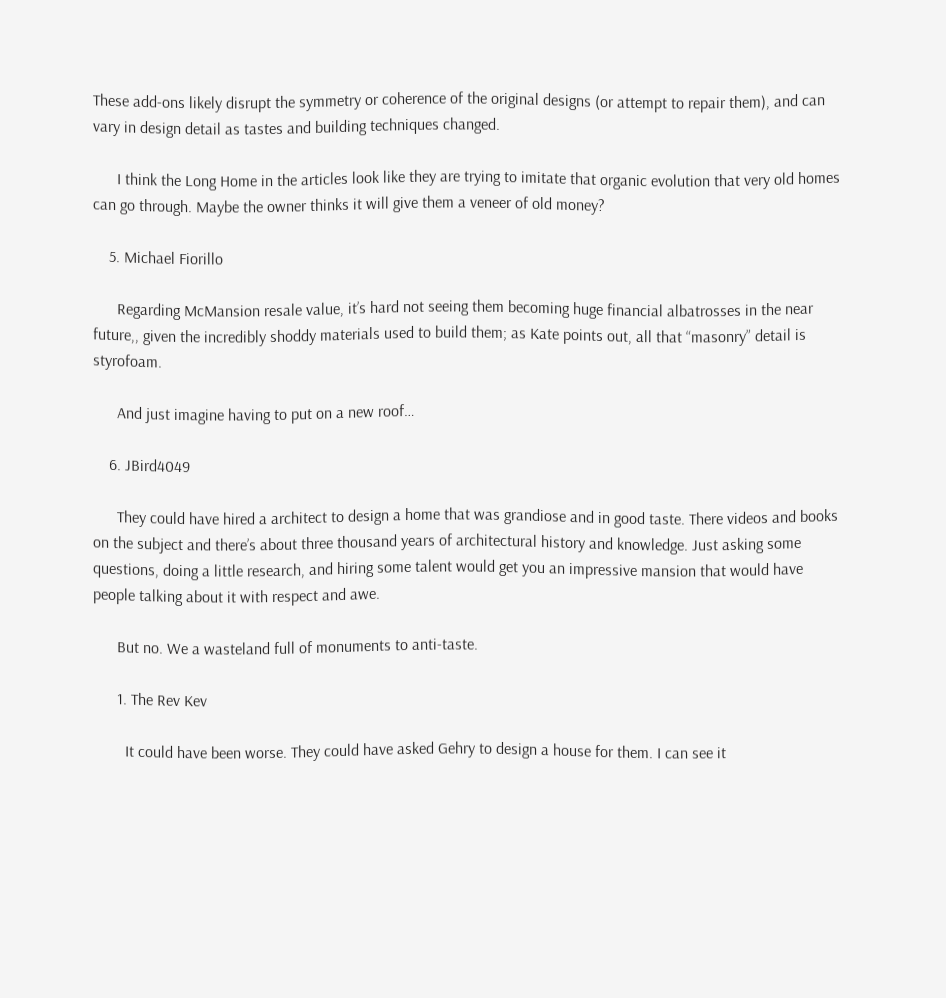These add-ons likely disrupt the symmetry or coherence of the original designs (or attempt to repair them), and can vary in design detail as tastes and building techniques changed.

      I think the Long Home in the articles look like they are trying to imitate that organic evolution that very old homes can go through. Maybe the owner thinks it will give them a veneer of old money?

    5. Michael Fiorillo

      Regarding McMansion resale value, it’s hard not seeing them becoming huge financial albatrosses in the near future,, given the incredibly shoddy materials used to build them; as Kate points out, all that “masonry” detail is styrofoam.

      And just imagine having to put on a new roof…

    6. JBird4049

      They could have hired a architect to design a home that was grandiose and in good taste. There videos and books on the subject and there’s about three thousand years of architectural history and knowledge. Just asking some questions, doing a little research, and hiring some talent would get you an impressive mansion that would have people talking about it with respect and awe.

      But no. We a wasteland full of monuments to anti-taste.

      1. The Rev Kev

        It could have been worse. They could have asked Gehry to design a house for them. I can see it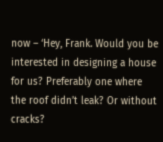now – ‘Hey, Frank. Would you be interested in designing a house for us? Preferably one where the roof didn’t leak? Or without cracks?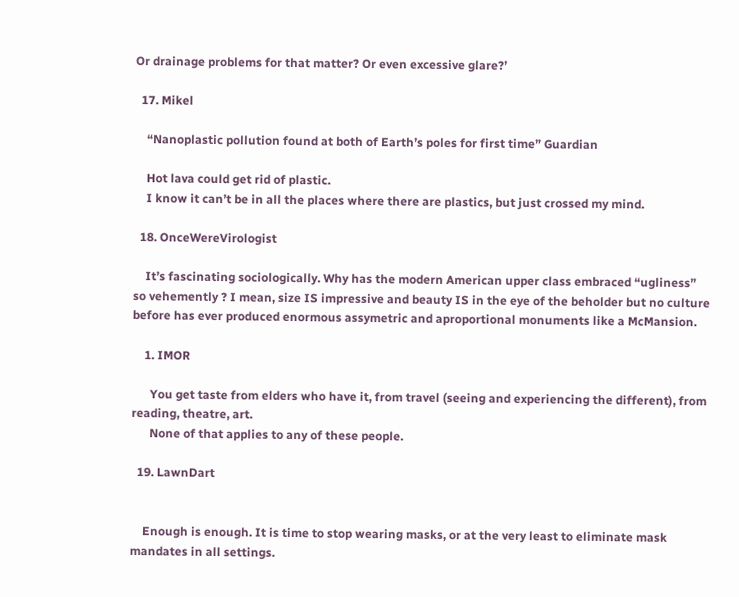Or drainage problems for that matter? Or even excessive glare?’

  17. Mikel

    “Nanoplastic pollution found at both of Earth’s poles for first time” Guardian

    Hot lava could get rid of plastic.
    I know it can’t be in all the places where there are plastics, but just crossed my mind.

  18. OnceWereVirologist

    It’s fascinating sociologically. Why has the modern American upper class embraced “ugliness” so vehemently ? I mean, size IS impressive and beauty IS in the eye of the beholder but no culture before has ever produced enormous assymetric and aproportional monuments like a McMansion.

    1. IMOR

      You get taste from elders who have it, from travel (seeing and experiencing the different), from reading, theatre, art.
      None of that applies to any of these people.

  19. LawnDart


    Enough is enough. It is time to stop wearing masks, or at the very least to eliminate mask mandates in all settings.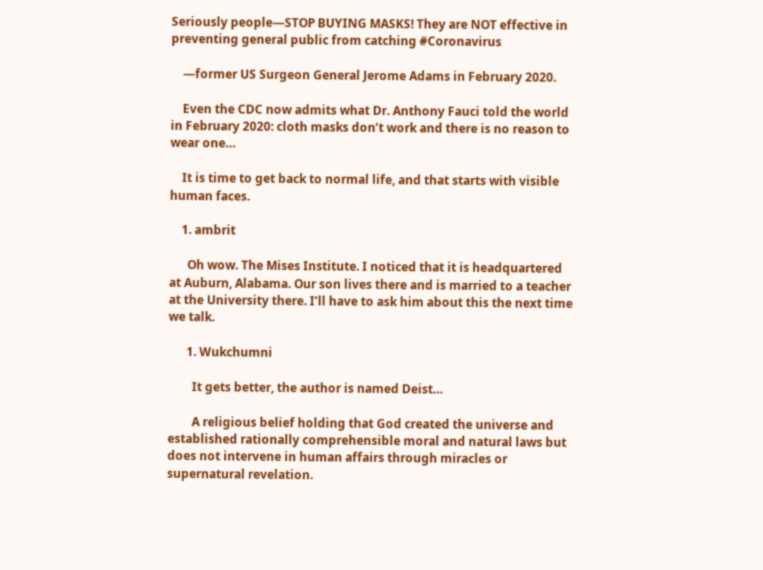Seriously people—STOP BUYING MASKS! They are NOT effective in preventing general public from catching #Coronavirus

    —former US Surgeon General Jerome Adams in February 2020.

    Even the CDC now admits what Dr. Anthony Fauci told the world in February 2020: cloth masks don’t work and there is no reason to wear one…

    It is time to get back to normal life, and that starts with visible human faces.

    1. ambrit

      Oh wow. The Mises Institute. I noticed that it is headquartered at Auburn, Alabama. Our son lives there and is married to a teacher at the University there. I’ll have to ask him about this the next time we talk.

      1. Wukchumni

        It gets better, the author is named Deist…

        A religious belief holding that God created the universe and established rationally comprehensible moral and natural laws but does not intervene in human affairs through miracles or supernatural revelation.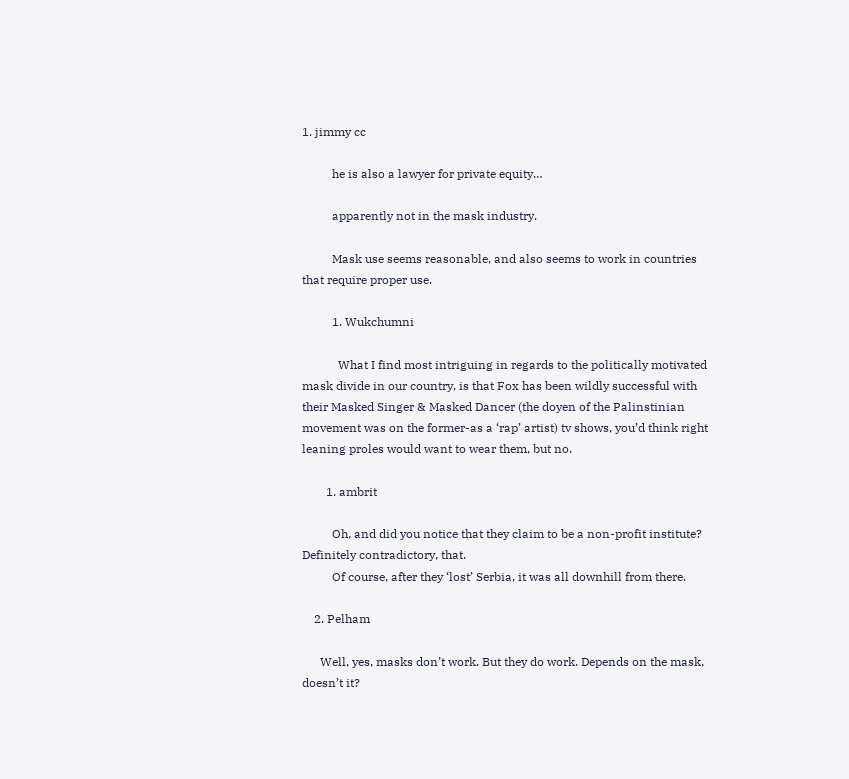1. jimmy cc

          he is also a lawyer for private equity…

          apparently not in the mask industry.

          Mask use seems reasonable, and also seems to work in countries that require proper use.

          1. Wukchumni

            What I find most intriguing in regards to the politically motivated mask divide in our country, is that Fox has been wildly successful with their Masked Singer & Masked Dancer (the doyen of the Palinstinian movement was on the former-as a ‘rap’ artist) tv shows, you’d think right leaning proles would want to wear them, but no.

        1. ambrit

          Oh, and did you notice that they claim to be a non-profit institute? Definitely contradictory, that.
          Of course, after they ‘lost’ Serbia, it was all downhill from there.

    2. Pelham

      Well, yes, masks don’t work. But they do work. Depends on the mask, doesn’t it?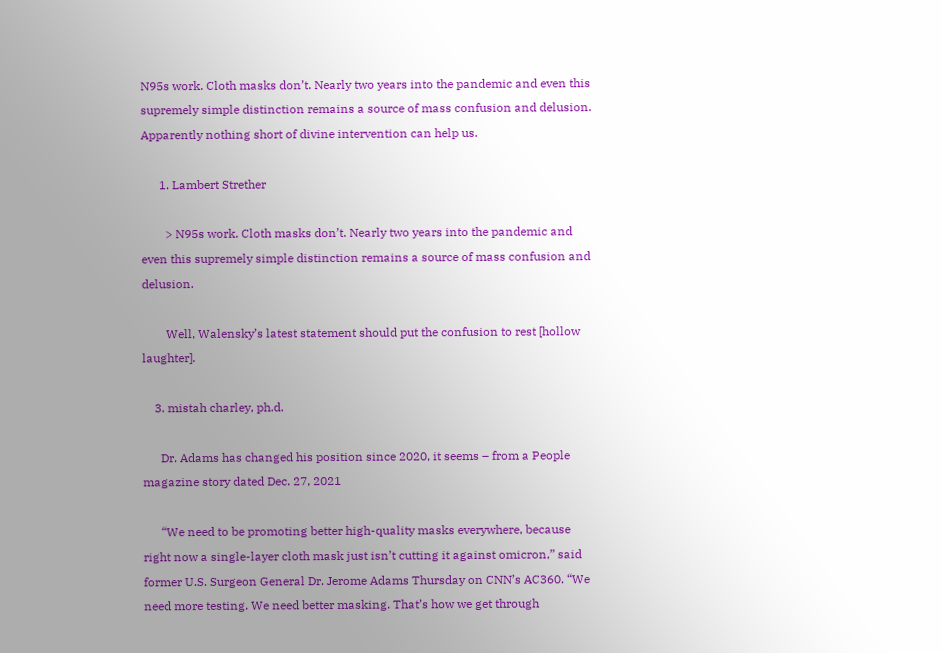N95s work. Cloth masks don’t. Nearly two years into the pandemic and even this supremely simple distinction remains a source of mass confusion and delusion. Apparently nothing short of divine intervention can help us.

      1. Lambert Strether

        > N95s work. Cloth masks don’t. Nearly two years into the pandemic and even this supremely simple distinction remains a source of mass confusion and delusion.

        Well, Walensky’s latest statement should put the confusion to rest [hollow laughter].

    3. mistah charley, ph.d.

      Dr. Adams has changed his position since 2020, it seems – from a People magazine story dated Dec. 27, 2021

      “We need to be promoting better high-quality masks everywhere, because right now a single-layer cloth mask just isn’t cutting it against omicron,” said former U.S. Surgeon General Dr. Jerome Adams Thursday on CNN’s AC360. “We need more testing. We need better masking. That’s how we get through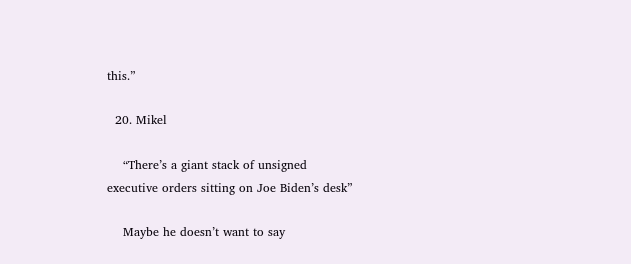this.”

  20. Mikel

    “There’s a giant stack of unsigned executive orders sitting on Joe Biden’s desk”

    Maybe he doesn’t want to say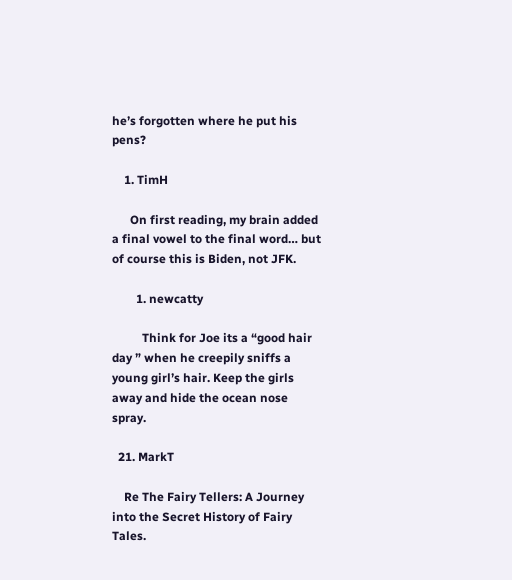he’s forgotten where he put his pens?

    1. TimH

      On first reading, my brain added a final vowel to the final word… but of course this is Biden, not JFK.

        1. newcatty

          Think for Joe its a “good hair day ” when he creepily sniffs a young girl’s hair. Keep the girls away and hide the ocean nose spray.

  21. MarkT

    Re The Fairy Tellers: A Journey into the Secret History of Fairy Tales.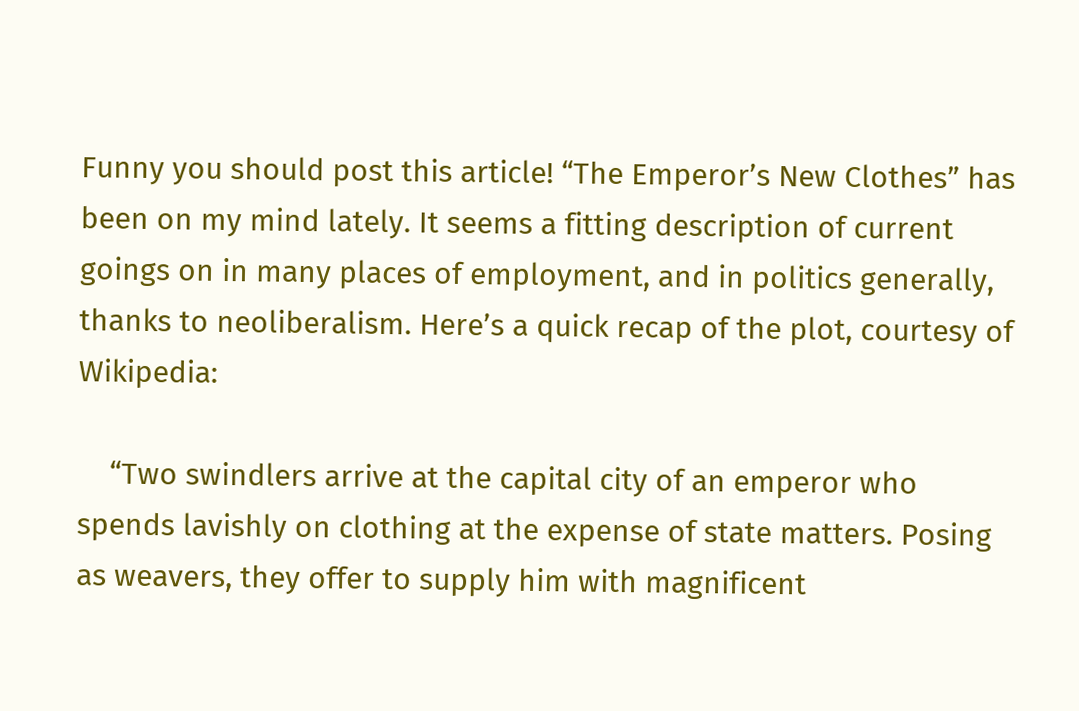Funny you should post this article! “The Emperor’s New Clothes” has been on my mind lately. It seems a fitting description of current goings on in many places of employment, and in politics generally, thanks to neoliberalism. Here’s a quick recap of the plot, courtesy of Wikipedia:

    “Two swindlers arrive at the capital city of an emperor who spends lavishly on clothing at the expense of state matters. Posing as weavers, they offer to supply him with magnificent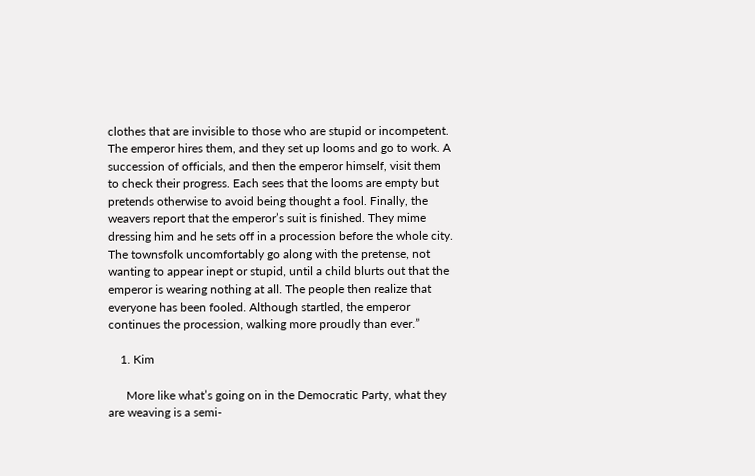clothes that are invisible to those who are stupid or incompetent. The emperor hires them, and they set up looms and go to work. A succession of officials, and then the emperor himself, visit them to check their progress. Each sees that the looms are empty but pretends otherwise to avoid being thought a fool. Finally, the weavers report that the emperor’s suit is finished. They mime dressing him and he sets off in a procession before the whole city. The townsfolk uncomfortably go along with the pretense, not wanting to appear inept or stupid, until a child blurts out that the emperor is wearing nothing at all. The people then realize that everyone has been fooled. Although startled, the emperor continues the procession, walking more proudly than ever.”

    1. Kim

      More like what’s going on in the Democratic Party, what they are weaving is a semi-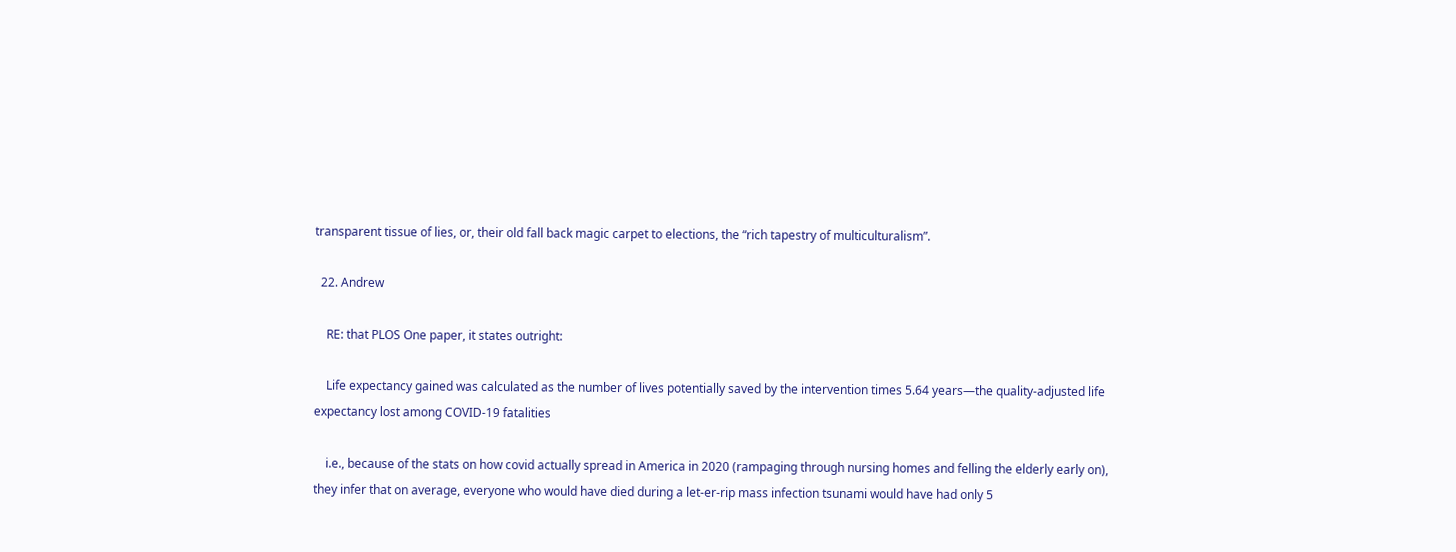transparent tissue of lies, or, their old fall back magic carpet to elections, the “rich tapestry of multiculturalism”.

  22. Andrew

    RE: that PLOS One paper, it states outright:

    Life expectancy gained was calculated as the number of lives potentially saved by the intervention times 5.64 years—the quality-adjusted life expectancy lost among COVID-19 fatalities

    i.e., because of the stats on how covid actually spread in America in 2020 (rampaging through nursing homes and felling the elderly early on), they infer that on average, everyone who would have died during a let-er-rip mass infection tsunami would have had only 5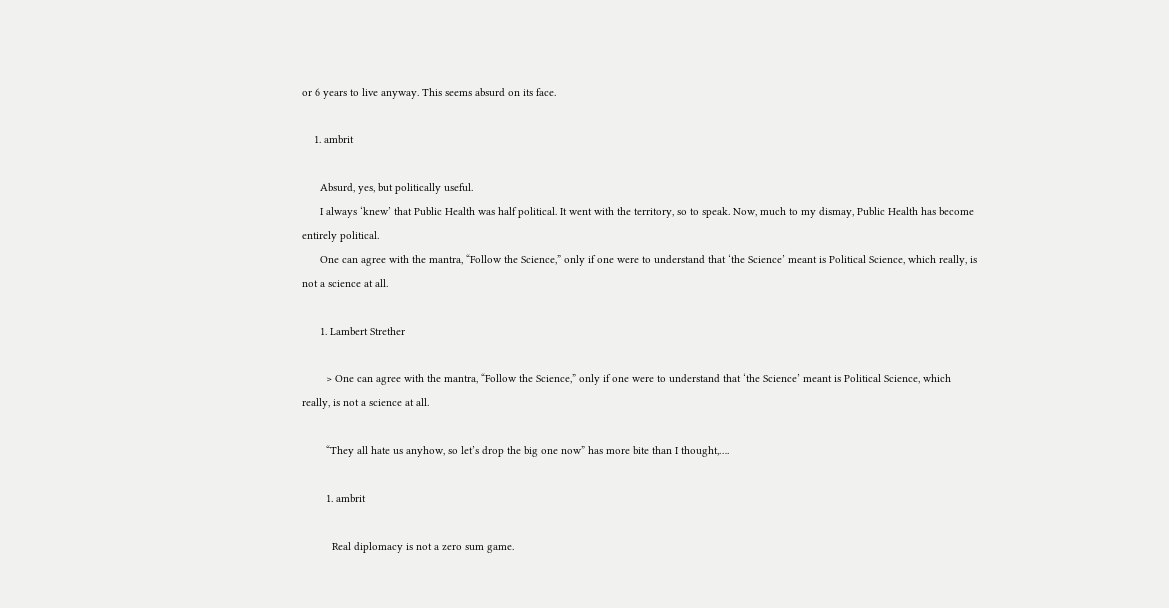or 6 years to live anyway. This seems absurd on its face.

    1. ambrit

      Absurd, yes, but politically useful.
      I always ‘knew’ that Public Health was half political. It went with the territory, so to speak. Now, much to my dismay, Public Health has become entirely political.
      One can agree with the mantra, “Follow the Science,” only if one were to understand that ‘the Science’ meant is Political Science, which really, is not a science at all.

      1. Lambert Strether

        > One can agree with the mantra, “Follow the Science,” only if one were to understand that ‘the Science’ meant is Political Science, which really, is not a science at all.

        “They all hate us anyhow, so let’s drop the big one now” has more bite than I thought,….

        1. ambrit

          Real diplomacy is not a zero sum game.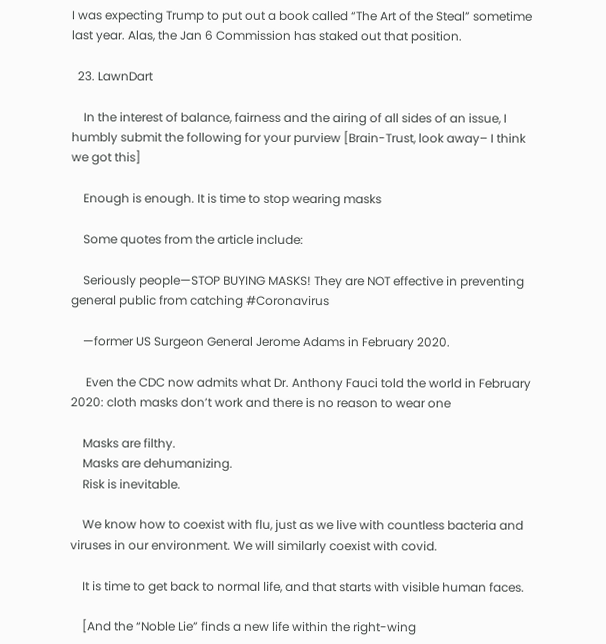I was expecting Trump to put out a book called “The Art of the Steal” sometime last year. Alas, the Jan 6 Commission has staked out that position.

  23. LawnDart

    In the interest of balance, fairness and the airing of all sides of an issue, I humbly submit the following for your purview [Brain-Trust, look away– I think we got this]

    Enough is enough. It is time to stop wearing masks

    Some quotes from the article include:

    Seriously people—STOP BUYING MASKS! They are NOT effective in preventing general public from catching #Coronavirus

    —former US Surgeon General Jerome Adams in February 2020.

     Even the CDC now admits what Dr. Anthony Fauci told the world in February 2020: cloth masks don’t work and there is no reason to wear one

    Masks are filthy.
    Masks are dehumanizing.
    Risk is inevitable.

    We know how to coexist with flu, just as we live with countless bacteria and viruses in our environment. We will similarly coexist with covid.

    It is time to get back to normal life, and that starts with visible human faces.

    [And the “Noble Lie” finds a new life within the right-wing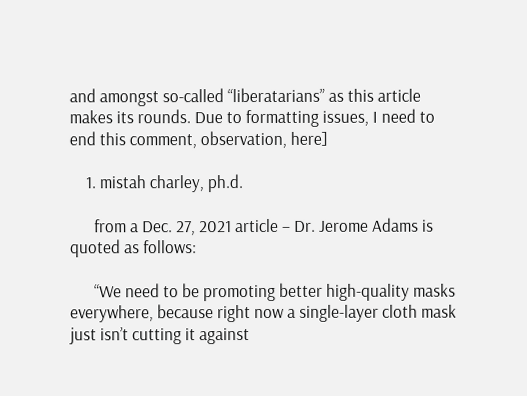and amongst so-called “liberatarians” as this article makes its rounds. Due to formatting issues, I need to end this comment, observation, here]

    1. mistah charley, ph.d.

      from a Dec. 27, 2021 article – Dr. Jerome Adams is quoted as follows:

      “We need to be promoting better high-quality masks everywhere, because right now a single-layer cloth mask just isn’t cutting it against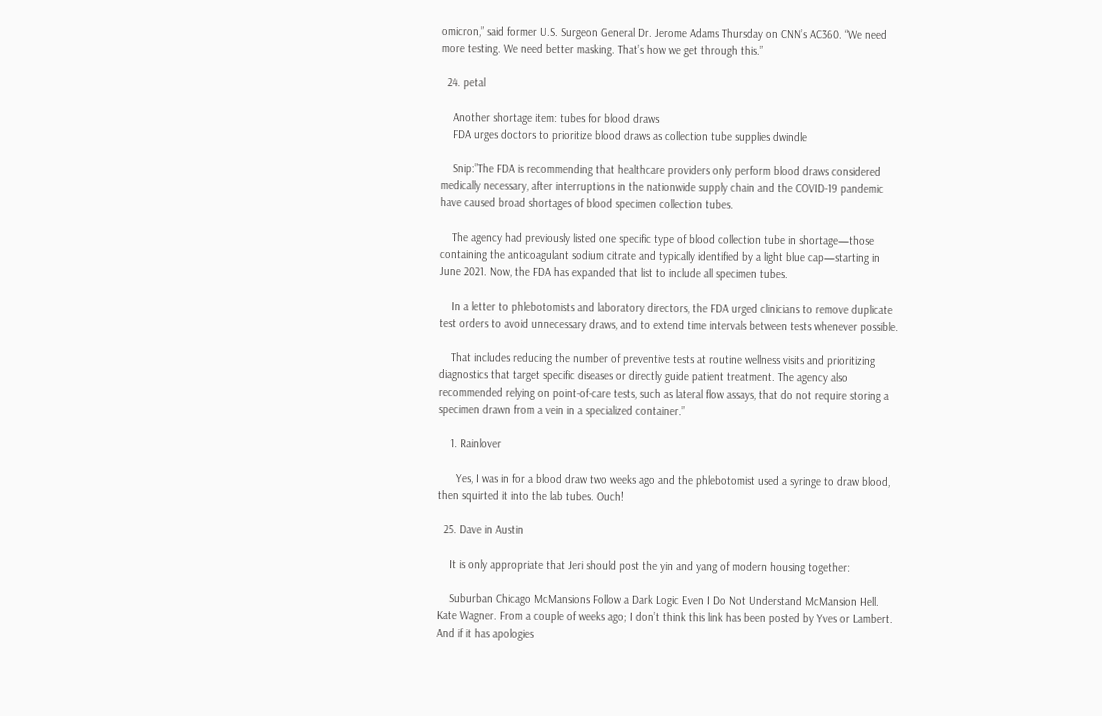omicron,” said former U.S. Surgeon General Dr. Jerome Adams Thursday on CNN’s AC360. “We need more testing. We need better masking. That’s how we get through this.”

  24. petal

    Another shortage item: tubes for blood draws
    FDA urges doctors to prioritize blood draws as collection tube supplies dwindle

    Snip:”The FDA is recommending that healthcare providers only perform blood draws considered medically necessary, after interruptions in the nationwide supply chain and the COVID-19 pandemic have caused broad shortages of blood specimen collection tubes.

    The agency had previously listed one specific type of blood collection tube in shortage—those containing the anticoagulant sodium citrate and typically identified by a light blue cap—starting in June 2021. Now, the FDA has expanded that list to include all specimen tubes.

    In a letter to phlebotomists and laboratory directors, the FDA urged clinicians to remove duplicate test orders to avoid unnecessary draws, and to extend time intervals between tests whenever possible.

    That includes reducing the number of preventive tests at routine wellness visits and prioritizing diagnostics that target specific diseases or directly guide patient treatment. The agency also recommended relying on point-of-care tests, such as lateral flow assays, that do not require storing a specimen drawn from a vein in a specialized container.”

    1. Rainlover

      Yes, I was in for a blood draw two weeks ago and the phlebotomist used a syringe to draw blood, then squirted it into the lab tubes. Ouch!

  25. Dave in Austin

    It is only appropriate that Jeri should post the yin and yang of modern housing together:

    Suburban Chicago McMansions Follow a Dark Logic Even I Do Not Understand McMansion Hell. Kate Wagner. From a couple of weeks ago; I don’t think this link has been posted by Yves or Lambert. And if it has apologies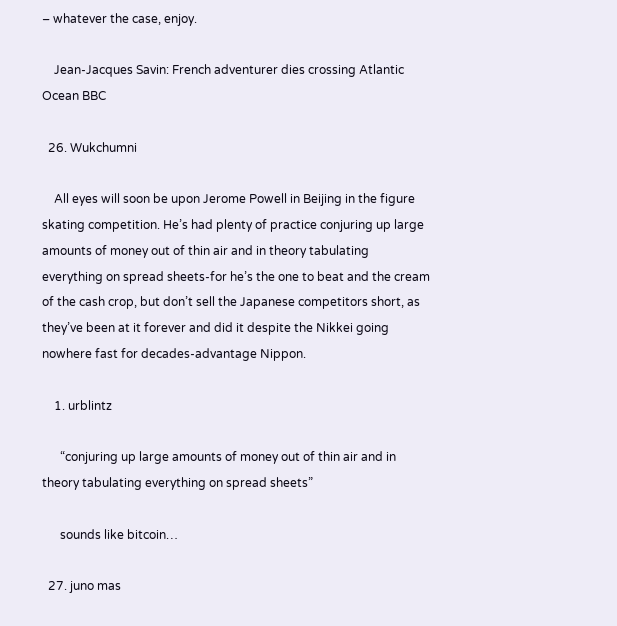– whatever the case, enjoy.

    Jean-Jacques Savin: French adventurer dies crossing Atlantic Ocean BBC

  26. Wukchumni

    All eyes will soon be upon Jerome Powell in Beijing in the figure skating competition. He’s had plenty of practice conjuring up large amounts of money out of thin air and in theory tabulating everything on spread sheets-for he’s the one to beat and the cream of the cash crop, but don’t sell the Japanese competitors short, as they’ve been at it forever and did it despite the Nikkei going nowhere fast for decades-advantage Nippon.

    1. urblintz

      “conjuring up large amounts of money out of thin air and in theory tabulating everything on spread sheets”

      sounds like bitcoin…

  27. juno mas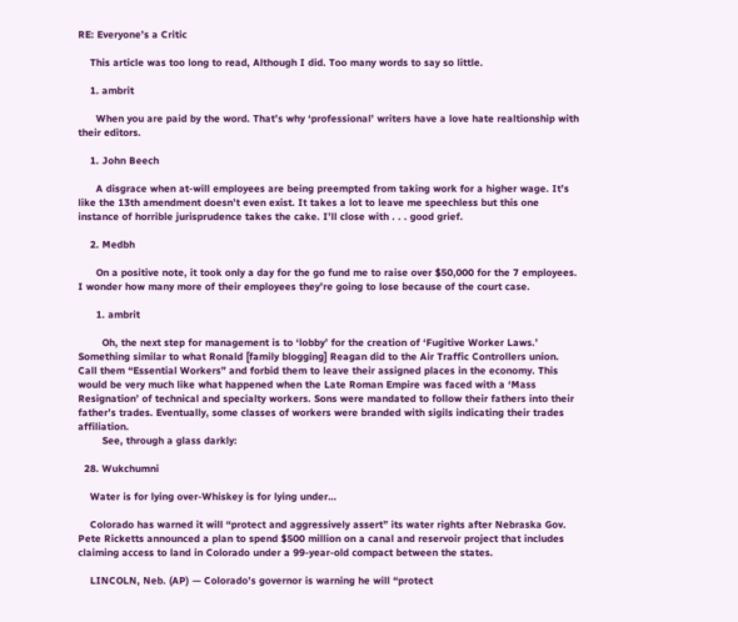RE: Everyone’s a Critic

    This article was too long to read, Although I did. Too many words to say so little.

    1. ambrit

      When you are paid by the word. That’s why ‘professional’ writers have a love hate realtionship with their editors.

    1. John Beech

      A disgrace when at-will employees are being preempted from taking work for a higher wage. It’s like the 13th amendment doesn’t even exist. It takes a lot to leave me speechless but this one instance of horrible jurisprudence takes the cake. I’ll close with . . . good grief.

    2. Medbh

      On a positive note, it took only a day for the go fund me to raise over $50,000 for the 7 employees. I wonder how many more of their employees they’re going to lose because of the court case.

      1. ambrit

        Oh, the next step for management is to ‘lobby’ for the creation of ‘Fugitive Worker Laws.’ Something similar to what Ronald [family blogging] Reagan did to the Air Traffic Controllers union. Call them “Essential Workers” and forbid them to leave their assigned places in the economy. This would be very much like what happened when the Late Roman Empire was faced with a ‘Mass Resignation’ of technical and specialty workers. Sons were mandated to follow their fathers into their father’s trades. Eventually, some classes of workers were branded with sigils indicating their trades affiliation.
        See, through a glass darkly:

  28. Wukchumni

    Water is for lying over-Whiskey is for lying under…

    Colorado has warned it will “protect and aggressively assert” its water rights after Nebraska Gov. Pete Ricketts announced a plan to spend $500 million on a canal and reservoir project that includes claiming access to land in Colorado under a 99-year-old compact between the states.

    LINCOLN, Neb. (AP) — Colorado’s governor is warning he will “protect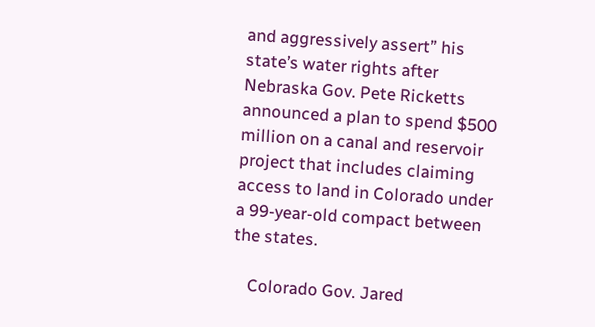and aggressively assert” his state’s water rights after Nebraska Gov. Pete Ricketts announced a plan to spend $500 million on a canal and reservoir project that includes claiming access to land in Colorado under a 99-year-old compact between the states.

    Colorado Gov. Jared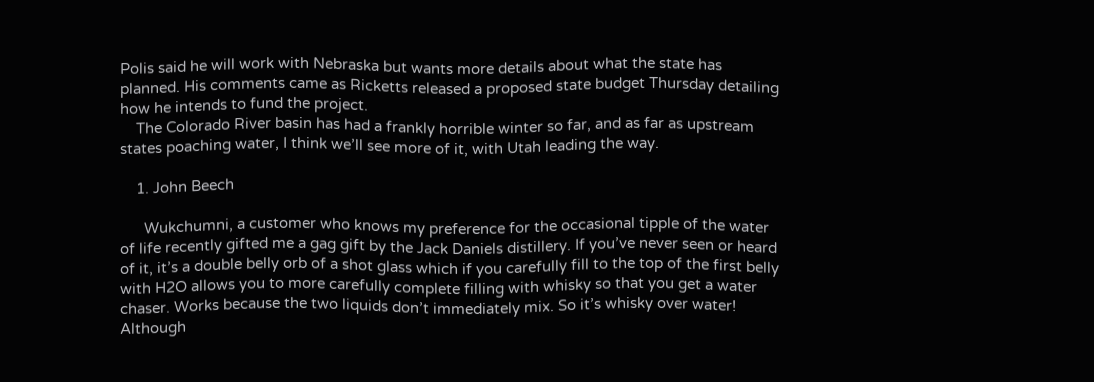Polis said he will work with Nebraska but wants more details about what the state has planned. His comments came as Ricketts released a proposed state budget Thursday detailing how he intends to fund the project.
    The Colorado River basin has had a frankly horrible winter so far, and as far as upstream states poaching water, I think we’ll see more of it, with Utah leading the way.

    1. John Beech

      Wukchumni, a customer who knows my preference for the occasional tipple of the water of life recently gifted me a gag gift by the Jack Daniels distillery. If you’ve never seen or heard of it, it’s a double belly orb of a shot glass which if you carefully fill to the top of the first belly with H2O allows you to more carefully complete filling with whisky so that you get a water chaser. Works because the two liquids don’t immediately mix. So it’s whisky over water! Although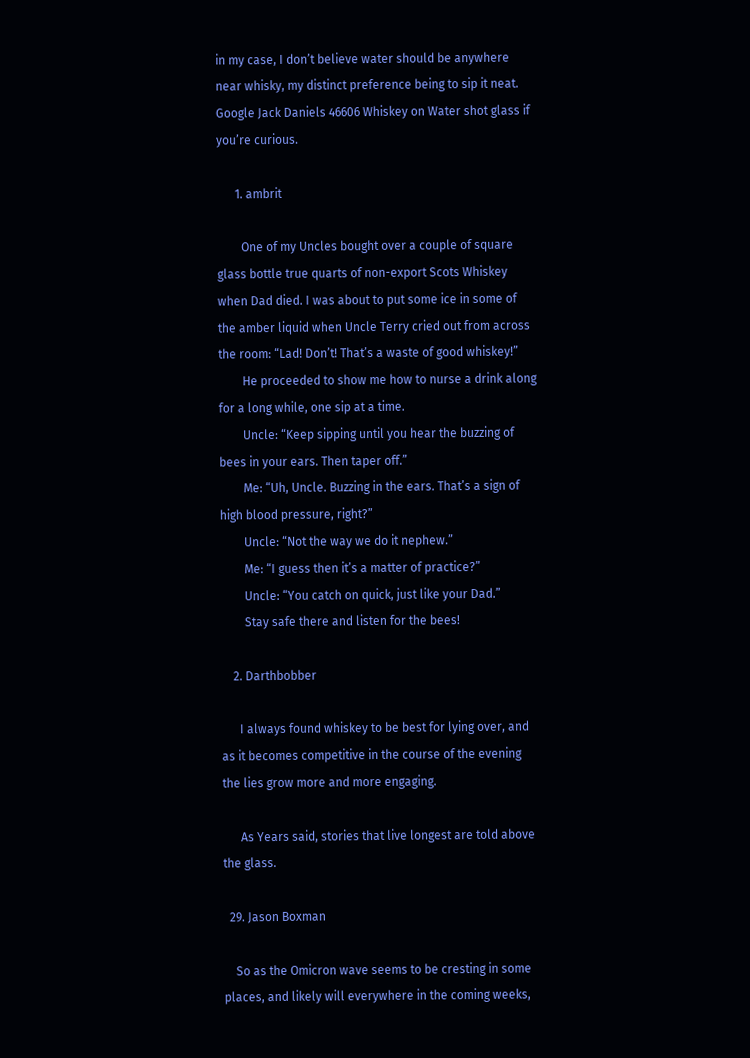in my case, I don’t believe water should be anywhere near whisky, my distinct preference being to sip it neat. Google Jack Daniels 46606 Whiskey on Water shot glass if you’re curious.

      1. ambrit

        One of my Uncles bought over a couple of square glass bottle true quarts of non-export Scots Whiskey when Dad died. I was about to put some ice in some of the amber liquid when Uncle Terry cried out from across the room: “Lad! Don’t! That’s a waste of good whiskey!”
        He proceeded to show me how to nurse a drink along for a long while, one sip at a time.
        Uncle: “Keep sipping until you hear the buzzing of bees in your ears. Then taper off.”
        Me: “Uh, Uncle. Buzzing in the ears. That’s a sign of high blood pressure, right?”
        Uncle: “Not the way we do it nephew.”
        Me: “I guess then it’s a matter of practice?”
        Uncle: “You catch on quick, just like your Dad.”
        Stay safe there and listen for the bees!

    2. Darthbobber

      I always found whiskey to be best for lying over, and as it becomes competitive in the course of the evening the lies grow more and more engaging.

      As Years said, stories that live longest are told above the glass.

  29. Jason Boxman

    So as the Omicron wave seems to be cresting in some places, and likely will everywhere in the coming weeks,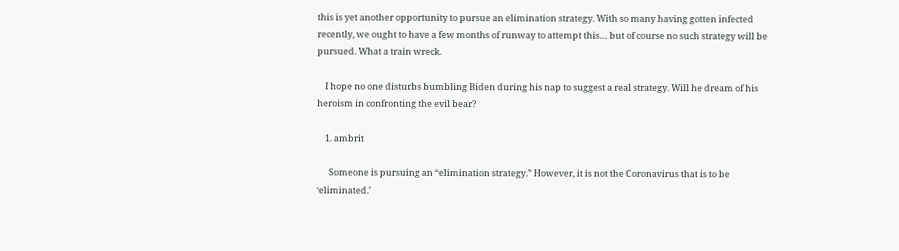this is yet another opportunity to pursue an elimination strategy. With so many having gotten infected recently, we ought to have a few months of runway to attempt this… but of course no such strategy will be pursued. What a train wreck.

    I hope no one disturbs bumbling Biden during his nap to suggest a real strategy. Will he dream of his heroism in confronting the evil bear?

    1. ambrit

      Someone is pursuing an “elimination strategy.” However, it is not the Coronavirus that is to be ‘eliminated.’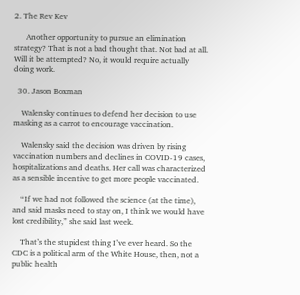2. The Rev Kev

      Another opportunity to pursue an elimination strategy? That is not a bad thought that. Not bad at all. Will it be attempted? No, it would require actually doing work.

  30. Jason Boxman

    Walensky continues to defend her decision to use masking as a carrot to encourage vaccination.

    Walensky said the decision was driven by rising vaccination numbers and declines in COVID-19 cases, hospitalizations and deaths. Her call was characterized as a sensible incentive to get more people vaccinated.

    “If we had not followed the science (at the time), and said masks need to stay on, I think we would have lost credibility,” she said last week.

    That’s the stupidest thing I’ve ever heard. So the CDC is a political arm of the White House, then, not a public health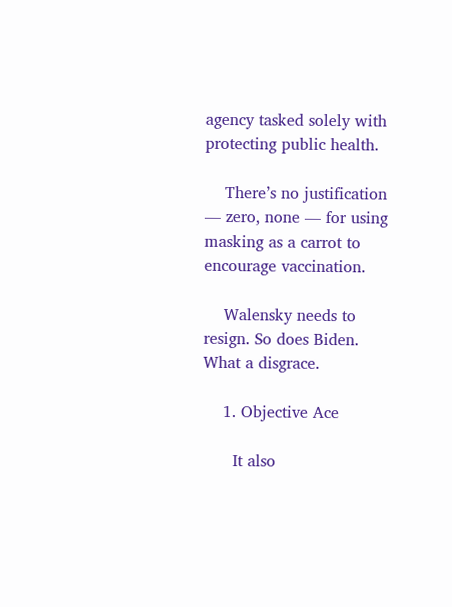agency tasked solely with protecting public health.

    There’s no justification — zero, none — for using masking as a carrot to encourage vaccination.

    Walensky needs to resign. So does Biden. What a disgrace.

    1. Objective Ace

      It also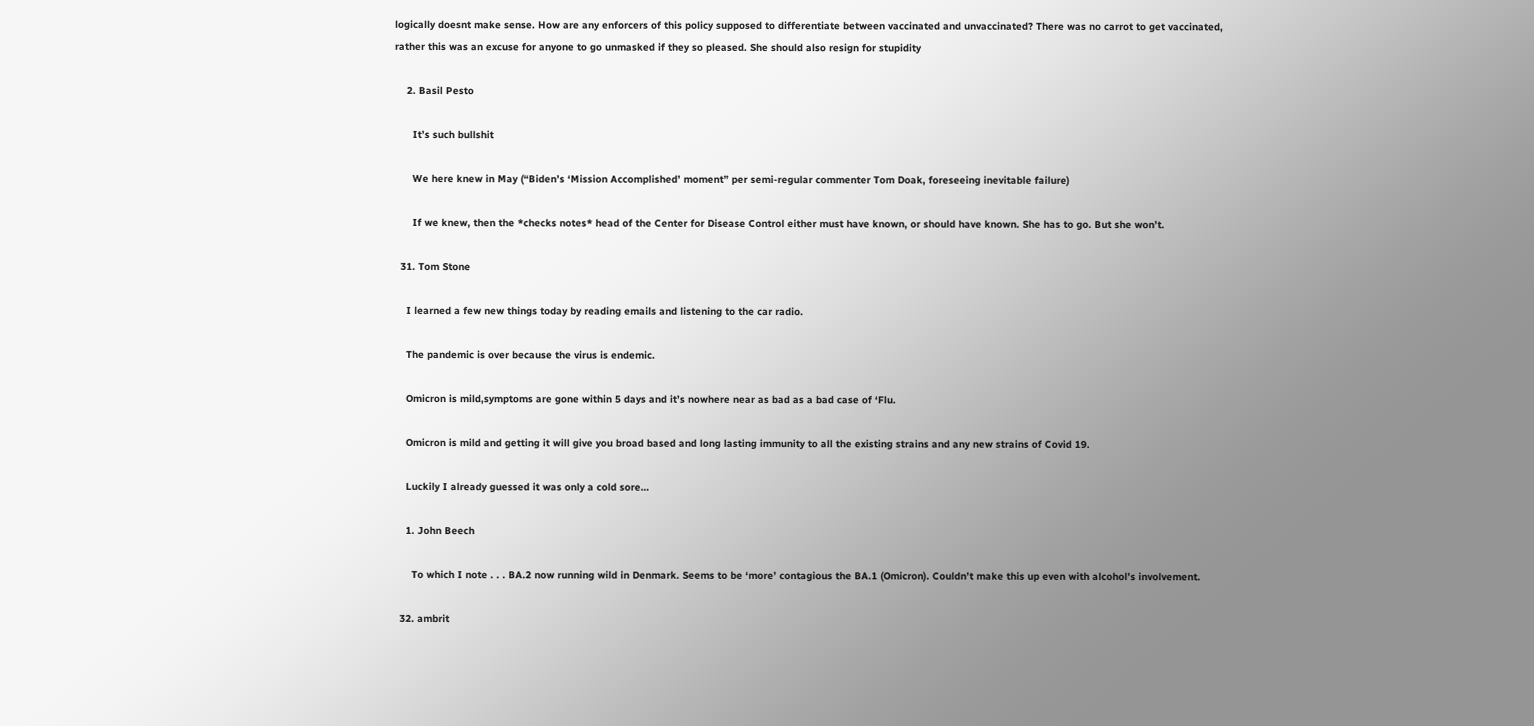logically doesnt make sense. How are any enforcers of this policy supposed to differentiate between vaccinated and unvaccinated? There was no carrot to get vaccinated, rather this was an excuse for anyone to go unmasked if they so pleased. She should also resign for stupidity

    2. Basil Pesto

      It’s such bullshit

      We here knew in May (“Biden’s ‘Mission Accomplished’ moment” per semi-regular commenter Tom Doak, foreseeing inevitable failure)

      If we knew, then the *checks notes* head of the Center for Disease Control either must have known, or should have known. She has to go. But she won’t.

  31. Tom Stone

    I learned a few new things today by reading emails and listening to the car radio.

    The pandemic is over because the virus is endemic.

    Omicron is mild,symptoms are gone within 5 days and it’s nowhere near as bad as a bad case of ‘Flu.

    Omicron is mild and getting it will give you broad based and long lasting immunity to all the existing strains and any new strains of Covid 19.

    Luckily I already guessed it was only a cold sore…

    1. John Beech

      To which I note . . . BA.2 now running wild in Denmark. Seems to be ‘more’ contagious the BA.1 (Omicron). Couldn’t make this up even with alcohol’s involvement.

  32. ambrit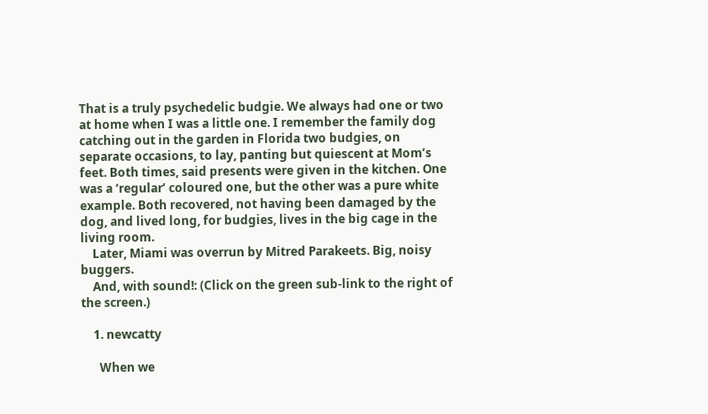That is a truly psychedelic budgie. We always had one or two at home when I was a little one. I remember the family dog catching out in the garden in Florida two budgies, on separate occasions, to lay, panting but quiescent at Mom’s feet. Both times, said presents were given in the kitchen. One was a ‘regular’ coloured one, but the other was a pure white example. Both recovered, not having been damaged by the dog, and lived long, for budgies, lives in the big cage in the living room.
    Later, Miami was overrun by Mitred Parakeets. Big, noisy buggers.
    And, with sound!: (Click on the green sub-link to the right of the screen.)

    1. newcatty

      When we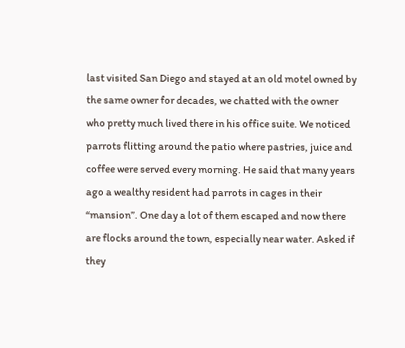last visited San Diego and stayed at an old motel owned by the same owner for decades, we chatted with the owner who pretty much lived there in his office suite. We noticed parrots flitting around the patio where pastries, juice and coffee were served every morning. He said that many years ago a wealthy resident had parrots in cages in their “mansion”. One day a lot of them escaped and now there are flocks around the town, especially near water. Asked if they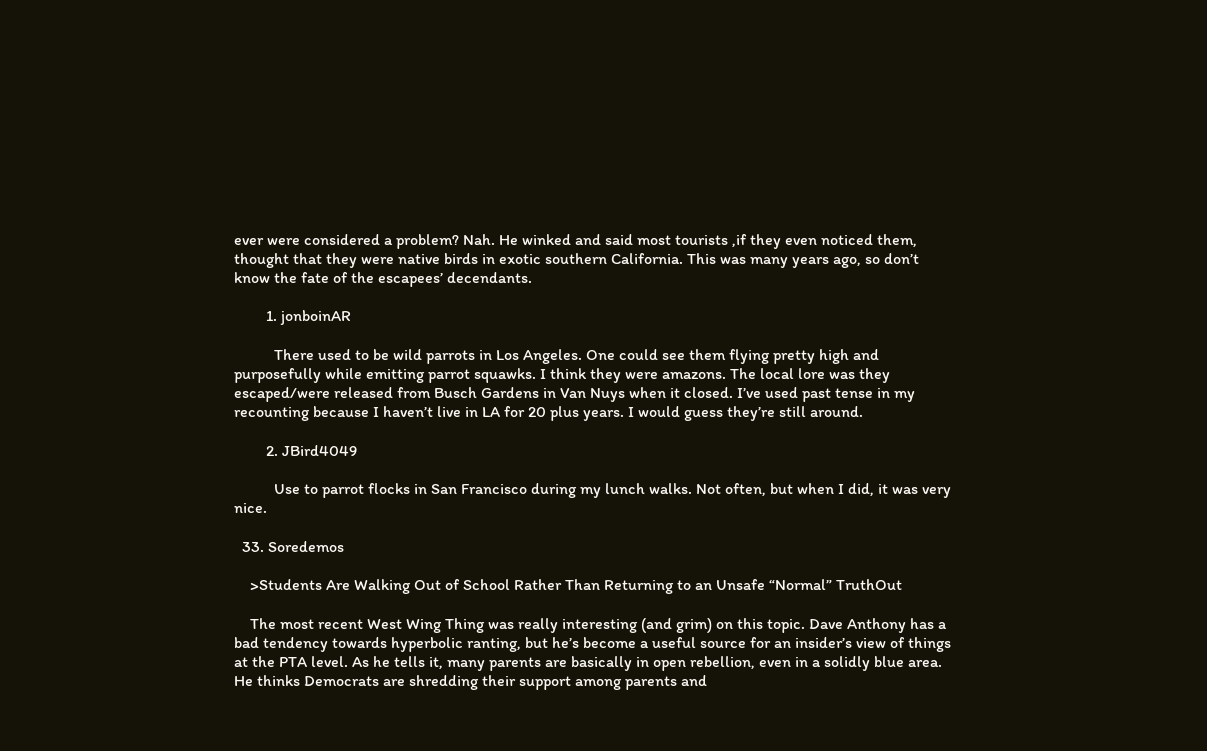ever were considered a problem? Nah. He winked and said most tourists ,if they even noticed them, thought that they were native birds in exotic southern California. This was many years ago, so don’t know the fate of the escapees’ decendants.

        1. jonboinAR

          There used to be wild parrots in Los Angeles. One could see them flying pretty high and purposefully while emitting parrot squawks. I think they were amazons. The local lore was they escaped/were released from Busch Gardens in Van Nuys when it closed. I’ve used past tense in my recounting because I haven’t live in LA for 20 plus years. I would guess they’re still around.

        2. JBird4049

          Use to parrot flocks in San Francisco during my lunch walks. Not often, but when I did, it was very nice.

  33. Soredemos

    >Students Are Walking Out of School Rather Than Returning to an Unsafe “Normal” TruthOut

    The most recent West Wing Thing was really interesting (and grim) on this topic. Dave Anthony has a bad tendency towards hyperbolic ranting, but he’s become a useful source for an insider’s view of things at the PTA level. As he tells it, many parents are basically in open rebellion, even in a solidly blue area. He thinks Democrats are shredding their support among parents and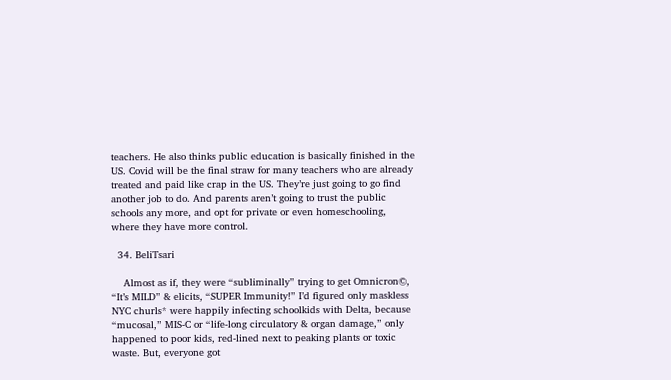teachers. He also thinks public education is basically finished in the US. Covid will be the final straw for many teachers who are already treated and paid like crap in the US. They’re just going to go find another job to do. And parents aren’t going to trust the public schools any more, and opt for private or even homeschooling, where they have more control.

  34. BeliTsari

    Almost as if, they were “subliminally” trying to get Omnicron©, “It’s MILD” & elicits, “SUPER Immunity!” I’d figured only maskless NYC churls* were happily infecting schoolkids with Delta, because “mucosal,” MIS-C or “life-long circulatory & organ damage,” only happened to poor kids, red-lined next to peaking plants or toxic waste. But, everyone got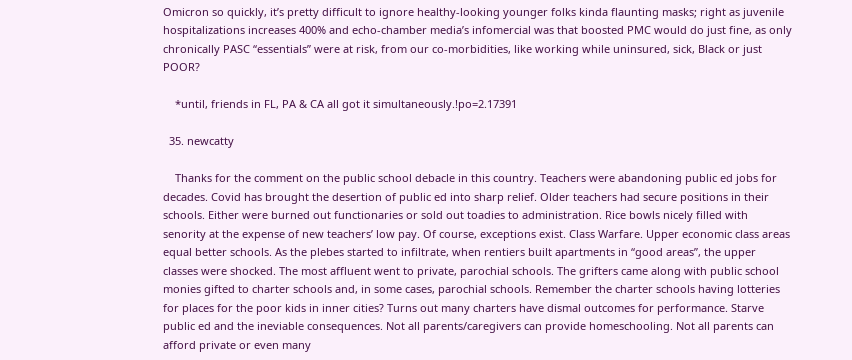Omicron so quickly, it’s pretty difficult to ignore healthy-looking younger folks kinda flaunting masks; right as juvenile hospitalizations increases 400% and echo-chamber media’s infomercial was that boosted PMC would do just fine, as only chronically PASC “essentials” were at risk, from our co-morbidities, like working while uninsured, sick, Black or just POOR?

    *until, friends in FL, PA & CA all got it simultaneously.!po=2.17391

  35. newcatty

    Thanks for the comment on the public school debacle in this country. Teachers were abandoning public ed jobs for decades. Covid has brought the desertion of public ed into sharp relief. Older teachers had secure positions in their schools. Either were burned out functionaries or sold out toadies to administration. Rice bowls nicely filled with senority at the expense of new teachers’ low pay. Of course, exceptions exist. Class Warfare. Upper economic class areas equal better schools. As the plebes started to infiltrate, when rentiers built apartments in “good areas”, the upper classes were shocked. The most affluent went to private, parochial schools. The grifters came along with public school monies gifted to charter schools and, in some cases, parochial schools. Remember the charter schools having lotteries for places for the poor kids in inner cities? Turns out many charters have dismal outcomes for performance. Starve public ed and the ineviable consequences. Not all parents/caregivers can provide homeschooling. Not all parents can afford private or even many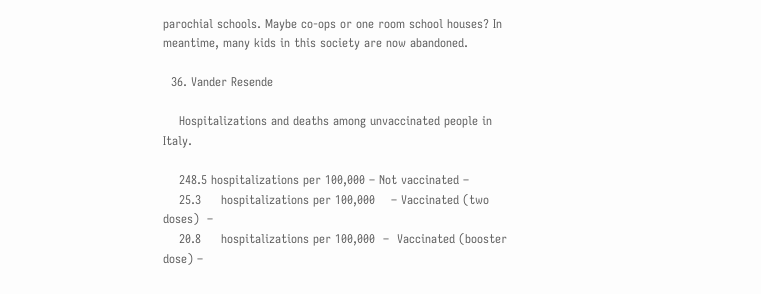parochial schools. Maybe co-ops or one room school houses? In meantime, many kids in this society are now abandoned.

  36. Vander Resende

    Hospitalizations and deaths among unvaccinated people in Italy.

    248.5 hospitalizations per 100,000 – Not vaccinated –
    25.3     hospitalizations per 100,000    – Vaccinated (two doses)  –
    20.8     hospitalizations per 100,000  –  Vaccinated (booster dose) –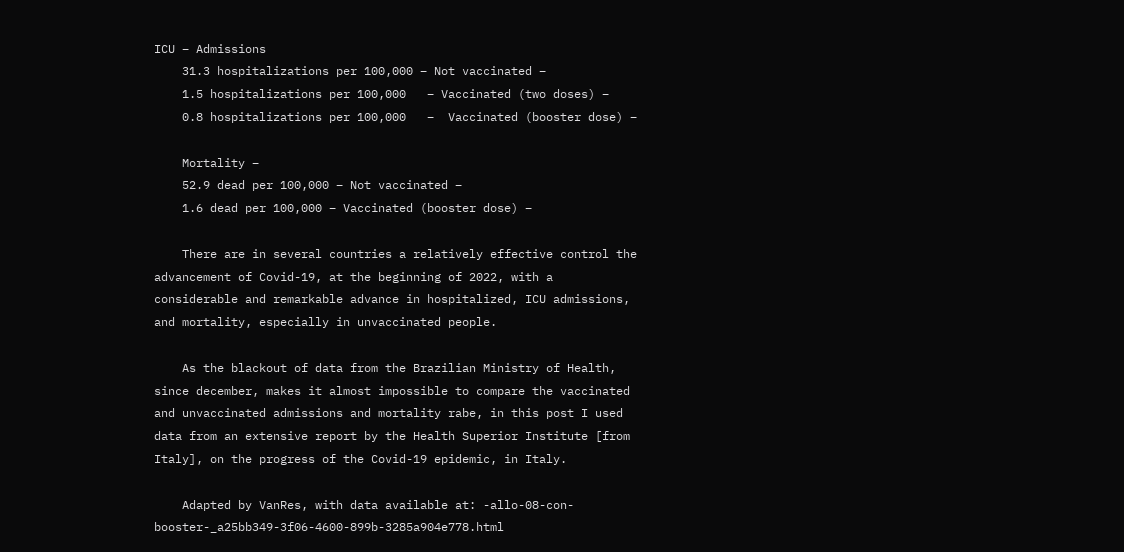ICU – Admissions
    31.3 hospitalizations per 100,000 – Not vaccinated –
    1.5 hospitalizations per 100,000   – Vaccinated (two doses) –
    0.8 hospitalizations per 100,000   –  Vaccinated (booster dose) –

    Mortality –
    52.9 dead per 100,000 – Not vaccinated –
    1.6 dead per 100,000 – Vaccinated (booster dose) –

    There are in several countries a relatively effective control the advancement of Covid-19, at the beginning of 2022, with a considerable and remarkable advance in hospitalized, ICU admissions, and mortality, especially in unvaccinated people.

    As the blackout of data from the Brazilian Ministry of Health, since december, makes it almost impossible to compare the vaccinated and unvaccinated admissions and mortality rabe, in this post I used data from an extensive report by the Health Superior Institute [from Italy], on the progress of the Covid-19 epidemic, in Italy.

    Adapted by VanRes, with data available at: -allo-08-con-booster-_a25bb349-3f06-4600-899b-3285a904e778.html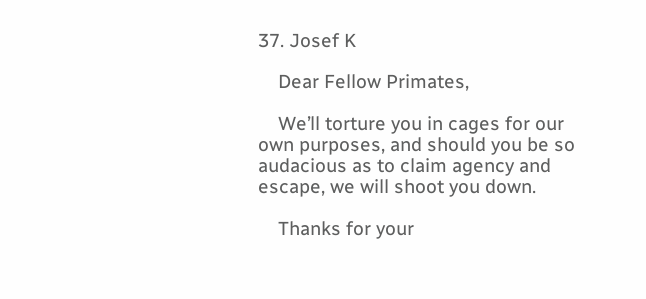37. Josef K

    Dear Fellow Primates,

    We’ll torture you in cages for our own purposes, and should you be so audacious as to claim agency and escape, we will shoot you down.

    Thanks for your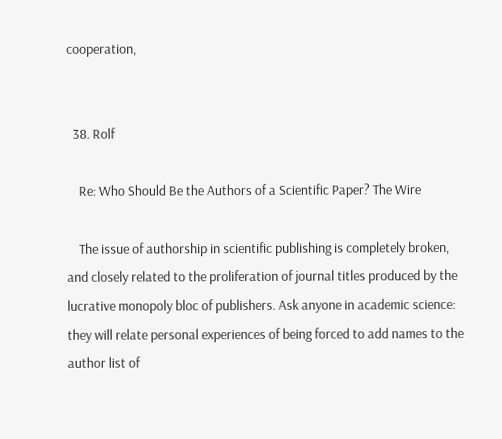cooperation,


  38. Rolf

    Re: Who Should Be the Authors of a Scientific Paper? The Wire

    The issue of authorship in scientific publishing is completely broken, and closely related to the proliferation of journal titles produced by the lucrative monopoly bloc of publishers. Ask anyone in academic science: they will relate personal experiences of being forced to add names to the author list of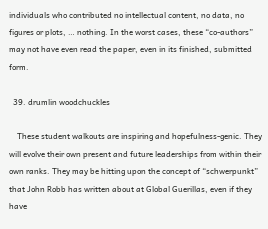individuals who contributed no intellectual content, no data, no figures or plots, … nothing. In the worst cases, these “co-authors” may not have even read the paper, even in its finished, submitted form.

  39. drumlin woodchuckles

    These student walkouts are inspiring and hopefulness-genic. They will evolve their own present and future leaderships from within their own ranks. They may be hitting upon the concept of “schwerpunkt” that John Robb has written about at Global Guerillas, even if they have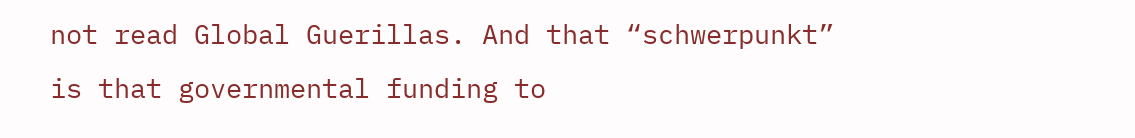not read Global Guerillas. And that “schwerpunkt” is that governmental funding to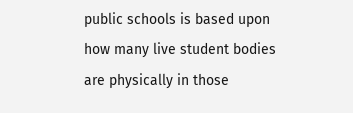public schools is based upon how many live student bodies are physically in those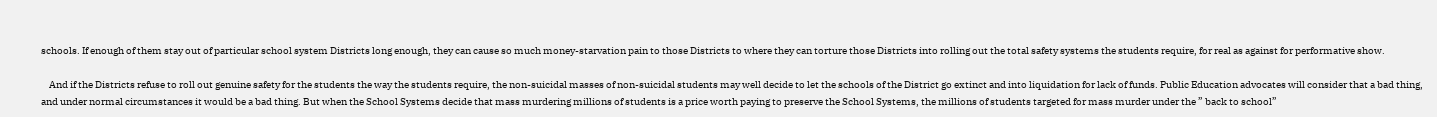schools. If enough of them stay out of particular school system Districts long enough, they can cause so much money-starvation pain to those Districts to where they can torture those Districts into rolling out the total safety systems the students require, for real as against for performative show.

    And if the Districts refuse to roll out genuine safety for the students the way the students require, the non-suicidal masses of non-suicidal students may well decide to let the schools of the District go extinct and into liquidation for lack of funds. Public Education advocates will consider that a bad thing, and under normal circumstances it would be a bad thing. But when the School Systems decide that mass murdering millions of students is a price worth paying to preserve the School Systems, the millions of students targeted for mass murder under the ” back to school”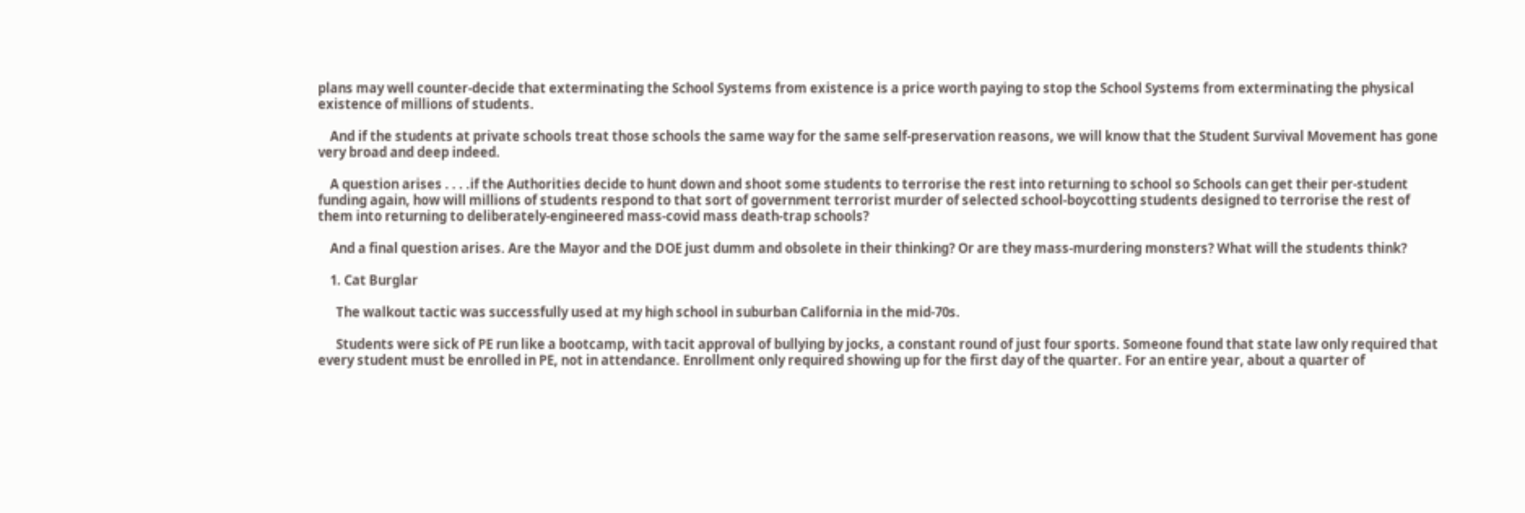plans may well counter-decide that exterminating the School Systems from existence is a price worth paying to stop the School Systems from exterminating the physical existence of millions of students.

    And if the students at private schools treat those schools the same way for the same self-preservation reasons, we will know that the Student Survival Movement has gone very broad and deep indeed.

    A question arises . . . .if the Authorities decide to hunt down and shoot some students to terrorise the rest into returning to school so Schools can get their per-student funding again, how will millions of students respond to that sort of government terrorist murder of selected school-boycotting students designed to terrorise the rest of them into returning to deliberately-engineered mass-covid mass death-trap schools?

    And a final question arises. Are the Mayor and the DOE just dumm and obsolete in their thinking? Or are they mass-murdering monsters? What will the students think?

    1. Cat Burglar

      The walkout tactic was successfully used at my high school in suburban California in the mid-70s.

      Students were sick of PE run like a bootcamp, with tacit approval of bullying by jocks, a constant round of just four sports. Someone found that state law only required that every student must be enrolled in PE, not in attendance. Enrollment only required showing up for the first day of the quarter. For an entire year, about a quarter of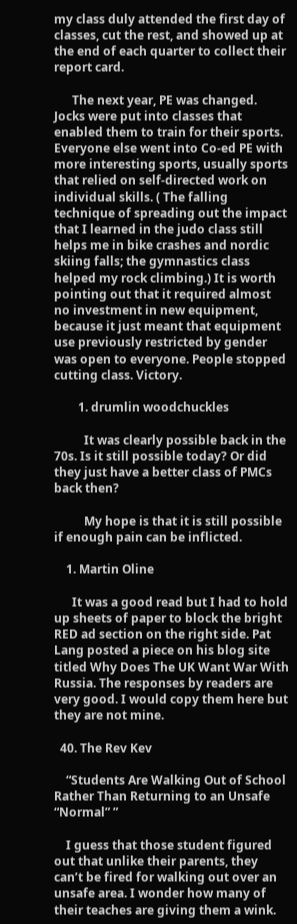my class duly attended the first day of classes, cut the rest, and showed up at the end of each quarter to collect their report card.

      The next year, PE was changed. Jocks were put into classes that enabled them to train for their sports. Everyone else went into Co-ed PE with more interesting sports, usually sports that relied on self-directed work on individual skills. ( The falling technique of spreading out the impact that I learned in the judo class still helps me in bike crashes and nordic skiing falls; the gymnastics class helped my rock climbing.) It is worth pointing out that it required almost no investment in new equipment, because it just meant that equipment use previously restricted by gender was open to everyone. People stopped cutting class. Victory.

        1. drumlin woodchuckles

          It was clearly possible back in the 70s. Is it still possible today? Or did they just have a better class of PMCs back then?

          My hope is that it is still possible if enough pain can be inflicted.

    1. Martin Oline

      It was a good read but I had to hold up sheets of paper to block the bright RED ad section on the right side. Pat Lang posted a piece on his blog site titled Why Does The UK Want War With Russia. The responses by readers are very good. I would copy them here but they are not mine.

  40. The Rev Kev

    “Students Are Walking Out of School Rather Than Returning to an Unsafe “Normal” ”

    I guess that those student figured out that unlike their parents, they can’t be fired for walking out over an unsafe area. I wonder how many of their teaches are giving them a wink.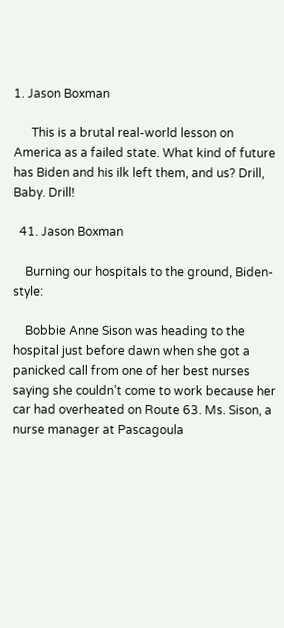1. Jason Boxman

      This is a brutal real-world lesson on America as a failed state. What kind of future has Biden and his ilk left them, and us? Drill, Baby. Drill!

  41. Jason Boxman

    Burning our hospitals to the ground, Biden-style:

    Bobbie Anne Sison was heading to the hospital just before dawn when she got a panicked call from one of her best nurses saying she couldn’t come to work because her car had overheated on Route 63. Ms. Sison, a nurse manager at Pascagoula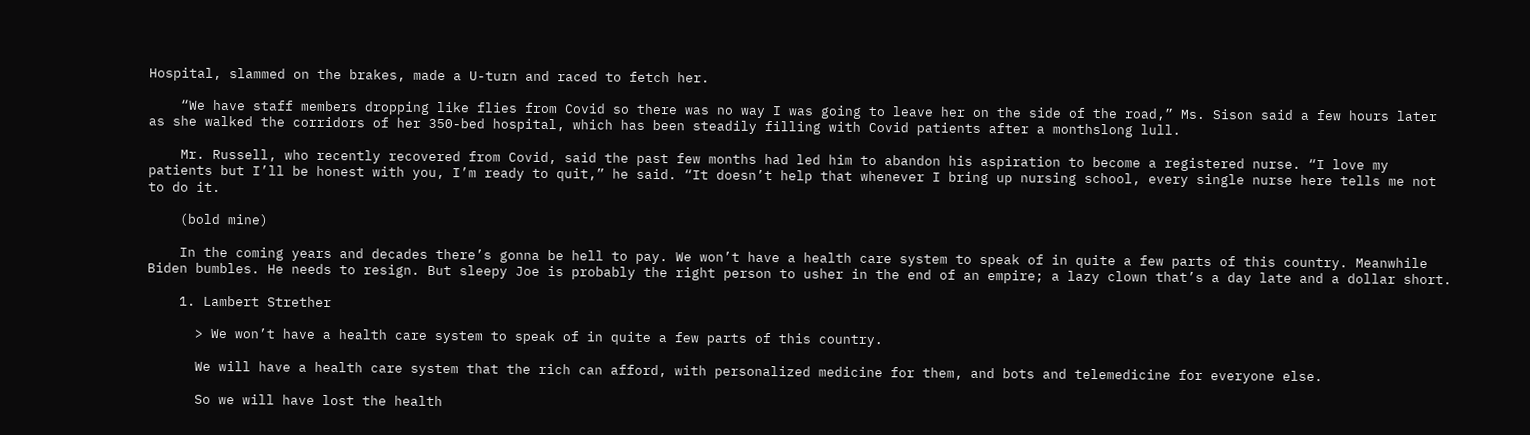Hospital, slammed on the brakes, made a U-turn and raced to fetch her.

    “We have staff members dropping like flies from Covid so there was no way I was going to leave her on the side of the road,” Ms. Sison said a few hours later as she walked the corridors of her 350-bed hospital, which has been steadily filling with Covid patients after a monthslong lull.

    Mr. Russell, who recently recovered from Covid, said the past few months had led him to abandon his aspiration to become a registered nurse. “I love my patients but I’ll be honest with you, I’m ready to quit,” he said. “It doesn’t help that whenever I bring up nursing school, every single nurse here tells me not to do it.

    (bold mine)

    In the coming years and decades there’s gonna be hell to pay. We won’t have a health care system to speak of in quite a few parts of this country. Meanwhile Biden bumbles. He needs to resign. But sleepy Joe is probably the right person to usher in the end of an empire; a lazy clown that’s a day late and a dollar short.

    1. Lambert Strether

      > We won’t have a health care system to speak of in quite a few parts of this country.

      We will have a health care system that the rich can afford, with personalized medicine for them, and bots and telemedicine for everyone else.

      So we will have lost the health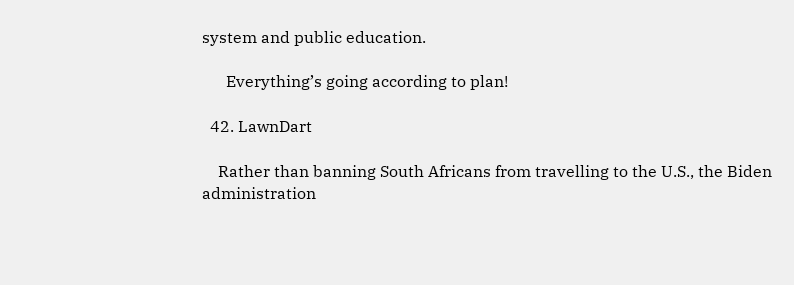system and public education.

      Everything’s going according to plan!

  42. LawnDart

    Rather than banning South Africans from travelling to the U.S., the Biden administration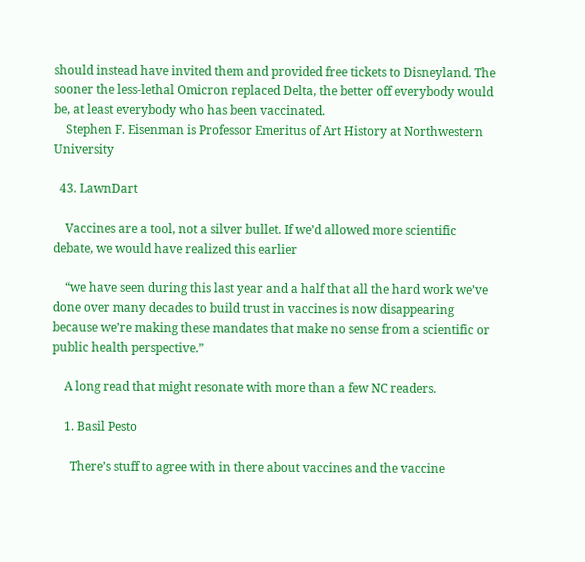should instead have invited them and provided free tickets to Disneyland. The sooner the less-lethal Omicron replaced Delta, the better off everybody would be, at least everybody who has been vaccinated.
    Stephen F. Eisenman is Professor Emeritus of Art History at Northwestern University

  43. LawnDart

    Vaccines are a tool, not a silver bullet. If we’d allowed more scientific debate, we would have realized this earlier

    “we have seen during this last year and a half that all the hard work we’ve done over many decades to build trust in vaccines is now disappearing because we’re making these mandates that make no sense from a scientific or public health perspective.”

    A long read that might resonate with more than a few NC readers.

    1. Basil Pesto

      There’s stuff to agree with in there about vaccines and the vaccine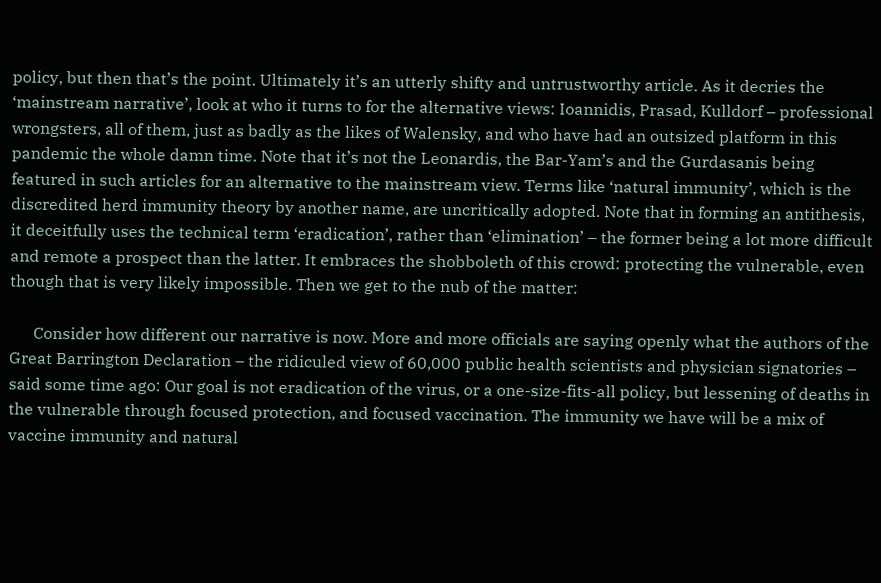policy, but then that’s the point. Ultimately it’s an utterly shifty and untrustworthy article. As it decries the ‘mainstream narrative’, look at who it turns to for the alternative views: Ioannidis, Prasad, Kulldorf – professional wrongsters, all of them, just as badly as the likes of Walensky, and who have had an outsized platform in this pandemic the whole damn time. Note that it’s not the Leonardis, the Bar-Yam’s and the Gurdasanis being featured in such articles for an alternative to the mainstream view. Terms like ‘natural immunity’, which is the discredited herd immunity theory by another name, are uncritically adopted. Note that in forming an antithesis, it deceitfully uses the technical term ‘eradication’, rather than ‘elimination’ – the former being a lot more difficult and remote a prospect than the latter. It embraces the shobboleth of this crowd: protecting the vulnerable, even though that is very likely impossible. Then we get to the nub of the matter:

      Consider how different our narrative is now. More and more officials are saying openly what the authors of the Great Barrington Declaration – the ridiculed view of 60,000 public health scientists and physician signatories – said some time ago: Our goal is not eradication of the virus, or a one-size-fits-all policy, but lessening of deaths in the vulnerable through focused protection, and focused vaccination. The immunity we have will be a mix of vaccine immunity and natural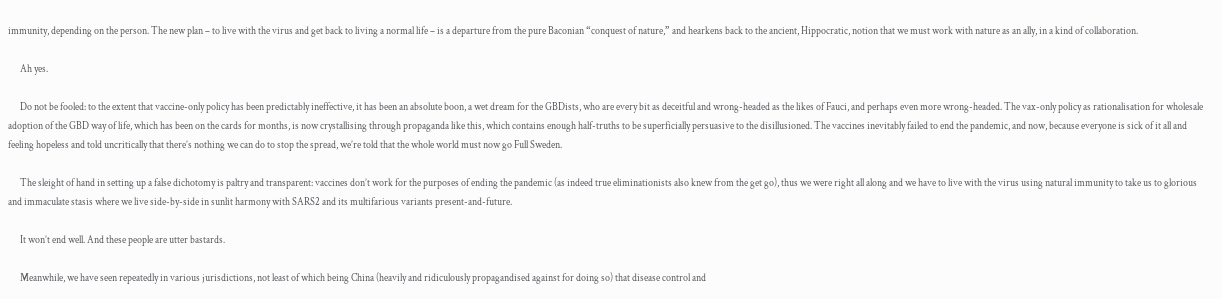immunity, depending on the person. The new plan – to live with the virus and get back to living a normal life – is a departure from the pure Baconian “conquest of nature,” and hearkens back to the ancient, Hippocratic, notion that we must work with nature as an ally, in a kind of collaboration.

      Ah yes.

      Do not be fooled: to the extent that vaccine-only policy has been predictably ineffective, it has been an absolute boon, a wet dream for the GBDists, who are every bit as deceitful and wrong-headed as the likes of Fauci, and perhaps even more wrong-headed. The vax-only policy as rationalisation for wholesale adoption of the GBD way of life, which has been on the cards for months, is now crystallising through propaganda like this, which contains enough half-truths to be superficially persuasive to the disillusioned. The vaccines inevitably failed to end the pandemic, and now, because everyone is sick of it all and feeling hopeless and told uncritically that there’s nothing we can do to stop the spread, we’re told that the whole world must now go Full Sweden.

      The sleight of hand in setting up a false dichotomy is paltry and transparent: vaccines don’t work for the purposes of ending the pandemic (as indeed true eliminationists also knew from the get go), thus we were right all along and we have to live with the virus using natural immunity to take us to glorious and immaculate stasis where we live side-by-side in sunlit harmony with SARS2 and its multifarious variants present-and-future.

      It won’t end well. And these people are utter bastards.

      Meanwhile, we have seen repeatedly in various jurisdictions, not least of which being China (heavily and ridiculously propagandised against for doing so) that disease control and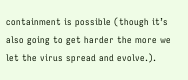containment is possible (though it’s also going to get harder the more we let the virus spread and evolve.).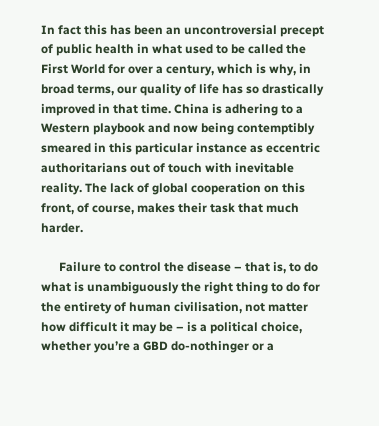In fact this has been an uncontroversial precept of public health in what used to be called the First World for over a century, which is why, in broad terms, our quality of life has so drastically improved in that time. China is adhering to a Western playbook and now being contemptibly smeared in this particular instance as eccentric authoritarians out of touch with inevitable reality. The lack of global cooperation on this front, of course, makes their task that much harder.

      Failure to control the disease – that is, to do what is unambiguously the right thing to do for the entirety of human civilisation, not matter how difficult it may be – is a political choice, whether you’re a GBD do-nothinger or a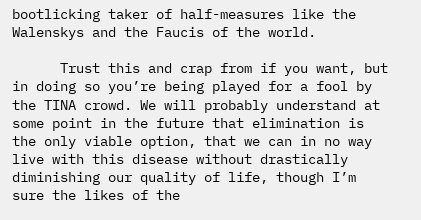bootlicking taker of half-measures like the Walenskys and the Faucis of the world.

      Trust this and crap from if you want, but in doing so you’re being played for a fool by the TINA crowd. We will probably understand at some point in the future that elimination is the only viable option, that we can in no way live with this disease without drastically diminishing our quality of life, though I’m sure the likes of the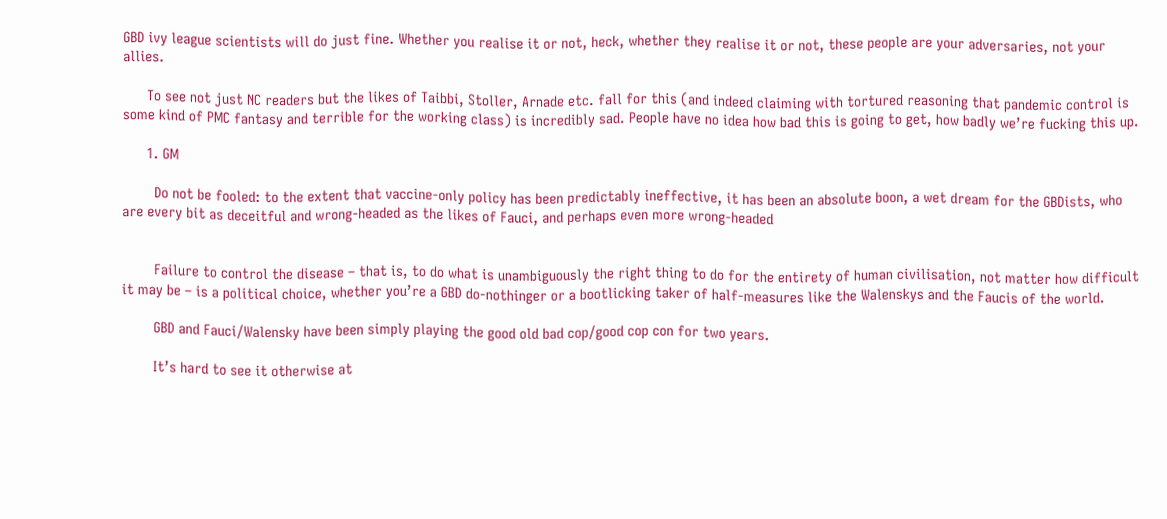GBD ivy league scientists will do just fine. Whether you realise it or not, heck, whether they realise it or not, these people are your adversaries, not your allies.

      To see not just NC readers but the likes of Taibbi, Stoller, Arnade etc. fall for this (and indeed claiming with tortured reasoning that pandemic control is some kind of PMC fantasy and terrible for the working class) is incredibly sad. People have no idea how bad this is going to get, how badly we’re fucking this up.

      1. GM

        Do not be fooled: to the extent that vaccine-only policy has been predictably ineffective, it has been an absolute boon, a wet dream for the GBDists, who are every bit as deceitful and wrong-headed as the likes of Fauci, and perhaps even more wrong-headed


        Failure to control the disease – that is, to do what is unambiguously the right thing to do for the entirety of human civilisation, not matter how difficult it may be – is a political choice, whether you’re a GBD do-nothinger or a bootlicking taker of half-measures like the Walenskys and the Faucis of the world.

        GBD and Fauci/Walensky have been simply playing the good old bad cop/good cop con for two years.

        It’s hard to see it otherwise at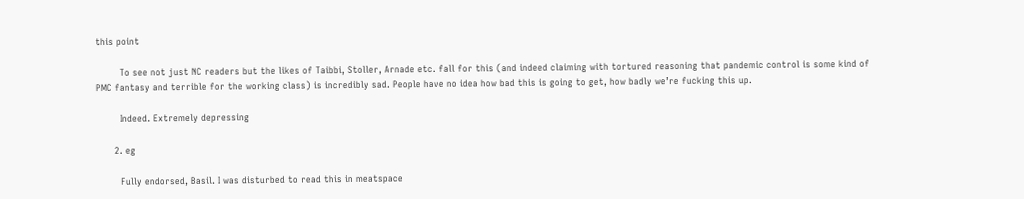this point

        To see not just NC readers but the likes of Taibbi, Stoller, Arnade etc. fall for this (and indeed claiming with tortured reasoning that pandemic control is some kind of PMC fantasy and terrible for the working class) is incredibly sad. People have no idea how bad this is going to get, how badly we’re fucking this up.

        Indeed. Extremely depressing

      2. eg

        Fully endorsed, Basil. I was disturbed to read this in meatspace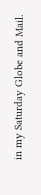in my Saturday Globe and Mail.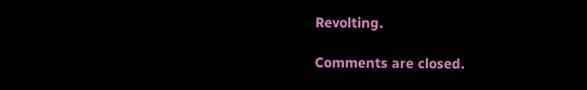Revolting.

Comments are closed.